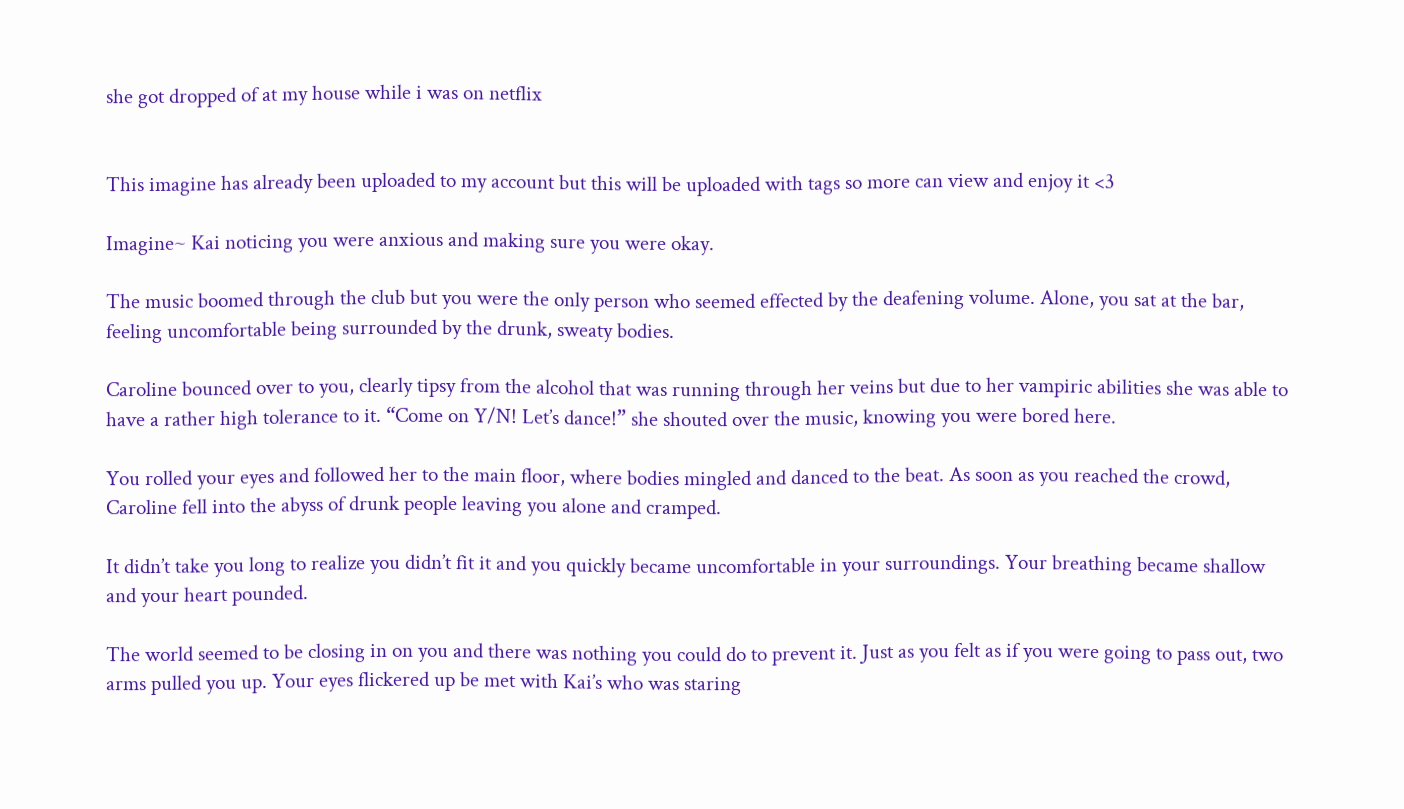she got dropped of at my house while i was on netflix


This imagine has already been uploaded to my account but this will be uploaded with tags so more can view and enjoy it <3

Imagine~ Kai noticing you were anxious and making sure you were okay.

The music boomed through the club but you were the only person who seemed effected by the deafening volume. Alone, you sat at the bar, feeling uncomfortable being surrounded by the drunk, sweaty bodies.

Caroline bounced over to you, clearly tipsy from the alcohol that was running through her veins but due to her vampiric abilities she was able to have a rather high tolerance to it. “Come on Y/N! Let’s dance!” she shouted over the music, knowing you were bored here.

You rolled your eyes and followed her to the main floor, where bodies mingled and danced to the beat. As soon as you reached the crowd, Caroline fell into the abyss of drunk people leaving you alone and cramped.

It didn’t take you long to realize you didn’t fit it and you quickly became uncomfortable in your surroundings. Your breathing became shallow and your heart pounded.

The world seemed to be closing in on you and there was nothing you could do to prevent it. Just as you felt as if you were going to pass out, two arms pulled you up. Your eyes flickered up be met with Kai’s who was staring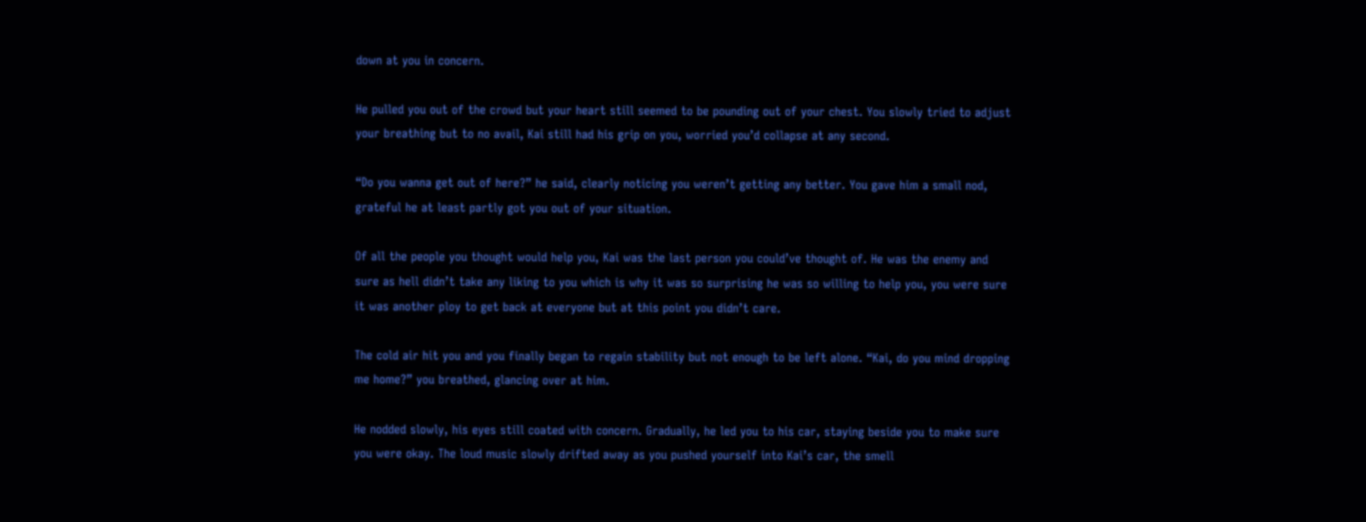down at you in concern.

He pulled you out of the crowd but your heart still seemed to be pounding out of your chest. You slowly tried to adjust your breathing but to no avail, Kai still had his grip on you, worried you’d collapse at any second.

“Do you wanna get out of here?” he said, clearly noticing you weren’t getting any better. You gave him a small nod, grateful he at least partly got you out of your situation.

Of all the people you thought would help you, Kai was the last person you could’ve thought of. He was the enemy and sure as hell didn’t take any liking to you which is why it was so surprising he was so willing to help you, you were sure it was another ploy to get back at everyone but at this point you didn’t care.

The cold air hit you and you finally began to regain stability but not enough to be left alone. “Kai, do you mind dropping me home?” you breathed, glancing over at him.

He nodded slowly, his eyes still coated with concern. Gradually, he led you to his car, staying beside you to make sure you were okay. The loud music slowly drifted away as you pushed yourself into Kai’s car, the smell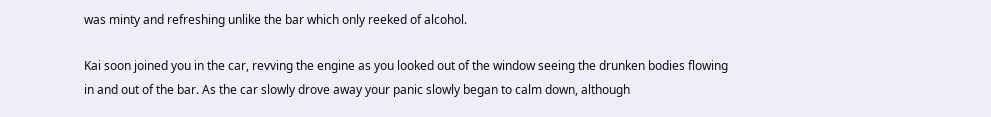was minty and refreshing unlike the bar which only reeked of alcohol.

Kai soon joined you in the car, revving the engine as you looked out of the window seeing the drunken bodies flowing in and out of the bar. As the car slowly drove away your panic slowly began to calm down, although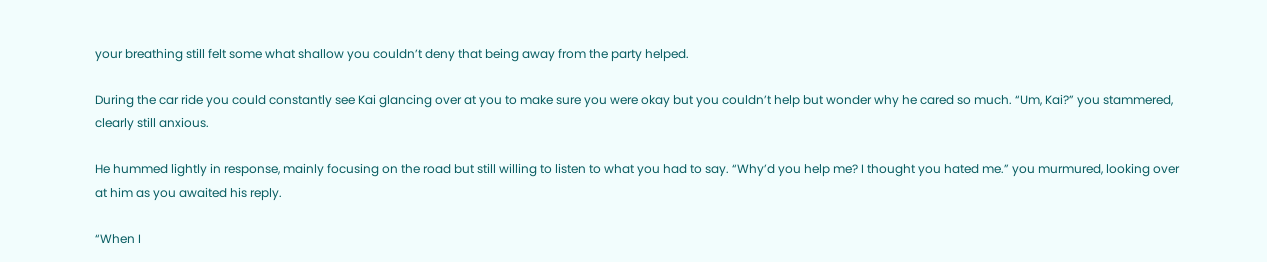your breathing still felt some what shallow you couldn’t deny that being away from the party helped.

During the car ride you could constantly see Kai glancing over at you to make sure you were okay but you couldn’t help but wonder why he cared so much. “Um, Kai?” you stammered, clearly still anxious.

He hummed lightly in response, mainly focusing on the road but still willing to listen to what you had to say. “Why’d you help me? I thought you hated me.” you murmured, looking over at him as you awaited his reply.

“When I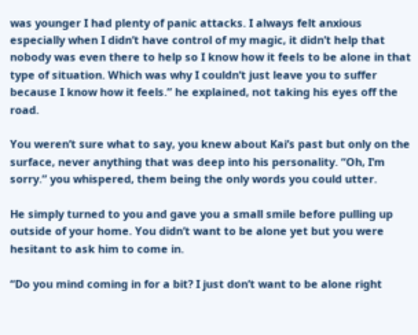was younger I had plenty of panic attacks. I always felt anxious especially when I didn’t have control of my magic, it didn’t help that nobody was even there to help so I know how it feels to be alone in that type of situation. Which was why I couldn’t just leave you to suffer because I know how it feels.” he explained, not taking his eyes off the road.

You weren’t sure what to say, you knew about Kai’s past but only on the surface, never anything that was deep into his personality. “Oh, I’m sorry.” you whispered, them being the only words you could utter.

He simply turned to you and gave you a small smile before pulling up outside of your home. You didn’t want to be alone yet but you were hesitant to ask him to come in.

“Do you mind coming in for a bit? I just don’t want to be alone right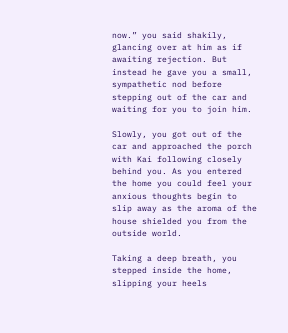now.” you said shakily, glancing over at him as if awaiting rejection. But instead he gave you a small, sympathetic nod before stepping out of the car and waiting for you to join him.

Slowly, you got out of the car and approached the porch with Kai following closely behind you. As you entered the home you could feel your anxious thoughts begin to slip away as the aroma of the house shielded you from the outside world.

Taking a deep breath, you stepped inside the home, slipping your heels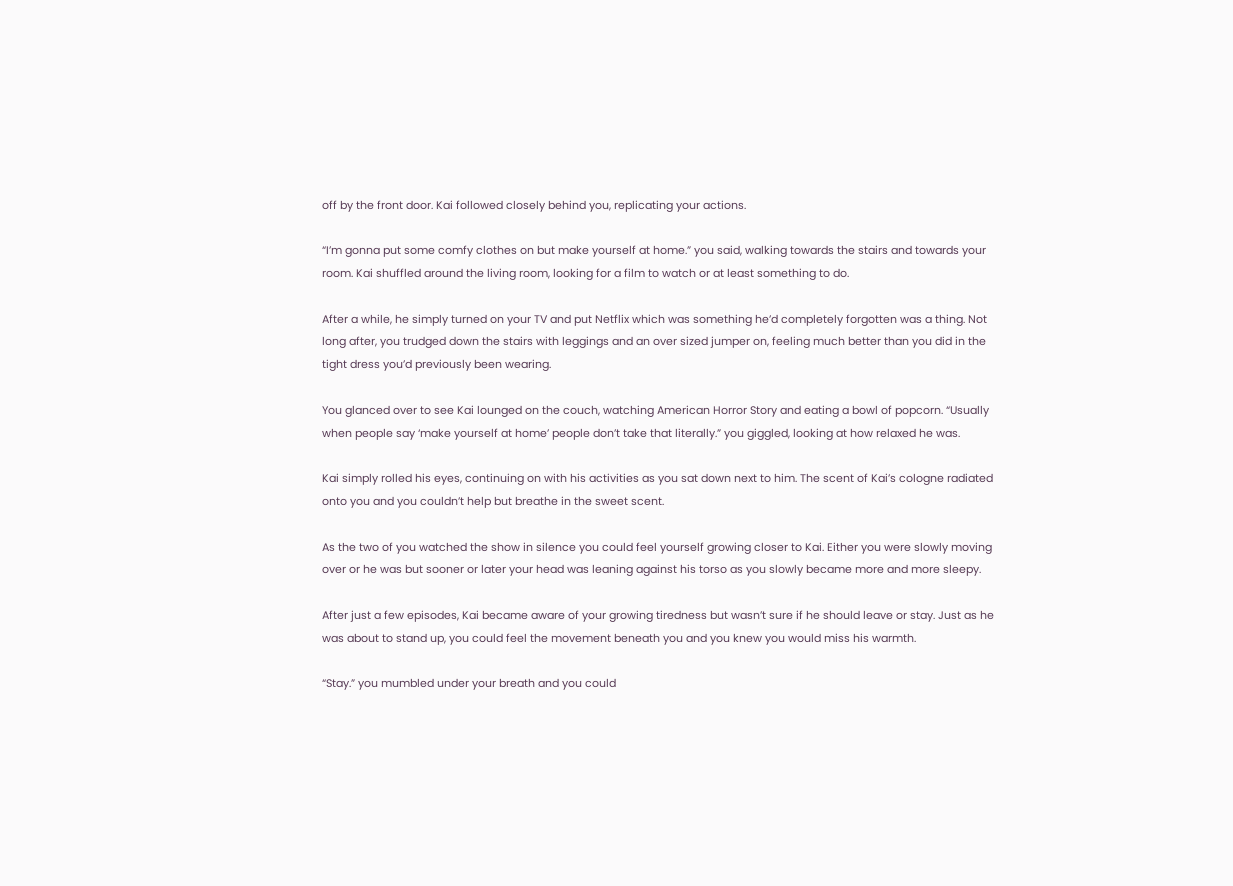off by the front door. Kai followed closely behind you, replicating your actions.

“I’m gonna put some comfy clothes on but make yourself at home.” you said, walking towards the stairs and towards your room. Kai shuffled around the living room, looking for a film to watch or at least something to do.

After a while, he simply turned on your TV and put Netflix which was something he’d completely forgotten was a thing. Not long after, you trudged down the stairs with leggings and an over sized jumper on, feeling much better than you did in the tight dress you’d previously been wearing.

You glanced over to see Kai lounged on the couch, watching American Horror Story and eating a bowl of popcorn. “Usually when people say ‘make yourself at home’ people don’t take that literally.” you giggled, looking at how relaxed he was.

Kai simply rolled his eyes, continuing on with his activities as you sat down next to him. The scent of Kai’s cologne radiated onto you and you couldn’t help but breathe in the sweet scent.

As the two of you watched the show in silence you could feel yourself growing closer to Kai. Either you were slowly moving over or he was but sooner or later your head was leaning against his torso as you slowly became more and more sleepy.

After just a few episodes, Kai became aware of your growing tiredness but wasn’t sure if he should leave or stay. Just as he was about to stand up, you could feel the movement beneath you and you knew you would miss his warmth.

“Stay.” you mumbled under your breath and you could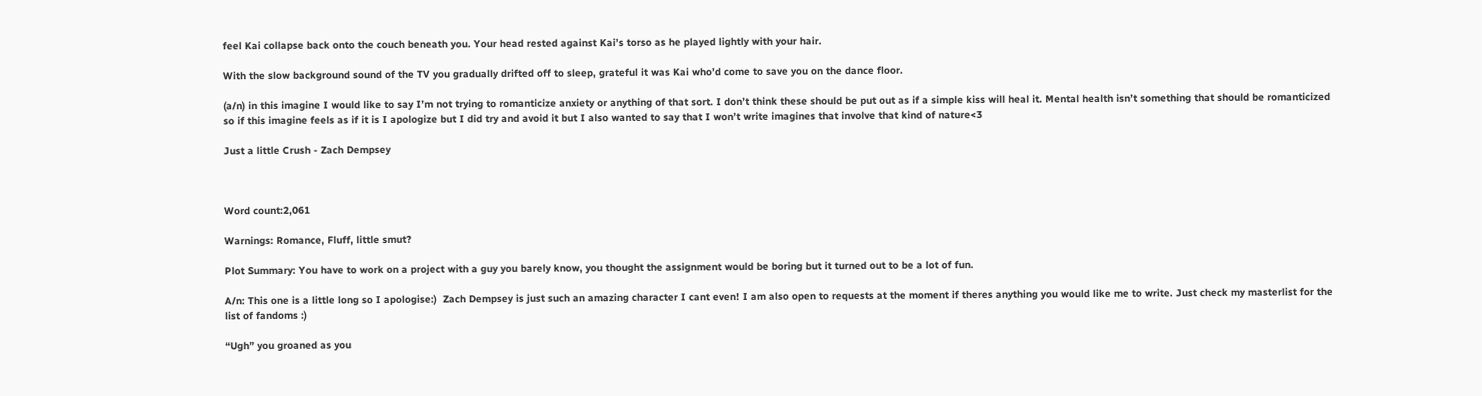feel Kai collapse back onto the couch beneath you. Your head rested against Kai’s torso as he played lightly with your hair.

With the slow background sound of the TV you gradually drifted off to sleep, grateful it was Kai who’d come to save you on the dance floor.

(a/n) in this imagine I would like to say I’m not trying to romanticize anxiety or anything of that sort. I don’t think these should be put out as if a simple kiss will heal it. Mental health isn’t something that should be romanticized so if this imagine feels as if it is I apologize but I did try and avoid it but I also wanted to say that I won’t write imagines that involve that kind of nature<3

Just a little Crush - Zach Dempsey



Word count:2,061

Warnings: Romance, Fluff, little smut?

Plot Summary: You have to work on a project with a guy you barely know, you thought the assignment would be boring but it turned out to be a lot of fun.

A/n: This one is a little long so I apologise:)  Zach Dempsey is just such an amazing character I cant even! I am also open to requests at the moment if theres anything you would like me to write. Just check my masterlist for the list of fandoms :)

“Ugh” you groaned as you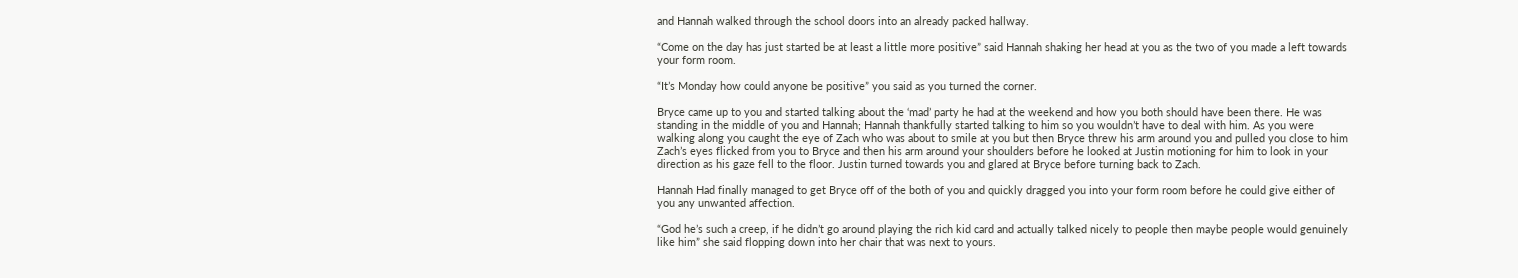and Hannah walked through the school doors into an already packed hallway.

“Come on the day has just started be at least a little more positive” said Hannah shaking her head at you as the two of you made a left towards your form room.

“It’s Monday how could anyone be positive” you said as you turned the corner.

Bryce came up to you and started talking about the ‘mad’ party he had at the weekend and how you both should have been there. He was standing in the middle of you and Hannah; Hannah thankfully started talking to him so you wouldn’t have to deal with him. As you were walking along you caught the eye of Zach who was about to smile at you but then Bryce threw his arm around you and pulled you close to him Zach’s eyes flicked from you to Bryce and then his arm around your shoulders before he looked at Justin motioning for him to look in your direction as his gaze fell to the floor. Justin turned towards you and glared at Bryce before turning back to Zach.

Hannah Had finally managed to get Bryce off of the both of you and quickly dragged you into your form room before he could give either of you any unwanted affection.

“God he’s such a creep, if he didn’t go around playing the rich kid card and actually talked nicely to people then maybe people would genuinely like him” she said flopping down into her chair that was next to yours.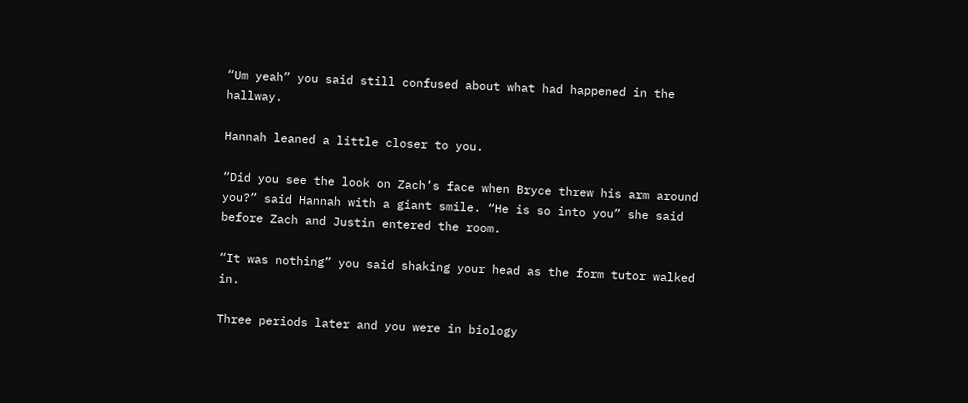“Um yeah” you said still confused about what had happened in the hallway.

Hannah leaned a little closer to you.

“Did you see the look on Zach’s face when Bryce threw his arm around you?” said Hannah with a giant smile. “He is so into you” she said before Zach and Justin entered the room.

“It was nothing” you said shaking your head as the form tutor walked in.

Three periods later and you were in biology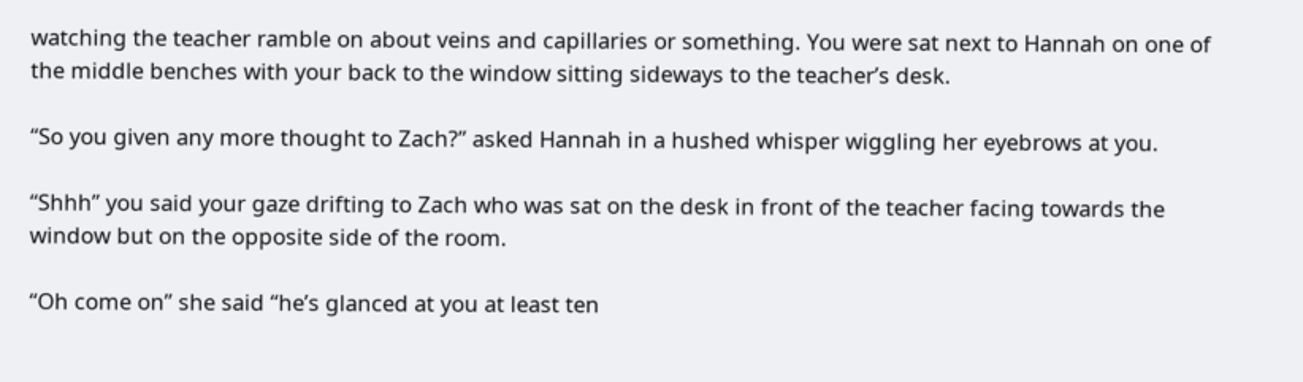watching the teacher ramble on about veins and capillaries or something. You were sat next to Hannah on one of the middle benches with your back to the window sitting sideways to the teacher’s desk.

“So you given any more thought to Zach?” asked Hannah in a hushed whisper wiggling her eyebrows at you.

“Shhh” you said your gaze drifting to Zach who was sat on the desk in front of the teacher facing towards the window but on the opposite side of the room.

“Oh come on” she said “he’s glanced at you at least ten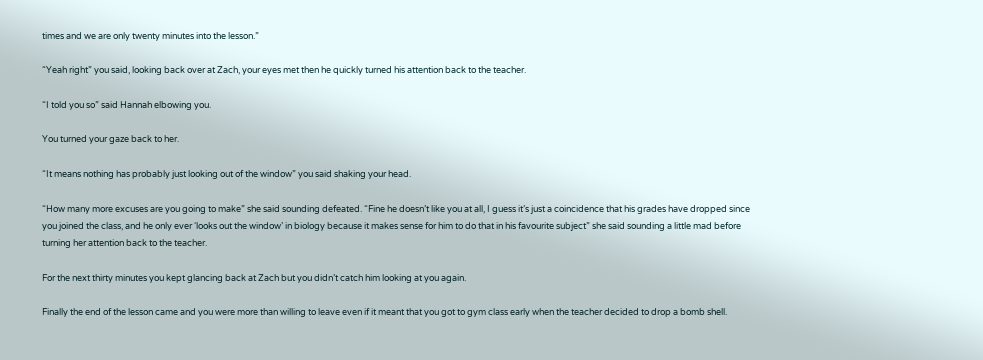times and we are only twenty minutes into the lesson.”

“Yeah right” you said, looking back over at Zach, your eyes met then he quickly turned his attention back to the teacher.

“I told you so” said Hannah elbowing you.

You turned your gaze back to her.

“It means nothing has probably just looking out of the window” you said shaking your head.

“How many more excuses are you going to make” she said sounding defeated. “Fine he doesn’t like you at all, I guess it’s just a coincidence that his grades have dropped since you joined the class, and he only ever ‘looks out the window’ in biology because it makes sense for him to do that in his favourite subject” she said sounding a little mad before turning her attention back to the teacher.

For the next thirty minutes you kept glancing back at Zach but you didn’t catch him looking at you again.

Finally the end of the lesson came and you were more than willing to leave even if it meant that you got to gym class early when the teacher decided to drop a bomb shell.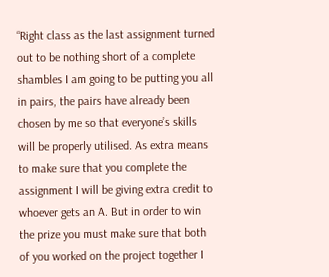“Right class as the last assignment turned out to be nothing short of a complete shambles I am going to be putting you all in pairs, the pairs have already been chosen by me so that everyone’s skills will be properly utilised. As extra means to make sure that you complete the assignment I will be giving extra credit to whoever gets an A. But in order to win the prize you must make sure that both of you worked on the project together I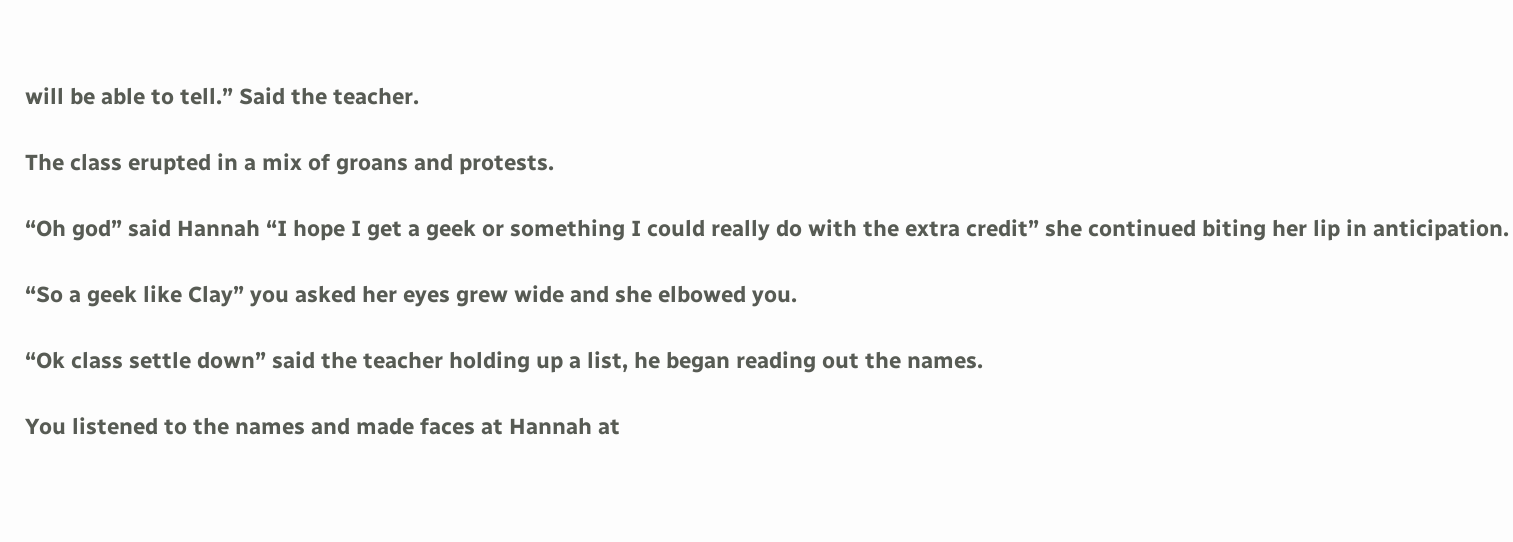will be able to tell.” Said the teacher.

The class erupted in a mix of groans and protests.

“Oh god” said Hannah “I hope I get a geek or something I could really do with the extra credit” she continued biting her lip in anticipation.

“So a geek like Clay” you asked her eyes grew wide and she elbowed you.

“Ok class settle down” said the teacher holding up a list, he began reading out the names.

You listened to the names and made faces at Hannah at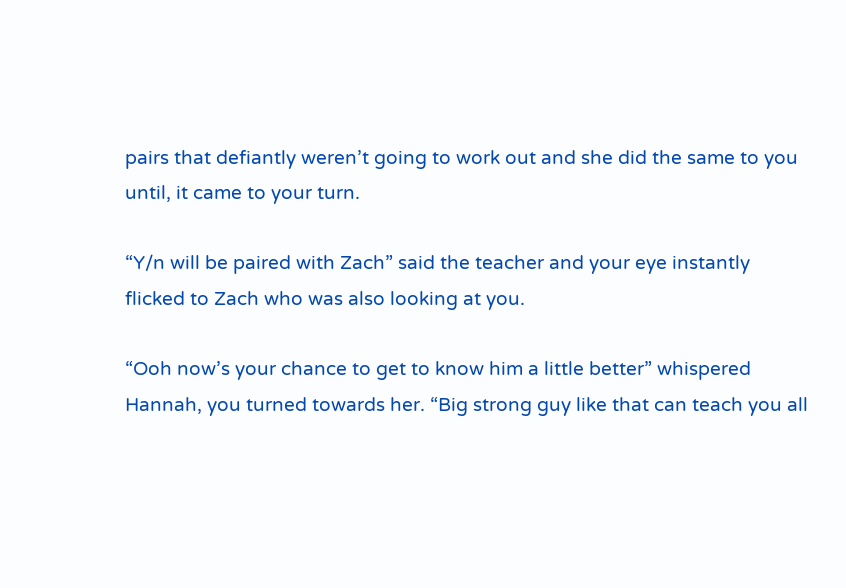pairs that defiantly weren’t going to work out and she did the same to you until, it came to your turn.

“Y/n will be paired with Zach” said the teacher and your eye instantly flicked to Zach who was also looking at you.

“Ooh now’s your chance to get to know him a little better” whispered Hannah, you turned towards her. “Big strong guy like that can teach you all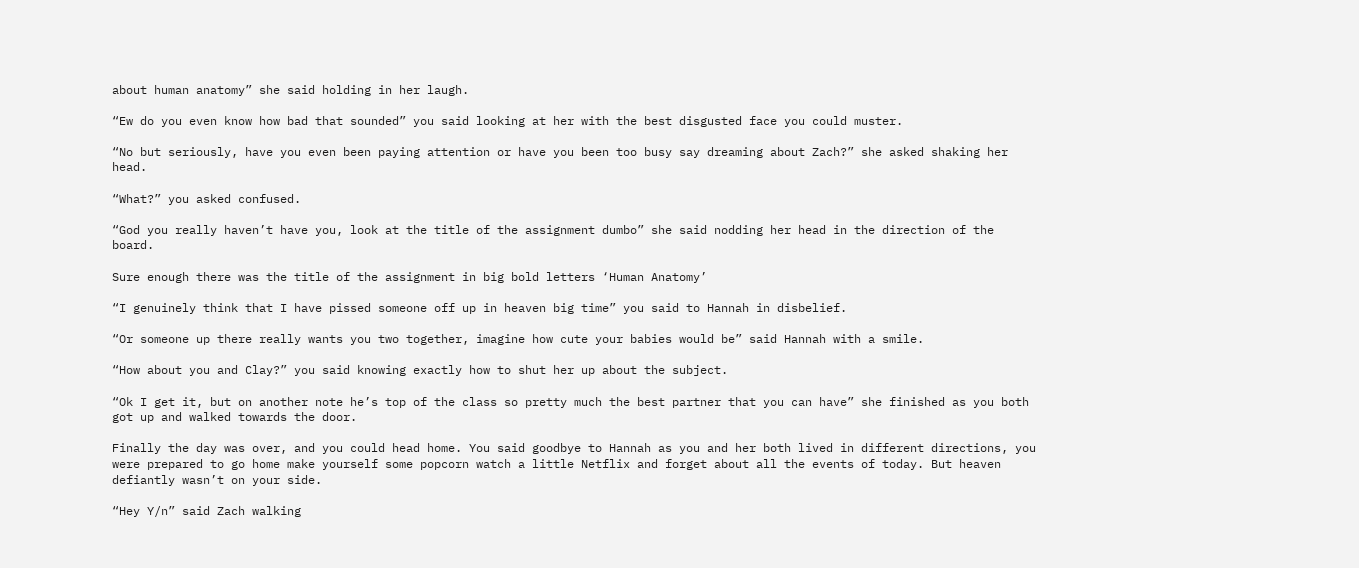about human anatomy” she said holding in her laugh.

“Ew do you even know how bad that sounded” you said looking at her with the best disgusted face you could muster.

“No but seriously, have you even been paying attention or have you been too busy say dreaming about Zach?” she asked shaking her head.

“What?” you asked confused.

“God you really haven’t have you, look at the title of the assignment dumbo” she said nodding her head in the direction of the board.

Sure enough there was the title of the assignment in big bold letters ‘Human Anatomy’

“I genuinely think that I have pissed someone off up in heaven big time” you said to Hannah in disbelief.

“Or someone up there really wants you two together, imagine how cute your babies would be” said Hannah with a smile.

“How about you and Clay?” you said knowing exactly how to shut her up about the subject.

“Ok I get it, but on another note he’s top of the class so pretty much the best partner that you can have” she finished as you both got up and walked towards the door.

Finally the day was over, and you could head home. You said goodbye to Hannah as you and her both lived in different directions, you were prepared to go home make yourself some popcorn watch a little Netflix and forget about all the events of today. But heaven defiantly wasn’t on your side.

“Hey Y/n” said Zach walking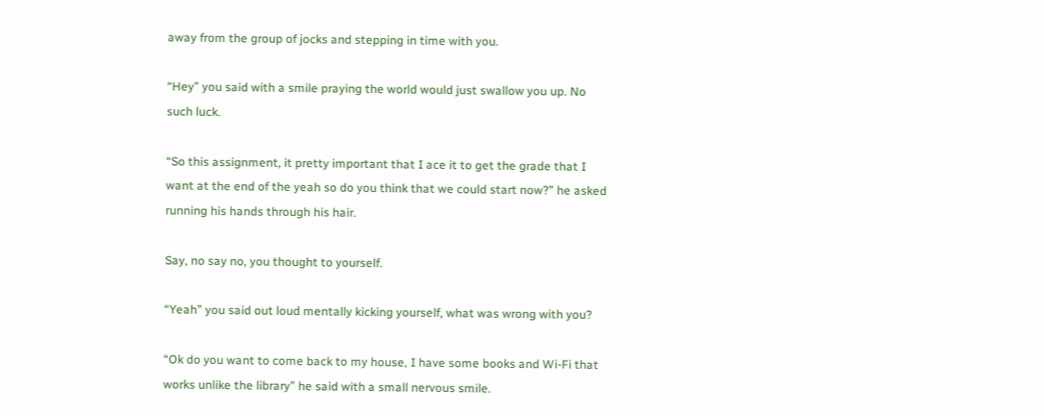away from the group of jocks and stepping in time with you.

“Hey” you said with a smile praying the world would just swallow you up. No such luck.

“So this assignment, it pretty important that I ace it to get the grade that I want at the end of the yeah so do you think that we could start now?” he asked running his hands through his hair.

Say, no say no, you thought to yourself.

“Yeah” you said out loud mentally kicking yourself, what was wrong with you?

“Ok do you want to come back to my house, I have some books and Wi-Fi that works unlike the library” he said with a small nervous smile.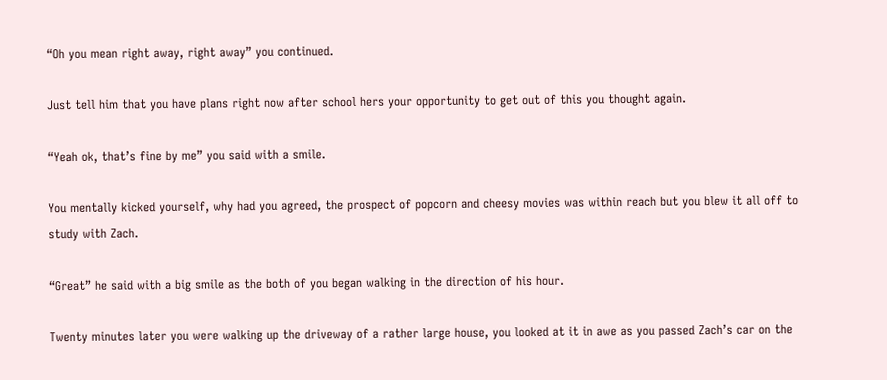“Oh you mean right away, right away” you continued.

Just tell him that you have plans right now after school hers your opportunity to get out of this you thought again.

“Yeah ok, that’s fine by me” you said with a smile.

You mentally kicked yourself, why had you agreed, the prospect of popcorn and cheesy movies was within reach but you blew it all off to study with Zach.

“Great” he said with a big smile as the both of you began walking in the direction of his hour.

Twenty minutes later you were walking up the driveway of a rather large house, you looked at it in awe as you passed Zach’s car on the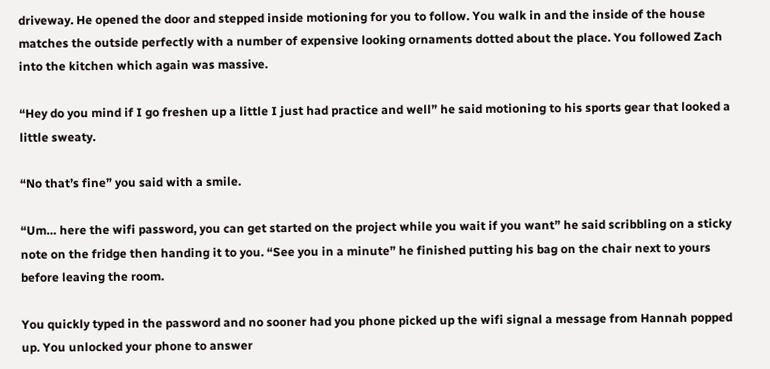driveway. He opened the door and stepped inside motioning for you to follow. You walk in and the inside of the house matches the outside perfectly with a number of expensive looking ornaments dotted about the place. You followed Zach into the kitchen which again was massive.

“Hey do you mind if I go freshen up a little I just had practice and well” he said motioning to his sports gear that looked a little sweaty.

“No that’s fine” you said with a smile.

“Um… here the wifi password, you can get started on the project while you wait if you want” he said scribbling on a sticky note on the fridge then handing it to you. “See you in a minute” he finished putting his bag on the chair next to yours before leaving the room.

You quickly typed in the password and no sooner had you phone picked up the wifi signal a message from Hannah popped up. You unlocked your phone to answer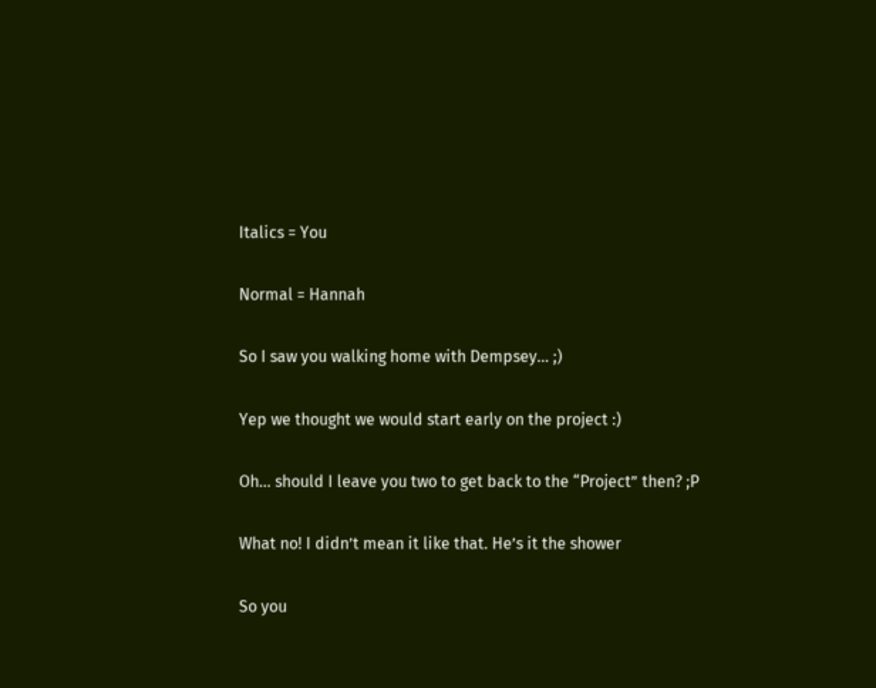Italics = You

Normal = Hannah

So I saw you walking home with Dempsey… ;)

Yep we thought we would start early on the project :)

Oh… should I leave you two to get back to the “Project” then? ;P

What no! I didn’t mean it like that. He’s it the shower

So you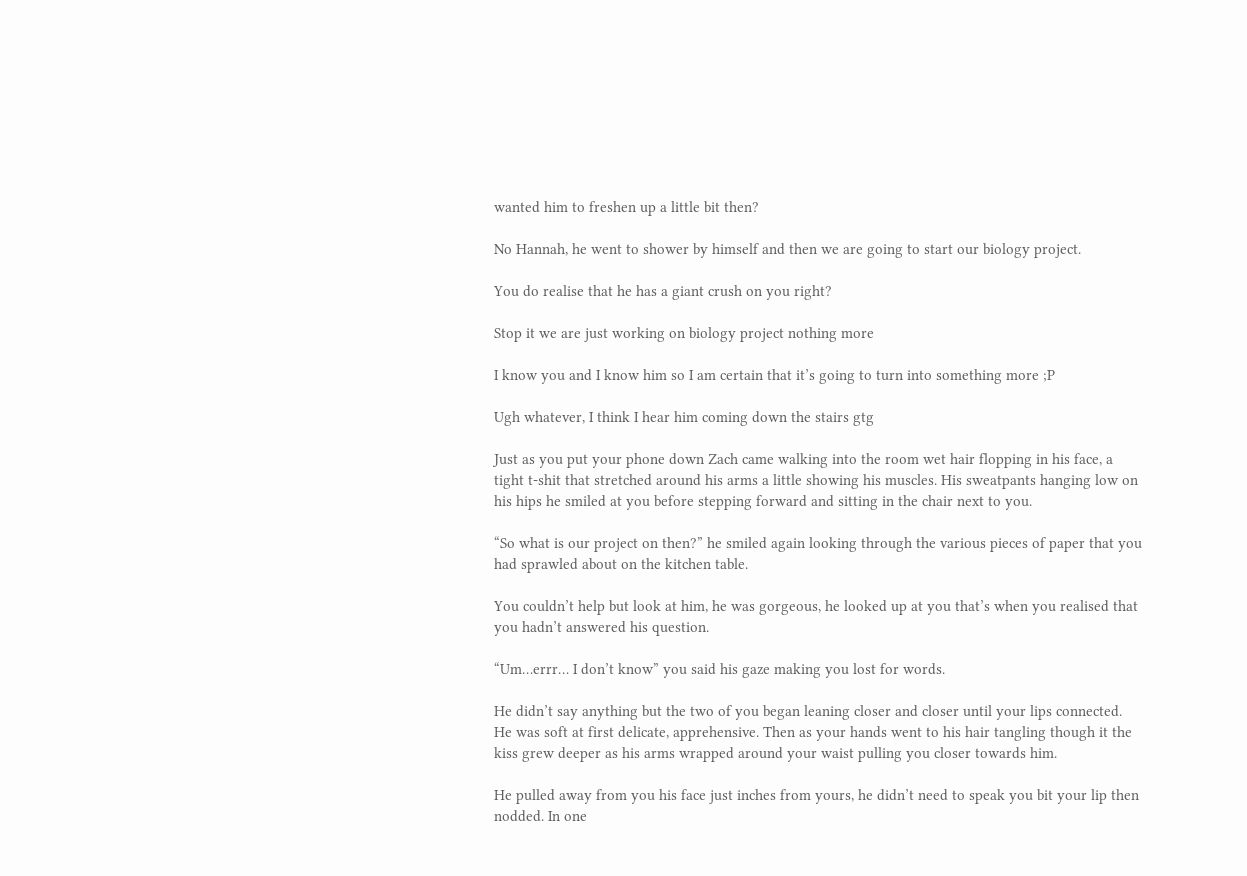wanted him to freshen up a little bit then?

No Hannah, he went to shower by himself and then we are going to start our biology project.

You do realise that he has a giant crush on you right?

Stop it we are just working on biology project nothing more

I know you and I know him so I am certain that it’s going to turn into something more ;P

Ugh whatever, I think I hear him coming down the stairs gtg

Just as you put your phone down Zach came walking into the room wet hair flopping in his face, a tight t-shit that stretched around his arms a little showing his muscles. His sweatpants hanging low on his hips he smiled at you before stepping forward and sitting in the chair next to you.

“So what is our project on then?” he smiled again looking through the various pieces of paper that you had sprawled about on the kitchen table.

You couldn’t help but look at him, he was gorgeous, he looked up at you that’s when you realised that you hadn’t answered his question.

“Um…errr… I don’t know” you said his gaze making you lost for words.

He didn’t say anything but the two of you began leaning closer and closer until your lips connected. He was soft at first delicate, apprehensive. Then as your hands went to his hair tangling though it the kiss grew deeper as his arms wrapped around your waist pulling you closer towards him.

He pulled away from you his face just inches from yours, he didn’t need to speak you bit your lip then nodded. In one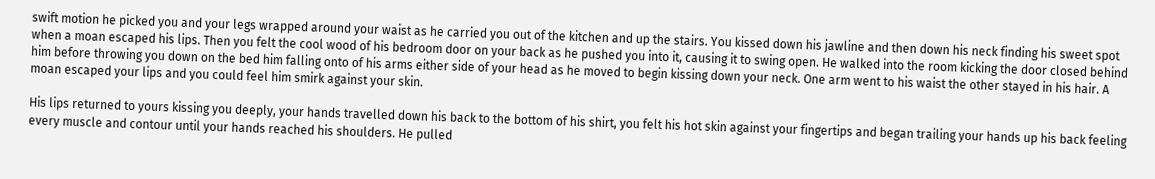swift motion he picked you and your legs wrapped around your waist as he carried you out of the kitchen and up the stairs. You kissed down his jawline and then down his neck finding his sweet spot when a moan escaped his lips. Then you felt the cool wood of his bedroom door on your back as he pushed you into it, causing it to swing open. He walked into the room kicking the door closed behind him before throwing you down on the bed him falling onto of his arms either side of your head as he moved to begin kissing down your neck. One arm went to his waist the other stayed in his hair. A moan escaped your lips and you could feel him smirk against your skin.

His lips returned to yours kissing you deeply, your hands travelled down his back to the bottom of his shirt, you felt his hot skin against your fingertips and began trailing your hands up his back feeling every muscle and contour until your hands reached his shoulders. He pulled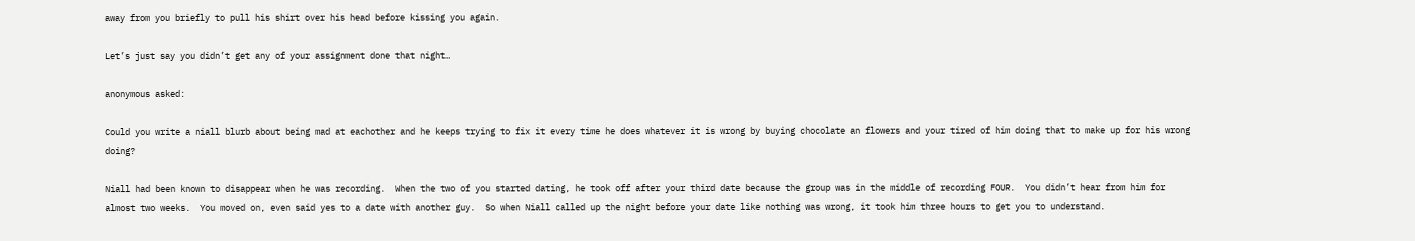away from you briefly to pull his shirt over his head before kissing you again.

Let’s just say you didn’t get any of your assignment done that night…

anonymous asked:

Could you write a niall blurb about being mad at eachother and he keeps trying to fix it every time he does whatever it is wrong by buying chocolate an flowers and your tired of him doing that to make up for his wrong doing?

Niall had been known to disappear when he was recording.  When the two of you started dating, he took off after your third date because the group was in the middle of recording FOUR.  You didn’t hear from him for almost two weeks.  You moved on, even said yes to a date with another guy.  So when Niall called up the night before your date like nothing was wrong, it took him three hours to get you to understand.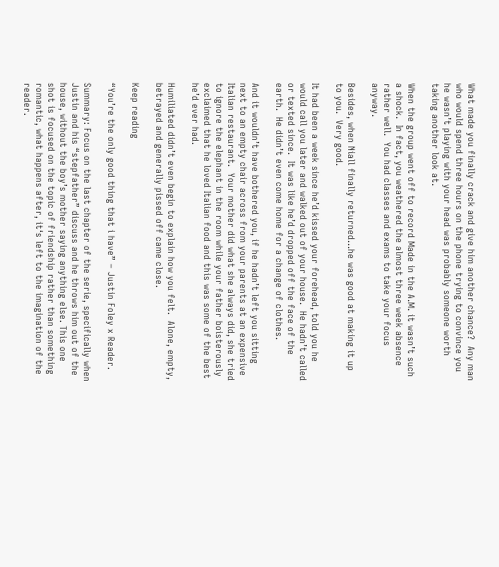What made you finally crack and give him another chance?  Any man who would spend three hours on the phone trying to convince you he wasn’t playing with your head was probably someone worth taking another look at.

When the group went off to record Made in the A.M. it wasn’t such a shock.  In fact, you weathered the almost three week absence rather well.  You had classes and exams to take your focus anyway.

Besides, when Niall finally returned…he was good at making it up to you.  Very good.

It had been a week since he’d kissed your forehead, told you he would call you later and walked out of your house.  He hadn’t called or texted since.  It was like he’d dropped off the face of the earth.  He didn’t even come home for a change of clothes.

And it wouldn’t have bothered you, if he hadn’t left you sitting next to an empty chair across from your parents at an expensive Italian restaurant.  Your mother did what she always did, she tried to ignore the elephant in the room while your father boisterously exclaimed that he loved Italian food and this was some of the best he’d ever had.

Humiliated didn’t even begin to explain how you felt.  Alone, empty, betrayed and generally pissed off came close.

Keep reading

“You’re the only good thing that i have” – Justin Foley x Reader.

Summary: Focus on the last chapter of the serie, specifically when Justin and his “stepfather” discuss and he throws him out of the house, without the boy’s mother saying anything else. This one shot is focused on the topic of friendship rather than something romantic, what happens after, it‘s left to the imagination of the reader.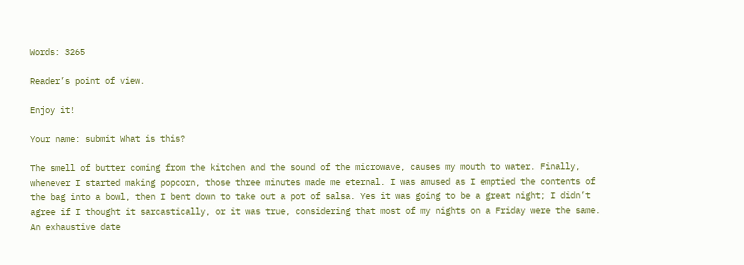Words: 3265

Reader’s point of view.

Enjoy it!

Your name: submit What is this?

The smell of butter coming from the kitchen and the sound of the microwave, causes my mouth to water. Finally, whenever I started making popcorn, those three minutes made me eternal. I was amused as I emptied the contents of the bag into a bowl, then I bent down to take out a pot of salsa. Yes it was going to be a great night; I didn’t agree if I thought it sarcastically, or it was true, considering that most of my nights on a Friday were the same. An exhaustive date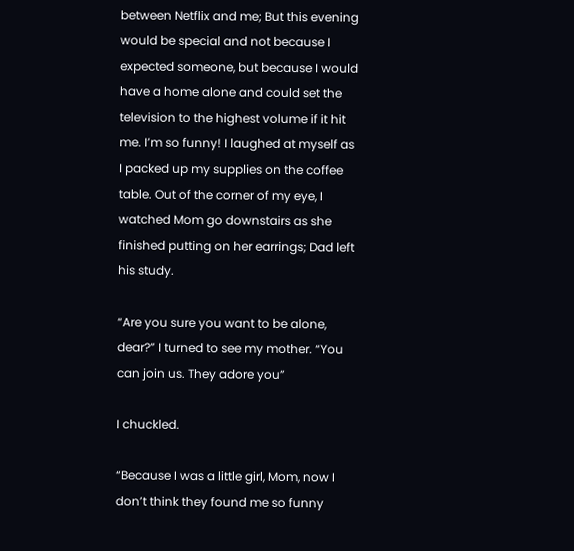between Netflix and me; But this evening would be special and not because I expected someone, but because I would have a home alone and could set the television to the highest volume if it hit me. I’m so funny! I laughed at myself as I packed up my supplies on the coffee table. Out of the corner of my eye, I watched Mom go downstairs as she finished putting on her earrings; Dad left his study.

“Are you sure you want to be alone, dear?” I turned to see my mother. “You can join us. They adore you”

I chuckled.

“Because I was a little girl, Mom, now I don’t think they found me so funny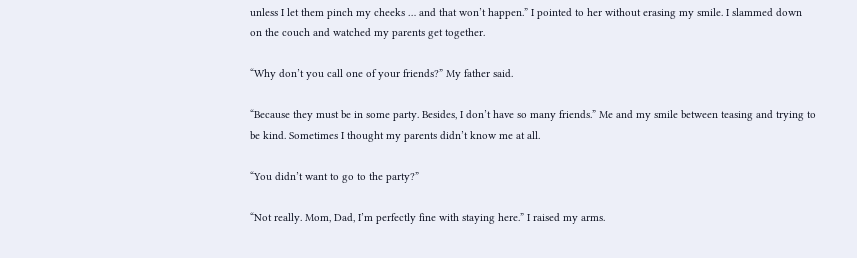unless I let them pinch my cheeks … and that won’t happen.” I pointed to her without erasing my smile. I slammed down on the couch and watched my parents get together.

“Why don’t you call one of your friends?” My father said.

“Because they must be in some party. Besides, I don’t have so many friends.” Me and my smile between teasing and trying to be kind. Sometimes I thought my parents didn’t know me at all.

“You didn’t want to go to the party?”

“Not really. Mom, Dad, I’m perfectly fine with staying here.” I raised my arms.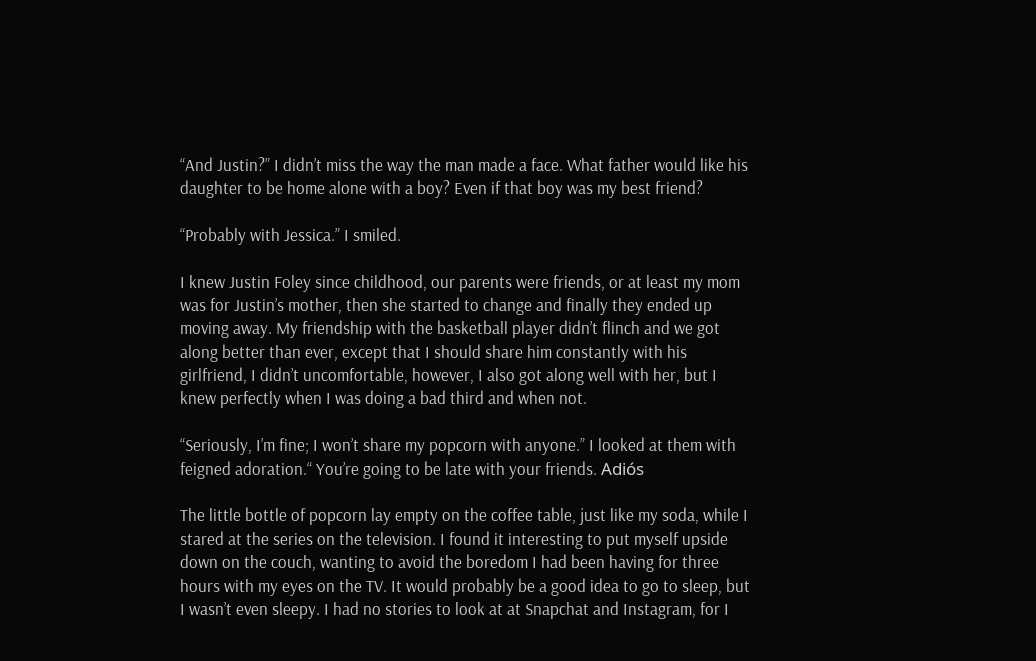“And Justin?” I didn’t miss the way the man made a face. What father would like his daughter to be home alone with a boy? Even if that boy was my best friend?

“Probably with Jessica.” I smiled.

I knew Justin Foley since childhood, our parents were friends, or at least my mom was for Justin’s mother, then she started to change and finally they ended up moving away. My friendship with the basketball player didn’t flinch and we got along better than ever, except that I should share him constantly with his girlfriend, I didn’t uncomfortable, however, I also got along well with her, but I knew perfectly when I was doing a bad third and when not.

“Seriously, I’m fine; I won’t share my popcorn with anyone.” I looked at them with feigned adoration.“ You’re going to be late with your friends. Adiós

The little bottle of popcorn lay empty on the coffee table, just like my soda, while I stared at the series on the television. I found it interesting to put myself upside down on the couch, wanting to avoid the boredom I had been having for three hours with my eyes on the TV. It would probably be a good idea to go to sleep, but I wasn’t even sleepy. I had no stories to look at at Snapchat and Instagram, for I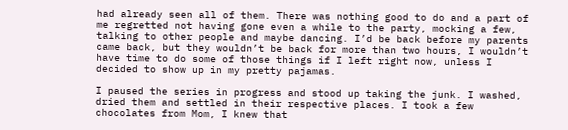had already seen all of them. There was nothing good to do and a part of me regretted not having gone even a while to the party, mocking a few, talking to other people and maybe dancing. I’d be back before my parents came back, but they wouldn’t be back for more than two hours, I wouldn’t have time to do some of those things if I left right now, unless I decided to show up in my pretty pajamas.

I paused the series in progress and stood up taking the junk. I washed, dried them and settled in their respective places. I took a few chocolates from Mom, I knew that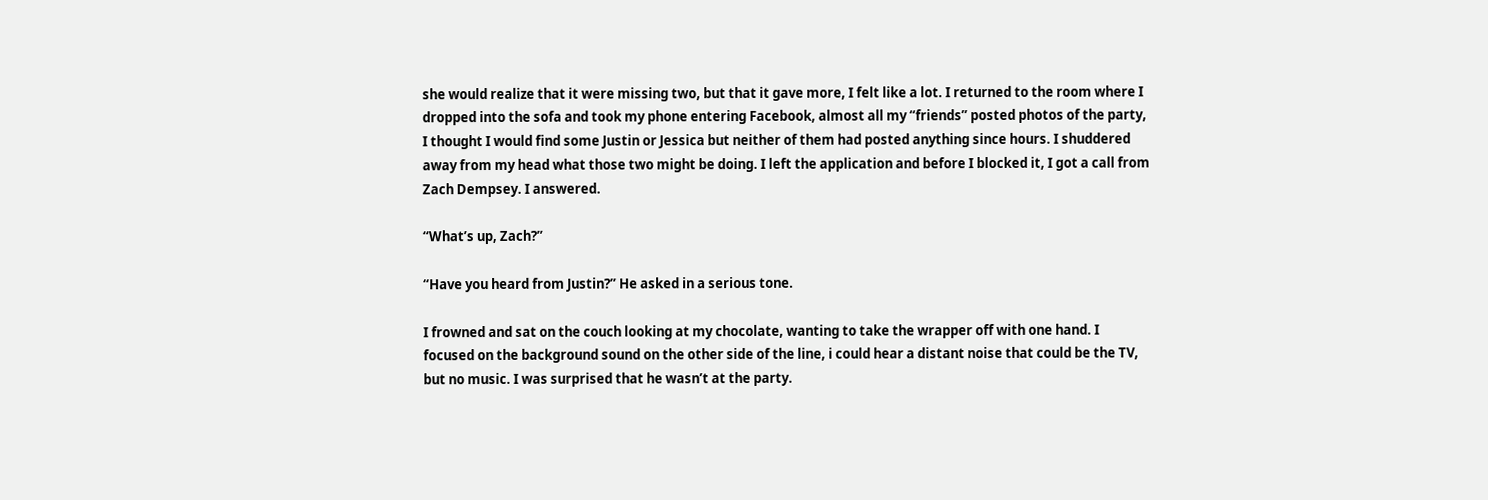she would realize that it were missing two, but that it gave more, I felt like a lot. I returned to the room where I dropped into the sofa and took my phone entering Facebook, almost all my “friends” posted photos of the party, I thought I would find some Justin or Jessica but neither of them had posted anything since hours. I shuddered away from my head what those two might be doing. I left the application and before I blocked it, I got a call from Zach Dempsey. I answered.

“What’s up, Zach?”

“Have you heard from Justin?” He asked in a serious tone.

I frowned and sat on the couch looking at my chocolate, wanting to take the wrapper off with one hand. I focused on the background sound on the other side of the line, i could hear a distant noise that could be the TV, but no music. I was surprised that he wasn’t at the party.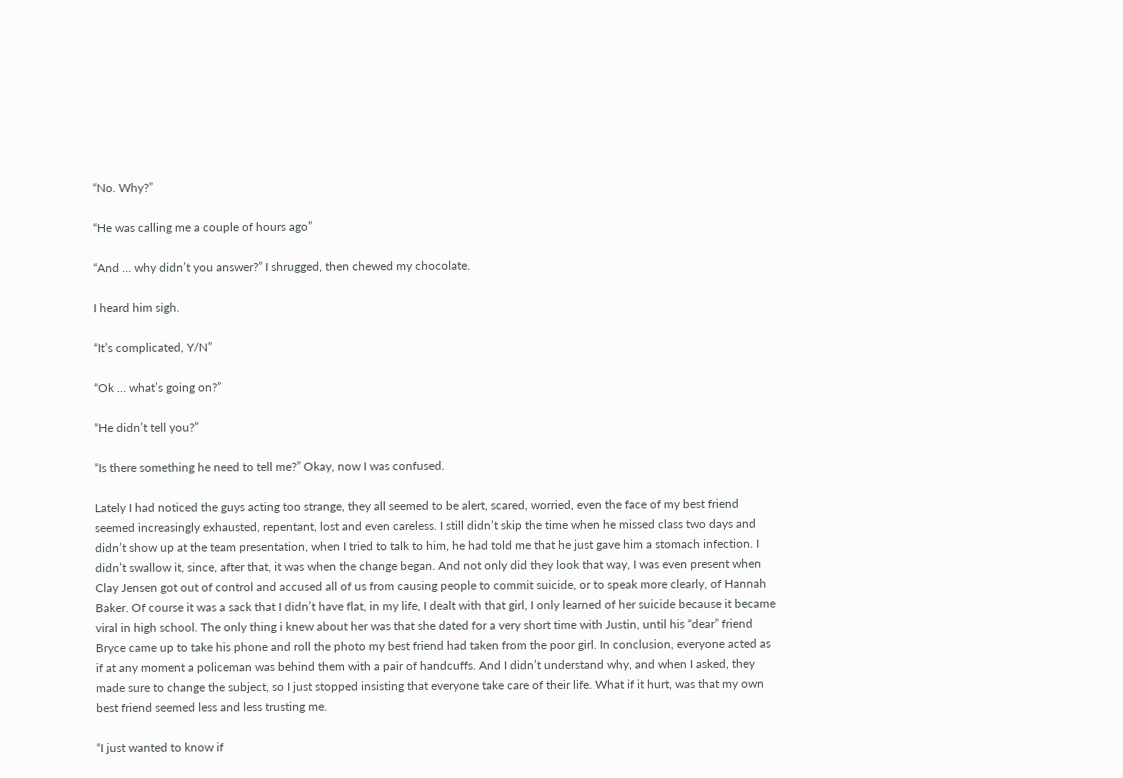“No. Why?”

“He was calling me a couple of hours ago”

“And … why didn’t you answer?” I shrugged, then chewed my chocolate.

I heard him sigh.

“It’s complicated, Y/N”

“Ok … what’s going on?”

“He didn’t tell you?”

“Is there something he need to tell me?” Okay, now I was confused.

Lately I had noticed the guys acting too strange, they all seemed to be alert, scared, worried, even the face of my best friend seemed increasingly exhausted, repentant, lost and even careless. I still didn’t skip the time when he missed class two days and didn’t show up at the team presentation, when I tried to talk to him, he had told me that he just gave him a stomach infection. I didn’t swallow it, since, after that, it was when the change began. And not only did they look that way, I was even present when Clay Jensen got out of control and accused all of us from causing people to commit suicide, or to speak more clearly, of Hannah Baker. Of course it was a sack that I didn’t have flat, in my life, I dealt with that girl, I only learned of her suicide because it became viral in high school. The only thing i knew about her was that she dated for a very short time with Justin, until his “dear” friend Bryce came up to take his phone and roll the photo my best friend had taken from the poor girl. In conclusion, everyone acted as if at any moment a policeman was behind them with a pair of handcuffs. And I didn’t understand why, and when I asked, they made sure to change the subject, so I just stopped insisting that everyone take care of their life. What if it hurt, was that my own best friend seemed less and less trusting me.

“I just wanted to know if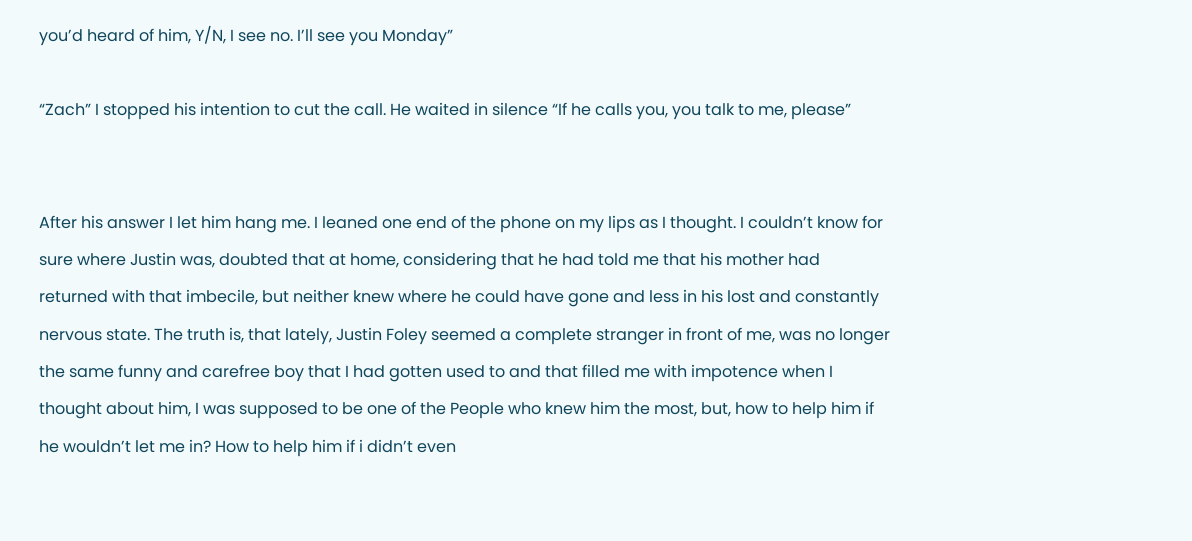you’d heard of him, Y/N, I see no. I’ll see you Monday”

“Zach” I stopped his intention to cut the call. He waited in silence “If he calls you, you talk to me, please”


After his answer I let him hang me. I leaned one end of the phone on my lips as I thought. I couldn’t know for sure where Justin was, doubted that at home, considering that he had told me that his mother had returned with that imbecile, but neither knew where he could have gone and less in his lost and constantly nervous state. The truth is, that lately, Justin Foley seemed a complete stranger in front of me, was no longer the same funny and carefree boy that I had gotten used to and that filled me with impotence when I thought about him, I was supposed to be one of the People who knew him the most, but, how to help him if he wouldn’t let me in? How to help him if i didn’t even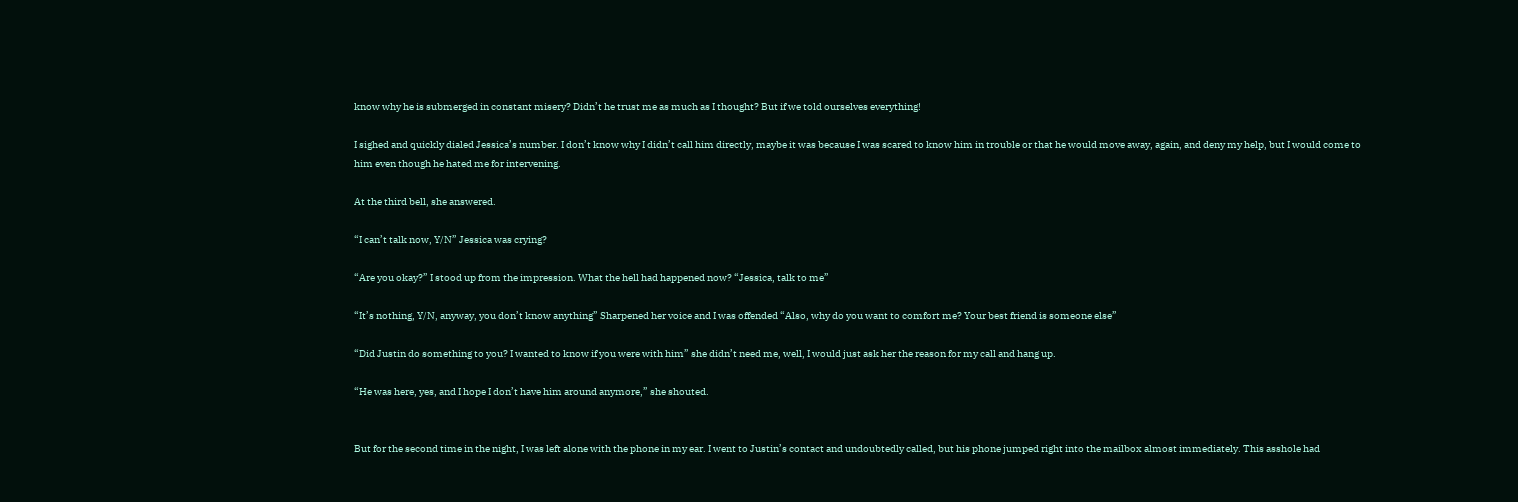know why he is submerged in constant misery? Didn’t he trust me as much as I thought? But if we told ourselves everything!

I sighed and quickly dialed Jessica’s number. I don’t know why I didn’t call him directly, maybe it was because I was scared to know him in trouble or that he would move away, again, and deny my help, but I would come to him even though he hated me for intervening.

At the third bell, she answered.

“I can’t talk now, Y/N” Jessica was crying?

“Are you okay?” I stood up from the impression. What the hell had happened now? “Jessica, talk to me”

“It’s nothing, Y/N, anyway, you don’t know anything” Sharpened her voice and I was offended “Also, why do you want to comfort me? Your best friend is someone else”

“Did Justin do something to you? I wanted to know if you were with him” she didn’t need me, well, I would just ask her the reason for my call and hang up.

“He was here, yes, and I hope I don’t have him around anymore,” she shouted.


But for the second time in the night, I was left alone with the phone in my ear. I went to Justin’s contact and undoubtedly called, but his phone jumped right into the mailbox almost immediately. This asshole had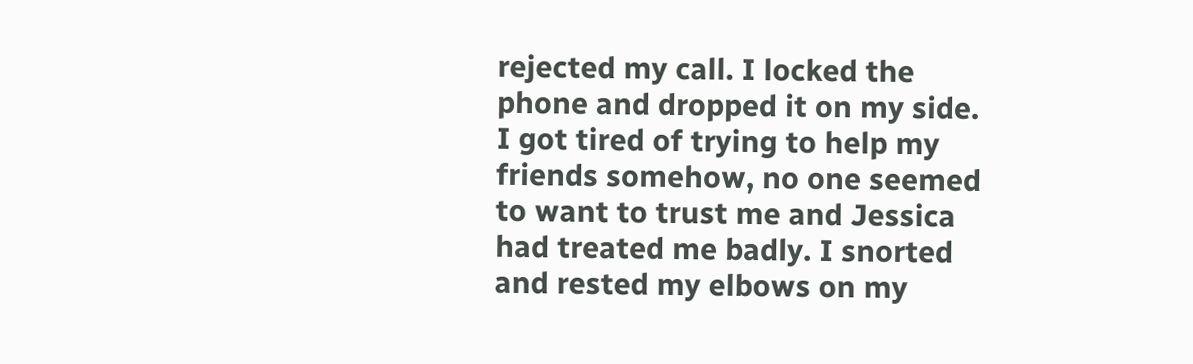rejected my call. I locked the phone and dropped it on my side. I got tired of trying to help my friends somehow, no one seemed to want to trust me and Jessica had treated me badly. I snorted and rested my elbows on my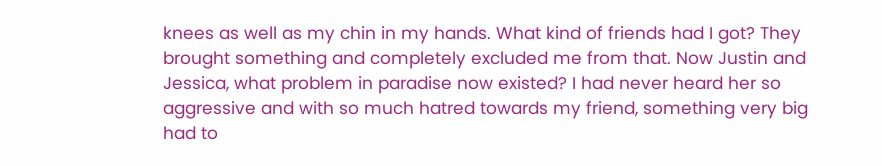knees as well as my chin in my hands. What kind of friends had I got? They brought something and completely excluded me from that. Now Justin and Jessica, what problem in paradise now existed? I had never heard her so aggressive and with so much hatred towards my friend, something very big had to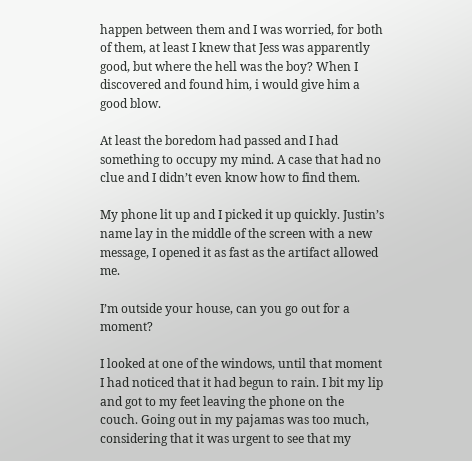happen between them and I was worried, for both of them, at least I knew that Jess was apparently good, but where the hell was the boy? When I discovered and found him, i would give him a good blow.

At least the boredom had passed and I had something to occupy my mind. A case that had no clue and I didn’t even know how to find them.

My phone lit up and I picked it up quickly. Justin’s name lay in the middle of the screen with a new message, I opened it as fast as the artifact allowed me.

I’m outside your house, can you go out for a moment?

I looked at one of the windows, until that moment I had noticed that it had begun to rain. I bit my lip and got to my feet leaving the phone on the couch. Going out in my pajamas was too much, considering that it was urgent to see that my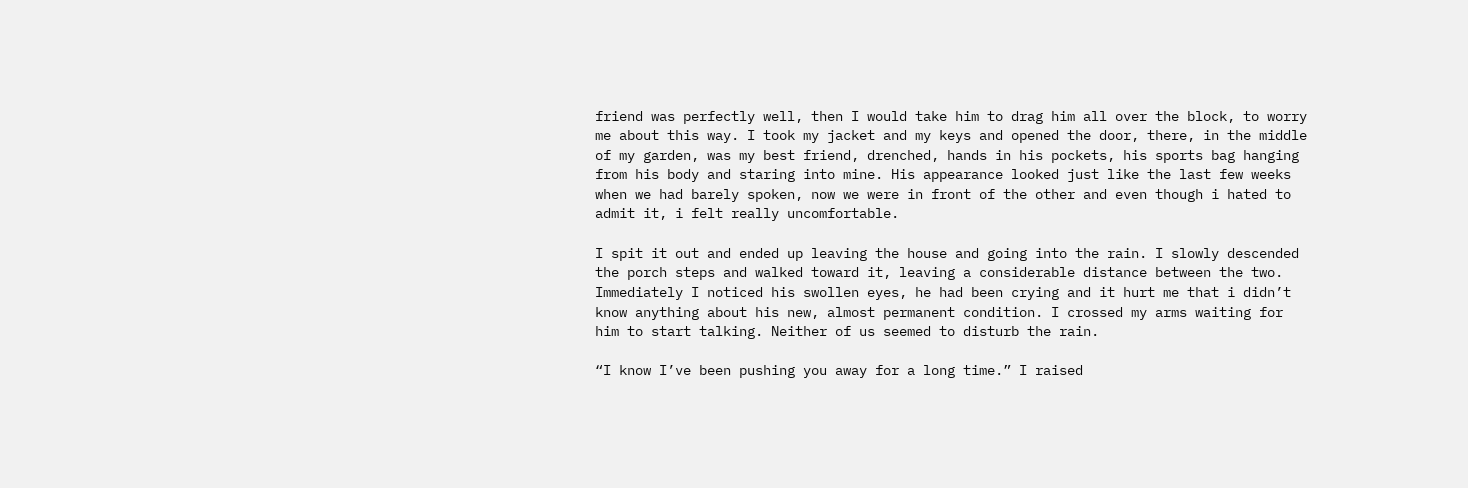friend was perfectly well, then I would take him to drag him all over the block, to worry me about this way. I took my jacket and my keys and opened the door, there, in the middle of my garden, was my best friend, drenched, hands in his pockets, his sports bag hanging from his body and staring into mine. His appearance looked just like the last few weeks when we had barely spoken, now we were in front of the other and even though i hated to admit it, i felt really uncomfortable.

I spit it out and ended up leaving the house and going into the rain. I slowly descended the porch steps and walked toward it, leaving a considerable distance between the two. Immediately I noticed his swollen eyes, he had been crying and it hurt me that i didn’t know anything about his new, almost permanent condition. I crossed my arms waiting for him to start talking. Neither of us seemed to disturb the rain.

“I know I’ve been pushing you away for a long time.” I raised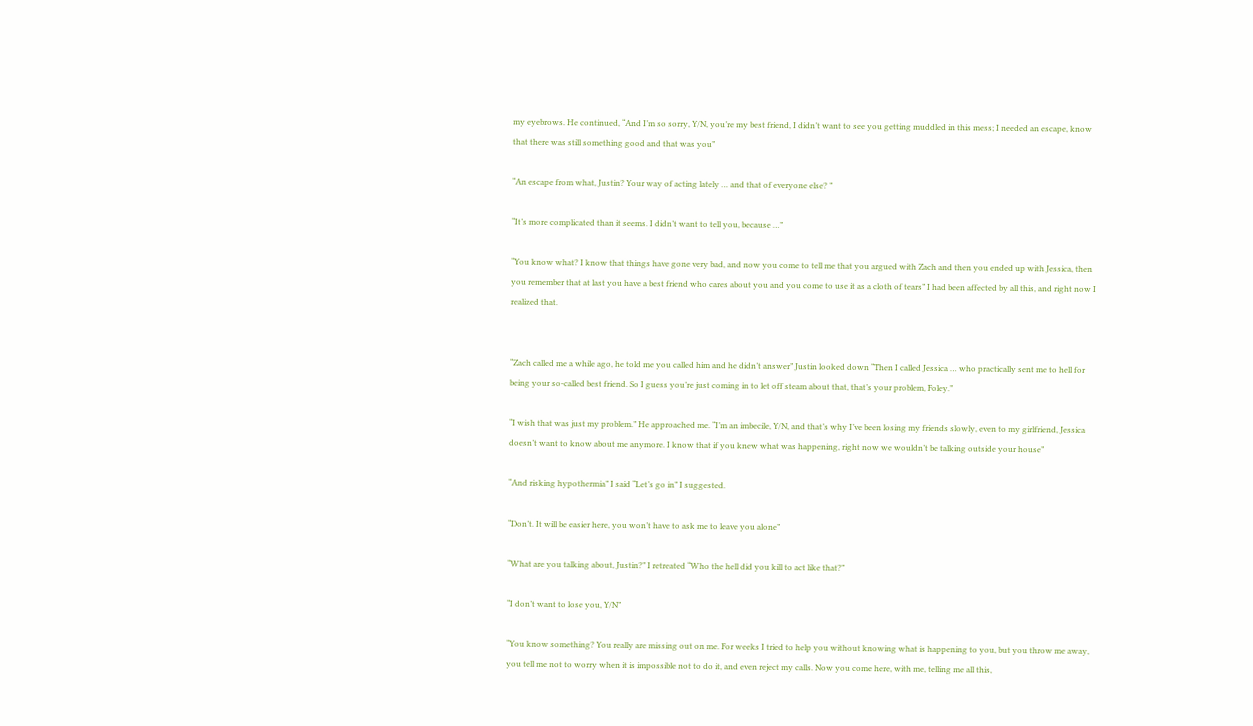my eyebrows. He continued, “And I’m so sorry, Y/N, you’re my best friend, I didn’t want to see you getting muddled in this mess; I needed an escape, know that there was still something good and that was you”

“An escape from what, Justin? Your way of acting lately … and that of everyone else? ”

“It’s more complicated than it seems. I didn’t want to tell you, because …”

“You know what? I know that things have gone very bad, and now you come to tell me that you argued with Zach and then you ended up with Jessica, then you remember that at last you have a best friend who cares about you and you come to use it as a cloth of tears” I had been affected by all this, and right now I realized that.


“Zach called me a while ago, he told me you called him and he didn’t answer” Justin looked down “Then I called Jessica … who practically sent me to hell for being your so-called best friend. So I guess you’re just coming in to let off steam about that, that’s your problem, Foley.”

“I wish that was just my problem.” He approached me. “I’m an imbecile, Y/N, and that’s why I’ve been losing my friends slowly, even to my girlfriend, Jessica doesn’t want to know about me anymore. I know that if you knew what was happening, right now we wouldn’t be talking outside your house”

“And risking hypothermia” I said “Let’s go in” I suggested.

“Don’t. It will be easier here, you won’t have to ask me to leave you alone”

“What are you talking about, Justin?” I retreated “Who the hell did you kill to act like that?”

“I don’t want to lose you, Y/N”

“You know something? You really are missing out on me. For weeks I tried to help you without knowing what is happening to you, but you throw me away, you tell me not to worry when it is impossible not to do it, and even reject my calls. Now you come here, with me, telling me all this,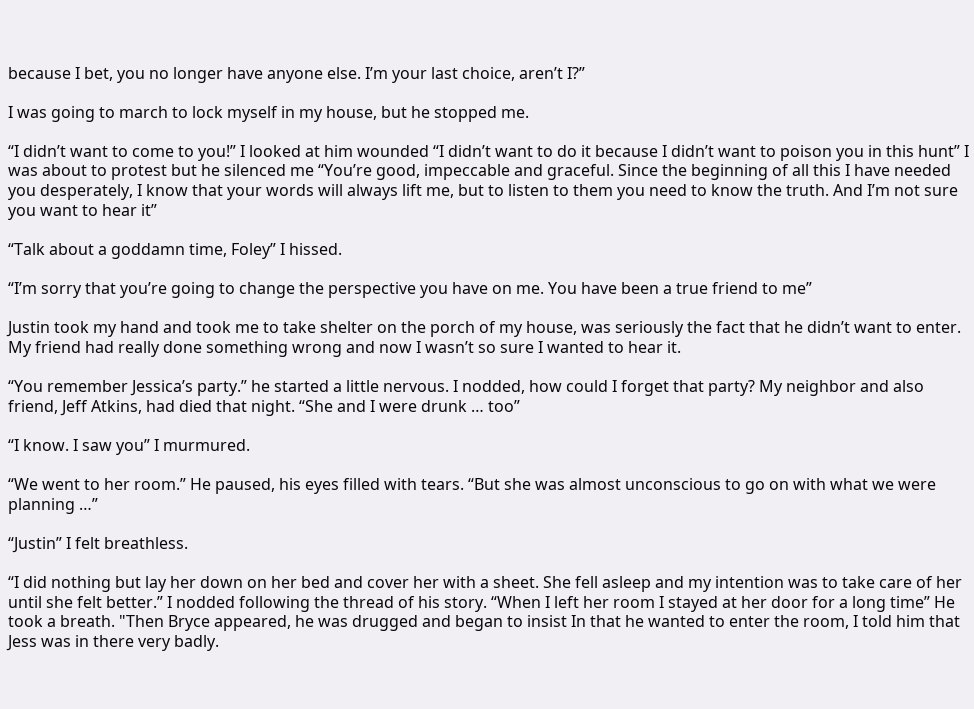because I bet, you no longer have anyone else. I’m your last choice, aren’t I?”

I was going to march to lock myself in my house, but he stopped me.

“I didn’t want to come to you!” I looked at him wounded “I didn’t want to do it because I didn’t want to poison you in this hunt” I was about to protest but he silenced me “You’re good, impeccable and graceful. Since the beginning of all this I have needed you desperately, I know that your words will always lift me, but to listen to them you need to know the truth. And I’m not sure you want to hear it”

“Talk about a goddamn time, Foley” I hissed.

“I’m sorry that you’re going to change the perspective you have on me. You have been a true friend to me”

Justin took my hand and took me to take shelter on the porch of my house, was seriously the fact that he didn’t want to enter. My friend had really done something wrong and now I wasn’t so sure I wanted to hear it.

“You remember Jessica’s party.” he started a little nervous. I nodded, how could I forget that party? My neighbor and also friend, Jeff Atkins, had died that night. “She and I were drunk … too”

“I know. I saw you” I murmured.

“We went to her room.” He paused, his eyes filled with tears. “But she was almost unconscious to go on with what we were planning …”

“Justin” I felt breathless.

“I did nothing but lay her down on her bed and cover her with a sheet. She fell asleep and my intention was to take care of her until she felt better.” I nodded following the thread of his story. “When I left her room I stayed at her door for a long time” He took a breath. "Then Bryce appeared, he was drugged and began to insist In that he wanted to enter the room, I told him that Jess was in there very badly.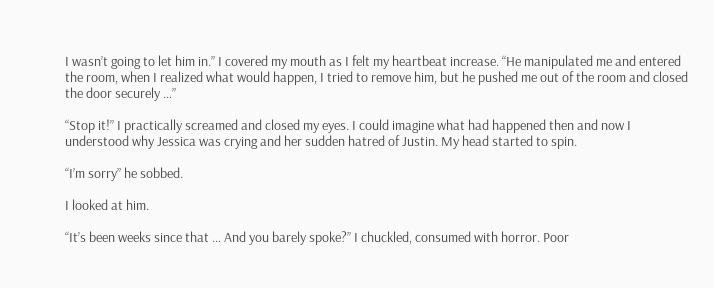I wasn’t going to let him in.” I covered my mouth as I felt my heartbeat increase. “He manipulated me and entered the room, when I realized what would happen, I tried to remove him, but he pushed me out of the room and closed the door securely …”

“Stop it!” I practically screamed and closed my eyes. I could imagine what had happened then and now I understood why Jessica was crying and her sudden hatred of Justin. My head started to spin.

“I’m sorry” he sobbed.

I looked at him.

“It’s been weeks since that … And you barely spoke?” I chuckled, consumed with horror. Poor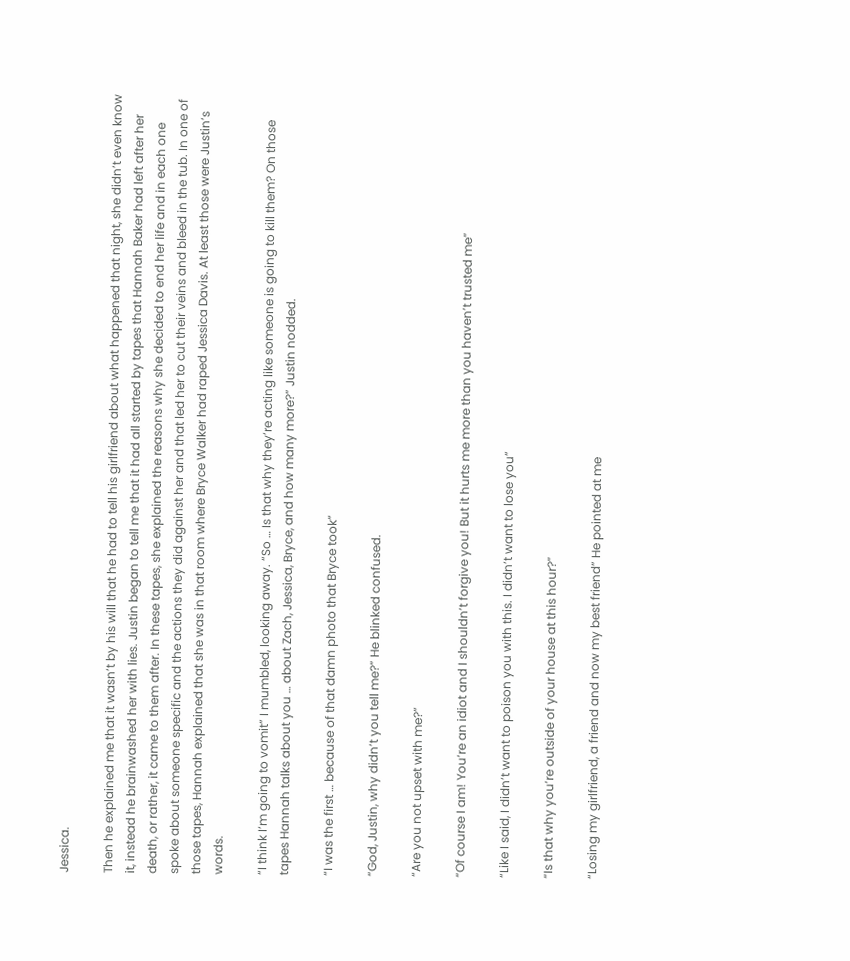Jessica.

Then he explained me that it wasn’t by his will that he had to tell his girlfriend about what happened that night, she didn’t even know it, instead he brainwashed her with lies. Justin began to tell me that it had all started by tapes that Hannah Baker had left after her death, or rather, it came to them after. In these tapes, she explained the reasons why she decided to end her life and in each one spoke about someone specific and the actions they did against her and that led her to cut their veins and bleed in the tub. In one of those tapes, Hannah explained that she was in that room where Bryce Walker had raped Jessica Davis. At least those were Justin’s words.

“I think I’m going to vomit” I mumbled, looking away. “So … Is that why they’re acting like someone is going to kill them? On those tapes Hannah talks about you … about Zach, Jessica, Bryce, and how many more?” Justin nodded.

“I was the first … because of that damn photo that Bryce took”

“God, Justin, why didn’t you tell me?” He blinked confused.

“Are you not upset with me?”

“Of course I am! You’re an idiot and I shouldn’t forgive you! But it hurts me more than you haven’t trusted me”

“Like I said, I didn’t want to poison you with this. I didn’t want to lose you”

“Is that why you’re outside of your house at this hour?”

“Losing my girlfriend, a friend and now my best friend” He pointed at me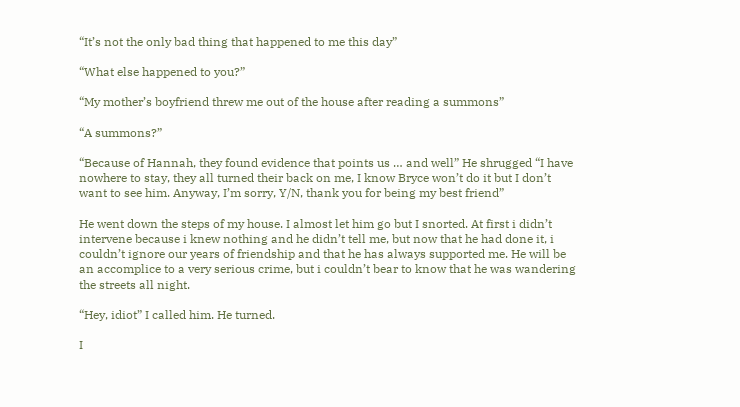“It’s not the only bad thing that happened to me this day”

“What else happened to you?”

“My mother’s boyfriend threw me out of the house after reading a summons”

“A summons?”

“Because of Hannah, they found evidence that points us … and well” He shrugged “I have nowhere to stay, they all turned their back on me, I know Bryce won’t do it but I don’t want to see him. Anyway, I’m sorry, Y/N, thank you for being my best friend”

He went down the steps of my house. I almost let him go but I snorted. At first i didn’t intervene because i knew nothing and he didn’t tell me, but now that he had done it, i couldn’t ignore our years of friendship and that he has always supported me. He will be an accomplice to a very serious crime, but i couldn’t bear to know that he was wandering the streets all night.

“Hey, idiot” I called him. He turned.

I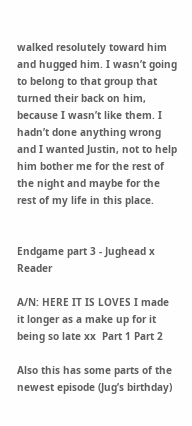walked resolutely toward him and hugged him. I wasn’t going to belong to that group that turned their back on him, because I wasn’t like them. I hadn’t done anything wrong and I wanted Justin, not to help him bother me for the rest of the night and maybe for the rest of my life in this place.


Endgame part 3 - Jughead x Reader

A/N: HERE IT IS LOVES I made it longer as a make up for it being so late xx  Part 1 Part 2

Also this has some parts of the newest episode (Jug’s birthday)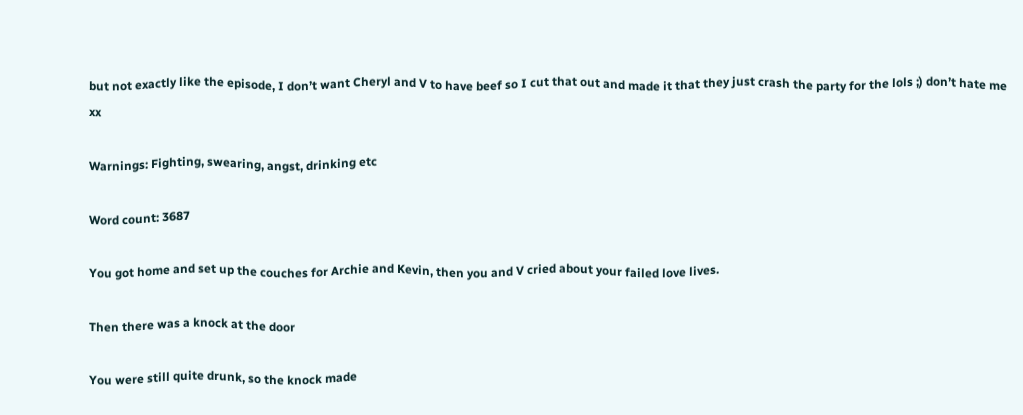but not exactly like the episode, I don’t want Cheryl and V to have beef so I cut that out and made it that they just crash the party for the lols ;) don’t hate me xx

Warnings: Fighting, swearing, angst, drinking etc

Word count: 3687

You got home and set up the couches for Archie and Kevin, then you and V cried about your failed love lives.

Then there was a knock at the door

You were still quite drunk, so the knock made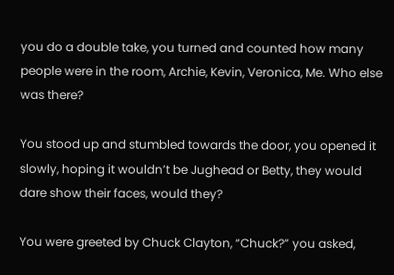you do a double take, you turned and counted how many people were in the room, Archie, Kevin, Veronica, Me. Who else was there?

You stood up and stumbled towards the door, you opened it slowly, hoping it wouldn’t be Jughead or Betty, they would dare show their faces, would they?

You were greeted by Chuck Clayton, “Chuck?” you asked,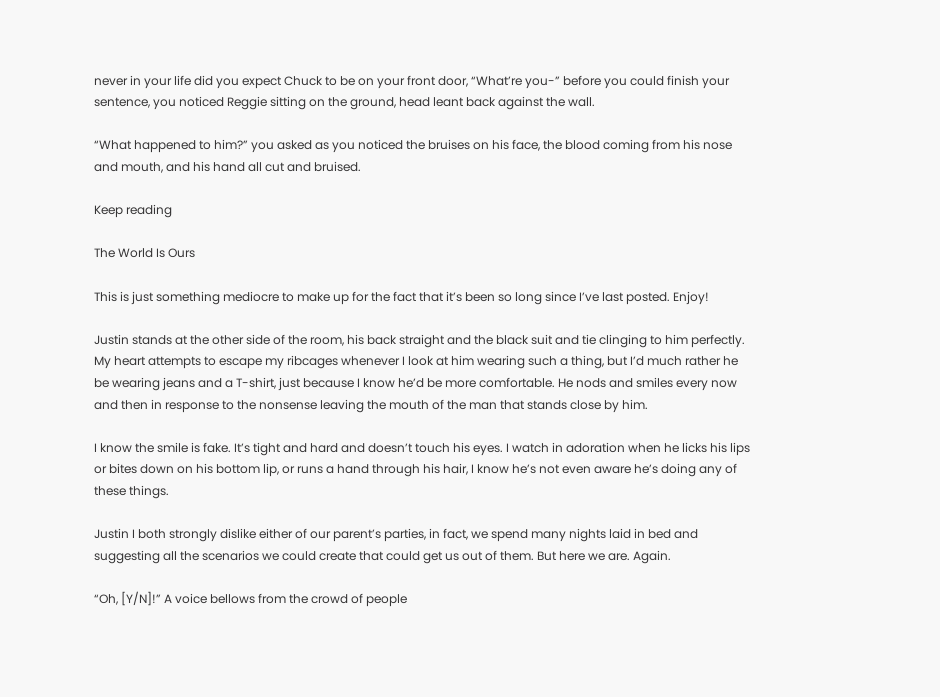never in your life did you expect Chuck to be on your front door, “What’re you-” before you could finish your sentence, you noticed Reggie sitting on the ground, head leant back against the wall.

“What happened to him?” you asked as you noticed the bruises on his face, the blood coming from his nose and mouth, and his hand all cut and bruised.

Keep reading

The World Is Ours

This is just something mediocre to make up for the fact that it’s been so long since I’ve last posted. Enjoy!

Justin stands at the other side of the room, his back straight and the black suit and tie clinging to him perfectly. My heart attempts to escape my ribcages whenever I look at him wearing such a thing, but I’d much rather he be wearing jeans and a T-shirt, just because I know he’d be more comfortable. He nods and smiles every now and then in response to the nonsense leaving the mouth of the man that stands close by him.

I know the smile is fake. It’s tight and hard and doesn’t touch his eyes. I watch in adoration when he licks his lips or bites down on his bottom lip, or runs a hand through his hair, I know he’s not even aware he’s doing any of these things.

Justin I both strongly dislike either of our parent’s parties, in fact, we spend many nights laid in bed and suggesting all the scenarios we could create that could get us out of them. But here we are. Again.

“Oh, [Y/N]!” A voice bellows from the crowd of people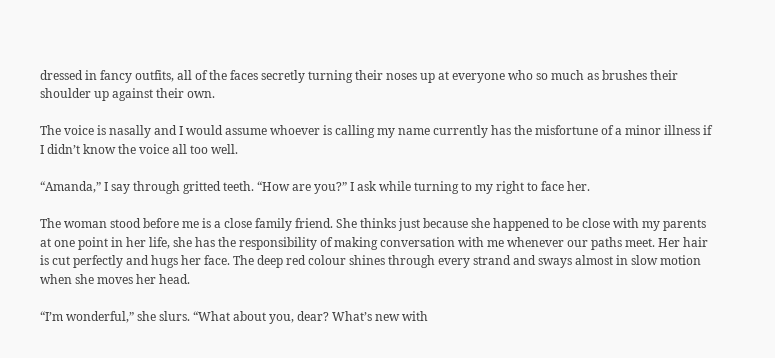dressed in fancy outfits, all of the faces secretly turning their noses up at everyone who so much as brushes their shoulder up against their own.

The voice is nasally and I would assume whoever is calling my name currently has the misfortune of a minor illness if I didn’t know the voice all too well.

“Amanda,” I say through gritted teeth. “How are you?” I ask while turning to my right to face her.

The woman stood before me is a close family friend. She thinks just because she happened to be close with my parents at one point in her life, she has the responsibility of making conversation with me whenever our paths meet. Her hair is cut perfectly and hugs her face. The deep red colour shines through every strand and sways almost in slow motion when she moves her head.

“I’m wonderful,” she slurs. “What about you, dear? What’s new with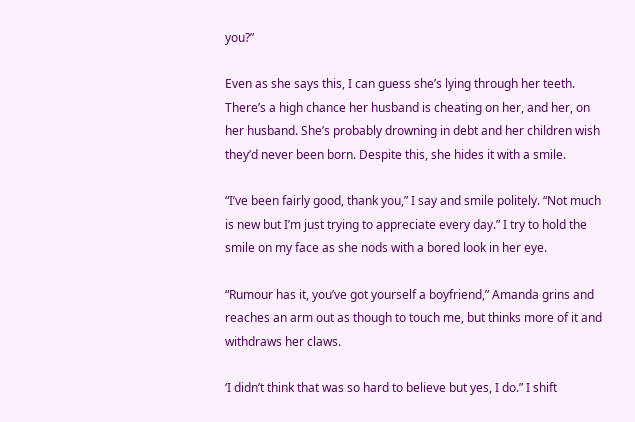you?”

Even as she says this, I can guess she’s lying through her teeth. There’s a high chance her husband is cheating on her, and her, on her husband. She’s probably drowning in debt and her children wish they’d never been born. Despite this, she hides it with a smile.

“I’ve been fairly good, thank you,” I say and smile politely. “Not much is new but I’m just trying to appreciate every day.” I try to hold the smile on my face as she nods with a bored look in her eye.

“Rumour has it, you’ve got yourself a boyfriend,” Amanda grins and reaches an arm out as though to touch me, but thinks more of it and withdraws her claws.

‘I didn’t think that was so hard to believe but yes, I do.” I shift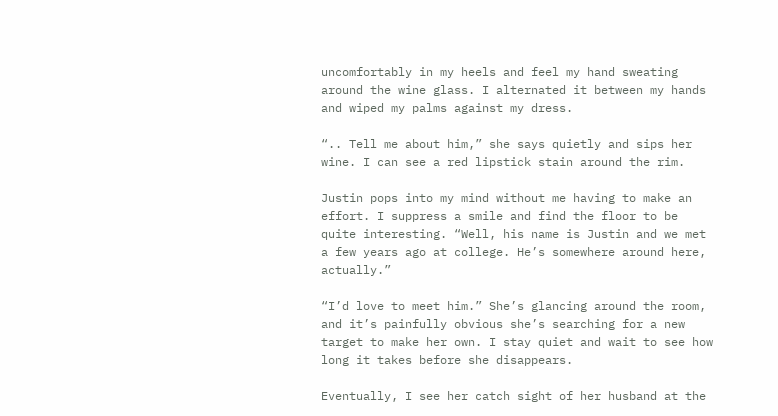uncomfortably in my heels and feel my hand sweating around the wine glass. I alternated it between my hands and wiped my palms against my dress.

“.. Tell me about him,” she says quietly and sips her wine. I can see a red lipstick stain around the rim.

Justin pops into my mind without me having to make an effort. I suppress a smile and find the floor to be quite interesting. “Well, his name is Justin and we met a few years ago at college. He’s somewhere around here, actually.”

“I’d love to meet him.” She’s glancing around the room, and it’s painfully obvious she’s searching for a new target to make her own. I stay quiet and wait to see how long it takes before she disappears.

Eventually, I see her catch sight of her husband at the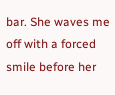bar. She waves me off with a forced smile before her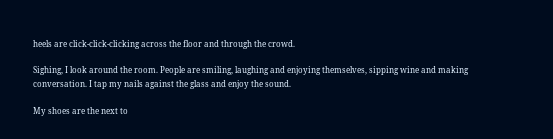heels are click-click-clicking across the floor and through the crowd.

Sighing, I look around the room. People are smiling, laughing and enjoying themselves, sipping wine and making conversation. I tap my nails against the glass and enjoy the sound.

My shoes are the next to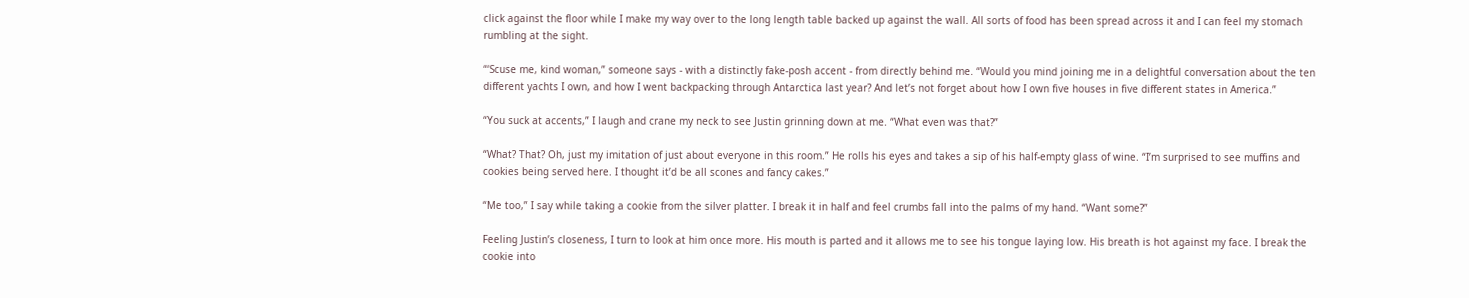click against the floor while I make my way over to the long length table backed up against the wall. All sorts of food has been spread across it and I can feel my stomach rumbling at the sight.

“‘Scuse me, kind woman,” someone says - with a distinctly fake-posh accent - from directly behind me. “Would you mind joining me in a delightful conversation about the ten different yachts I own, and how I went backpacking through Antarctica last year? And let’s not forget about how I own five houses in five different states in America.”

“You suck at accents,” I laugh and crane my neck to see Justin grinning down at me. “What even was that?”

“What? That? Oh, just my imitation of just about everyone in this room.” He rolls his eyes and takes a sip of his half-empty glass of wine. “I’m surprised to see muffins and cookies being served here. I thought it’d be all scones and fancy cakes.”

“Me too,” I say while taking a cookie from the silver platter. I break it in half and feel crumbs fall into the palms of my hand. “Want some?”

Feeling Justin’s closeness, I turn to look at him once more. His mouth is parted and it allows me to see his tongue laying low. His breath is hot against my face. I break the cookie into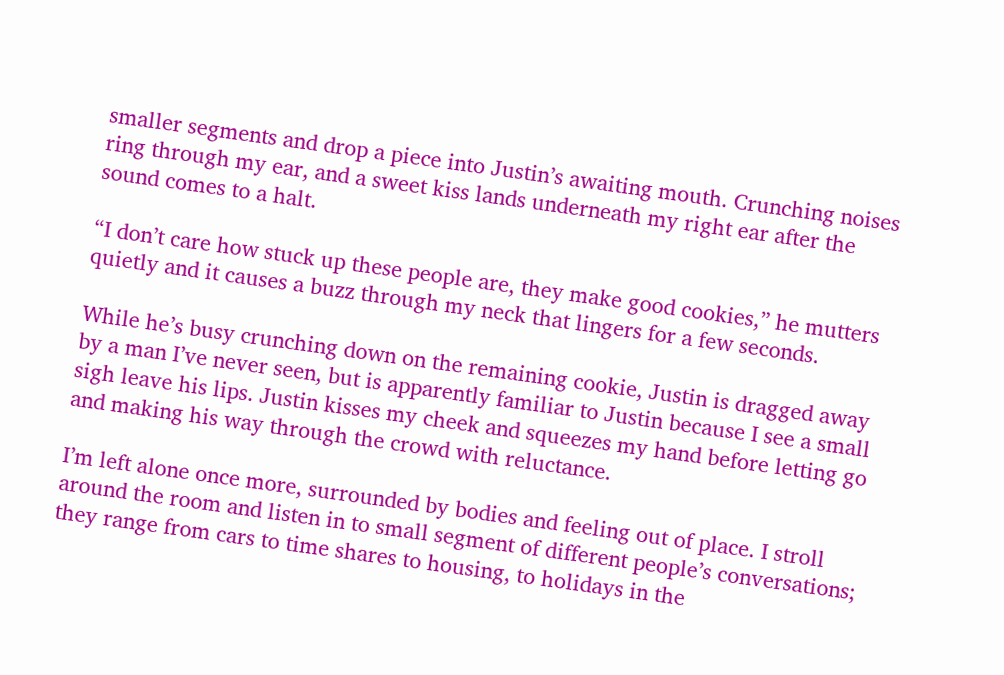smaller segments and drop a piece into Justin’s awaiting mouth. Crunching noises ring through my ear, and a sweet kiss lands underneath my right ear after the sound comes to a halt.

“I don’t care how stuck up these people are, they make good cookies,” he mutters quietly and it causes a buzz through my neck that lingers for a few seconds.

While he’s busy crunching down on the remaining cookie, Justin is dragged away by a man I’ve never seen, but is apparently familiar to Justin because I see a small sigh leave his lips. Justin kisses my cheek and squeezes my hand before letting go and making his way through the crowd with reluctance.

I’m left alone once more, surrounded by bodies and feeling out of place. I stroll around the room and listen in to small segment of different people’s conversations; they range from cars to time shares to housing, to holidays in the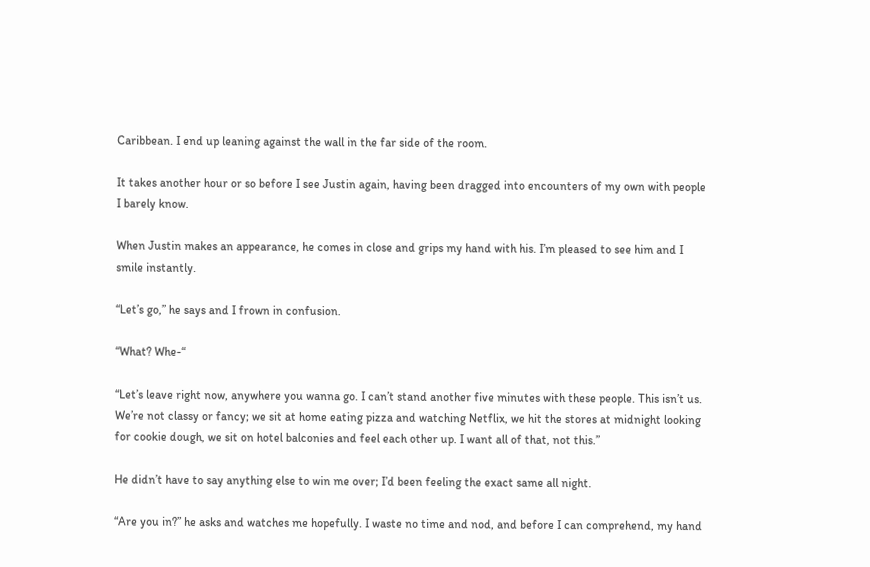Caribbean. I end up leaning against the wall in the far side of the room.

It takes another hour or so before I see Justin again, having been dragged into encounters of my own with people I barely know.

When Justin makes an appearance, he comes in close and grips my hand with his. I’m pleased to see him and I smile instantly.

“Let’s go,” he says and I frown in confusion.

“What? Whe-“

“Let’s leave right now, anywhere you wanna go. I can’t stand another five minutes with these people. This isn’t us. We’re not classy or fancy; we sit at home eating pizza and watching Netflix, we hit the stores at midnight looking for cookie dough, we sit on hotel balconies and feel each other up. I want all of that, not this.”

He didn’t have to say anything else to win me over; I’d been feeling the exact same all night.

“Are you in?” he asks and watches me hopefully. I waste no time and nod, and before I can comprehend, my hand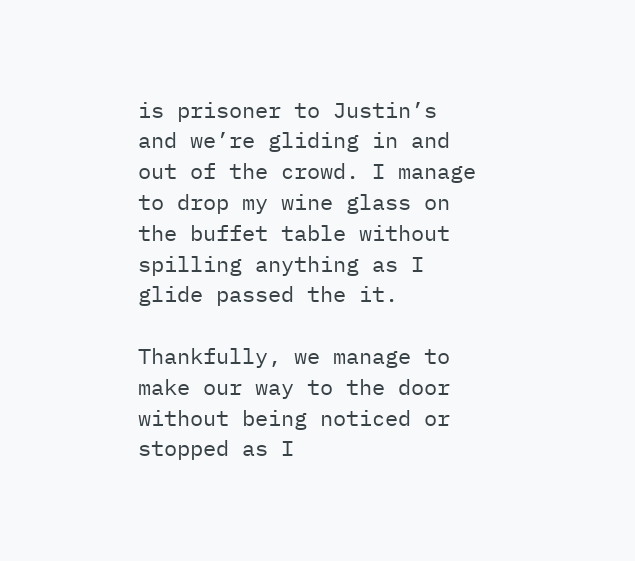is prisoner to Justin’s and we’re gliding in and out of the crowd. I manage to drop my wine glass on the buffet table without spilling anything as I glide passed the it.

Thankfully, we manage to make our way to the door without being noticed or stopped as I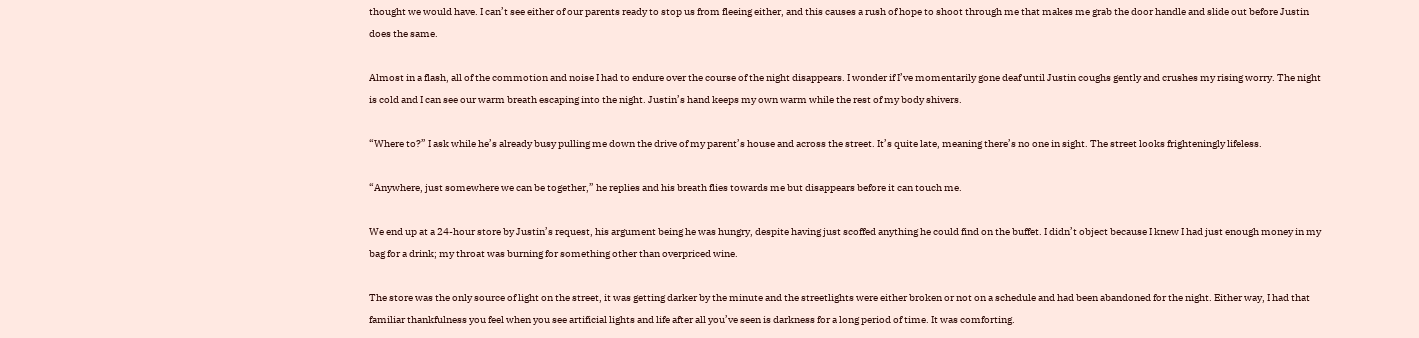thought we would have. I can’t see either of our parents ready to stop us from fleeing either, and this causes a rush of hope to shoot through me that makes me grab the door handle and slide out before Justin does the same.

Almost in a flash, all of the commotion and noise I had to endure over the course of the night disappears. I wonder if I’ve momentarily gone deaf until Justin coughs gently and crushes my rising worry. The night is cold and I can see our warm breath escaping into the night. Justin’s hand keeps my own warm while the rest of my body shivers.

“Where to?” I ask while he’s already busy pulling me down the drive of my parent’s house and across the street. It’s quite late, meaning there’s no one in sight. The street looks frighteningly lifeless.

“Anywhere, just somewhere we can be together,” he replies and his breath flies towards me but disappears before it can touch me.

We end up at a 24-hour store by Justin’s request, his argument being he was hungry, despite having just scoffed anything he could find on the buffet. I didn’t object because I knew I had just enough money in my bag for a drink; my throat was burning for something other than overpriced wine.

The store was the only source of light on the street, it was getting darker by the minute and the streetlights were either broken or not on a schedule and had been abandoned for the night. Either way, I had that familiar thankfulness you feel when you see artificial lights and life after all you’ve seen is darkness for a long period of time. It was comforting.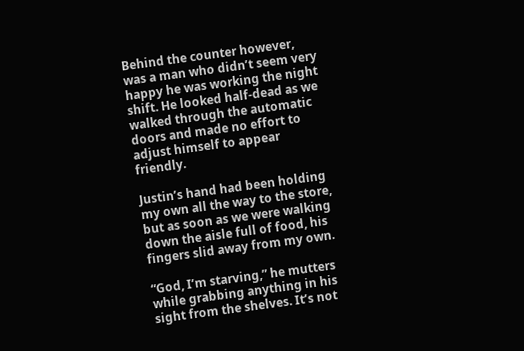Behind the counter however, was a man who didn’t seem very happy he was working the night shift. He looked half-dead as we walked through the automatic doors and made no effort to adjust himself to appear friendly.

Justin’s hand had been holding my own all the way to the store, but as soon as we were walking down the aisle full of food, his fingers slid away from my own.

“God, I’m starving,” he mutters while grabbing anything in his sight from the shelves. It’s not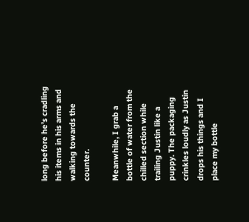long before he’s cradling his items in his arms and walking towards the counter.

Meanwhile, I grab a bottle of water from the chilled section while trailing Justin like a puppy. The packaging crinkles loudly as Justin drops his things and I place my bottle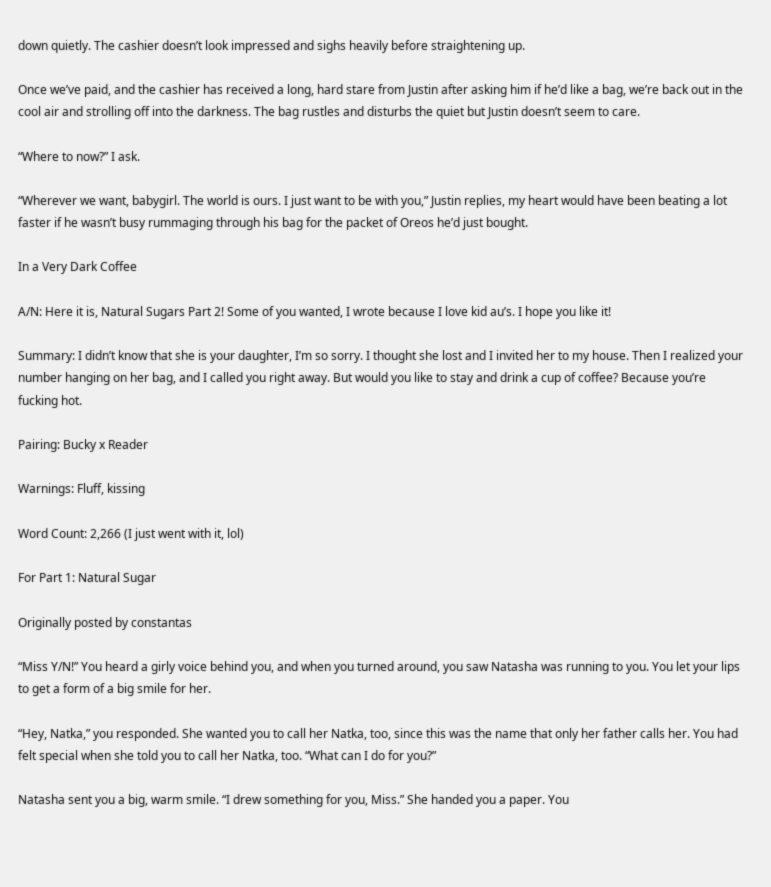down quietly. The cashier doesn’t look impressed and sighs heavily before straightening up.

Once we’ve paid, and the cashier has received a long, hard stare from Justin after asking him if he’d like a bag, we’re back out in the cool air and strolling off into the darkness. The bag rustles and disturbs the quiet but Justin doesn’t seem to care.

“Where to now?” I ask.

“Wherever we want, babygirl. The world is ours. I just want to be with you,” Justin replies, my heart would have been beating a lot faster if he wasn’t busy rummaging through his bag for the packet of Oreos he’d just bought.

In a Very Dark Coffee

A/N: Here it is, Natural Sugars Part 2! Some of you wanted, I wrote because I love kid au’s. I hope you like it!

Summary: I didn’t know that she is your daughter, I’m so sorry. I thought she lost and I invited her to my house. Then I realized your number hanging on her bag, and I called you right away. But would you like to stay and drink a cup of coffee? Because you’re fucking hot.

Pairing: Bucky x Reader

Warnings: Fluff, kissing

Word Count: 2,266 (I just went with it, lol)

For Part 1: Natural Sugar

Originally posted by constantas

“Miss Y/N!” You heard a girly voice behind you, and when you turned around, you saw Natasha was running to you. You let your lips to get a form of a big smile for her.

“Hey, Natka,” you responded. She wanted you to call her Natka, too, since this was the name that only her father calls her. You had felt special when she told you to call her Natka, too. “What can I do for you?”

Natasha sent you a big, warm smile. “I drew something for you, Miss.” She handed you a paper. You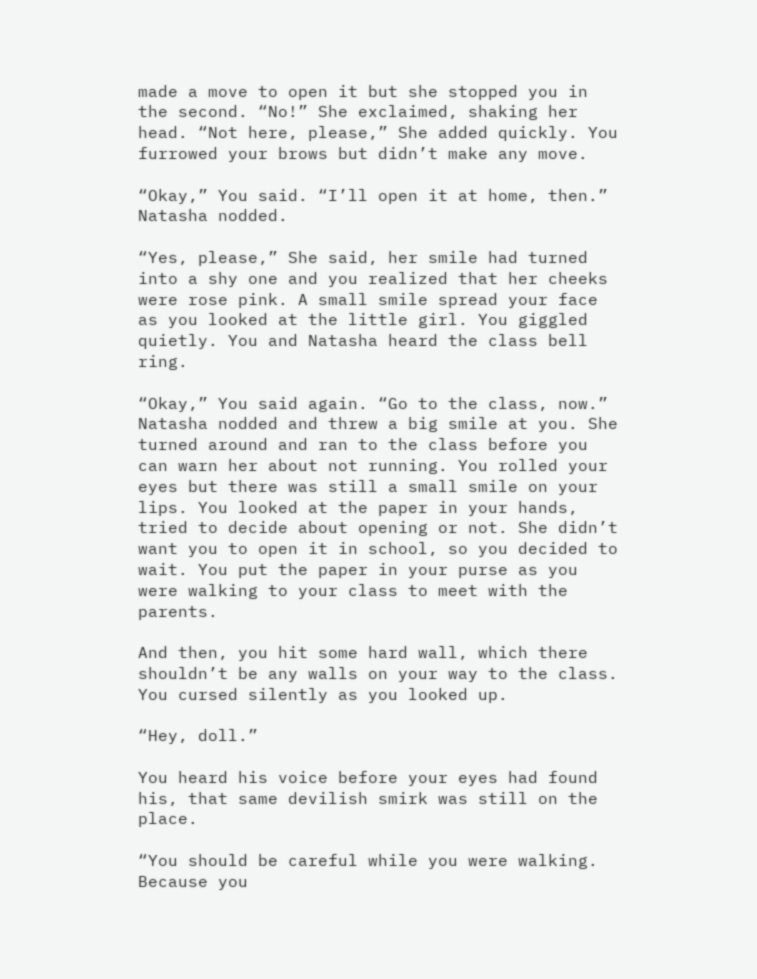made a move to open it but she stopped you in the second. “No!” She exclaimed, shaking her head. “Not here, please,” She added quickly. You furrowed your brows but didn’t make any move.

“Okay,” You said. “I’ll open it at home, then.” Natasha nodded.

“Yes, please,” She said, her smile had turned into a shy one and you realized that her cheeks were rose pink. A small smile spread your face as you looked at the little girl. You giggled quietly. You and Natasha heard the class bell ring.

“Okay,” You said again. “Go to the class, now.” Natasha nodded and threw a big smile at you. She turned around and ran to the class before you can warn her about not running. You rolled your eyes but there was still a small smile on your lips. You looked at the paper in your hands, tried to decide about opening or not. She didn’t want you to open it in school, so you decided to wait. You put the paper in your purse as you were walking to your class to meet with the parents.

And then, you hit some hard wall, which there shouldn’t be any walls on your way to the class. You cursed silently as you looked up.

“Hey, doll.”

You heard his voice before your eyes had found his, that same devilish smirk was still on the place.

“You should be careful while you were walking. Because you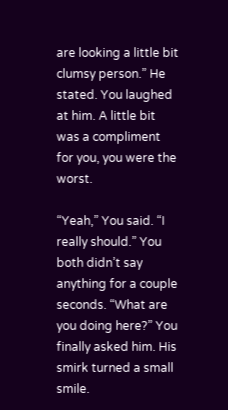are looking a little bit clumsy person.” He stated. You laughed at him. A little bit was a compliment for you, you were the worst.

“Yeah,” You said. “I really should.” You both didn’t say anything for a couple seconds. “What are you doing here?” You finally asked him. His smirk turned a small smile.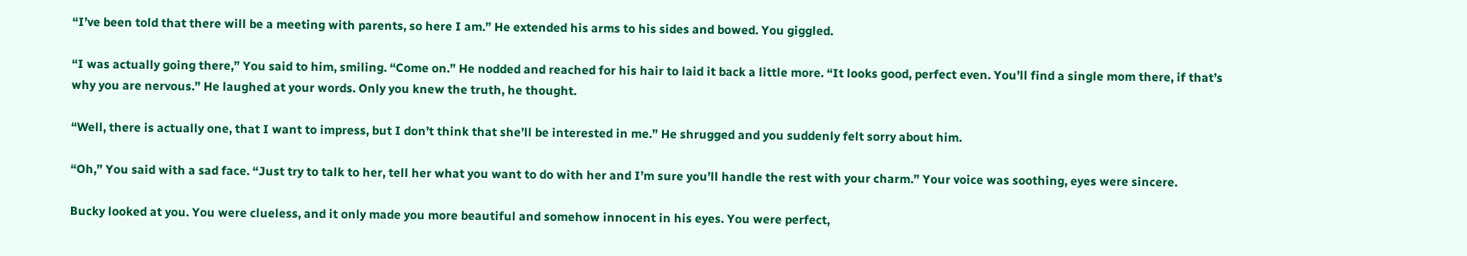“I’ve been told that there will be a meeting with parents, so here I am.” He extended his arms to his sides and bowed. You giggled.

“I was actually going there,” You said to him, smiling. “Come on.” He nodded and reached for his hair to laid it back a little more. “It looks good, perfect even. You’ll find a single mom there, if that’s why you are nervous.” He laughed at your words. Only you knew the truth, he thought.

“Well, there is actually one, that I want to impress, but I don’t think that she’ll be interested in me.” He shrugged and you suddenly felt sorry about him.

“Oh,” You said with a sad face. “Just try to talk to her, tell her what you want to do with her and I’m sure you’ll handle the rest with your charm.” Your voice was soothing, eyes were sincere.

Bucky looked at you. You were clueless, and it only made you more beautiful and somehow innocent in his eyes. You were perfect,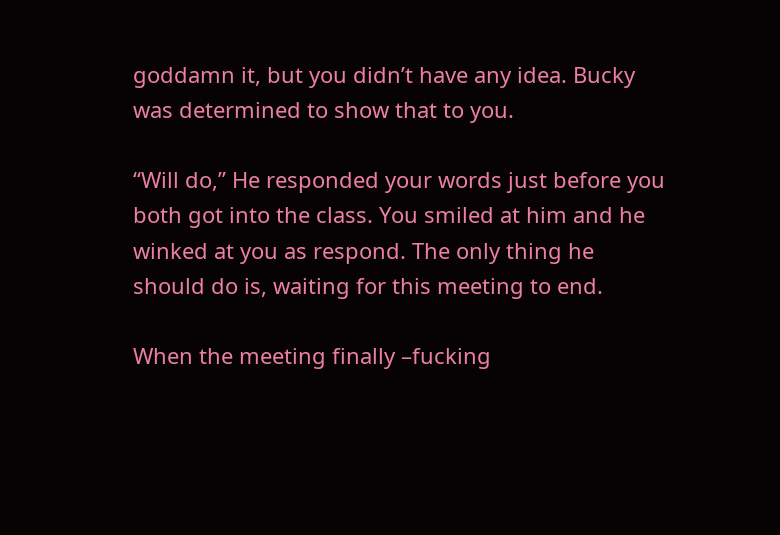goddamn it, but you didn’t have any idea. Bucky was determined to show that to you.

“Will do,” He responded your words just before you both got into the class. You smiled at him and he winked at you as respond. The only thing he should do is, waiting for this meeting to end.

When the meeting finally –fucking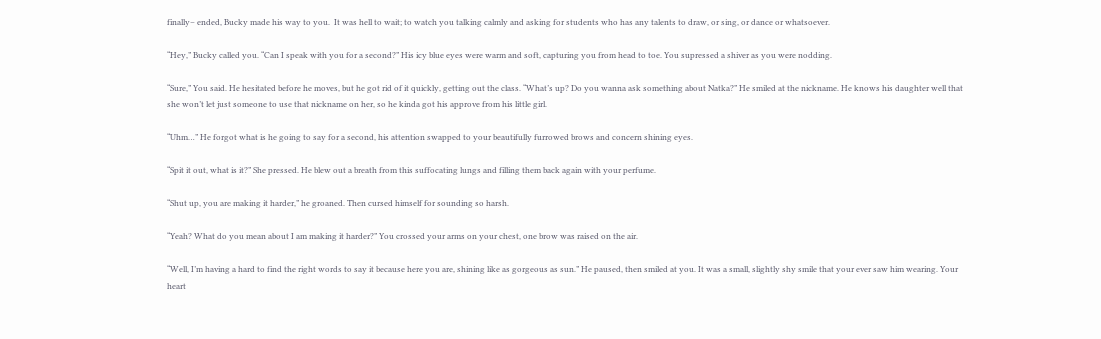finally– ended, Bucky made his way to you.  It was hell to wait; to watch you talking calmly and asking for students who has any talents to draw, or sing, or dance or whatsoever.

“Hey,” Bucky called you. “Can I speak with you for a second?” His icy blue eyes were warm and soft, capturing you from head to toe. You supressed a shiver as you were nodding.

“Sure,” You said. He hesitated before he moves, but he got rid of it quickly, getting out the class. “What’s up? Do you wanna ask something about Natka?” He smiled at the nickname. He knows his daughter well that she won’t let just someone to use that nickname on her, so he kinda got his approve from his little girl.

“Uhm…” He forgot what is he going to say for a second, his attention swapped to your beautifully furrowed brows and concern shining eyes.

“Spit it out, what is it?” She pressed. He blew out a breath from this suffocating lungs and filling them back again with your perfume.

“Shut up, you are making it harder,” he groaned. Then cursed himself for sounding so harsh.

“Yeah? What do you mean about I am making it harder?” You crossed your arms on your chest, one brow was raised on the air.

“Well, I’m having a hard to find the right words to say it because here you are, shining like as gorgeous as sun.” He paused, then smiled at you. It was a small, slightly shy smile that your ever saw him wearing. Your heart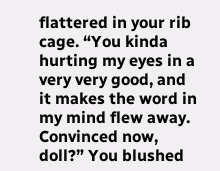flattered in your rib cage. “You kinda hurting my eyes in a very very good, and it makes the word in my mind flew away. Convinced now, doll?” You blushed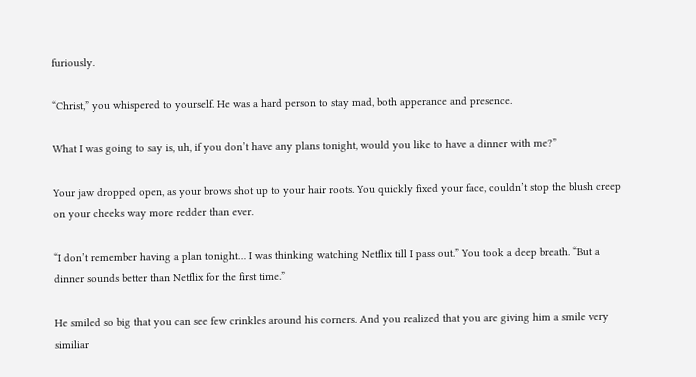furiously.

“Christ,” you whispered to yourself. He was a hard person to stay mad, both apperance and presence.

What I was going to say is, uh, if you don’t have any plans tonight, would you like to have a dinner with me?”

Your jaw dropped open, as your brows shot up to your hair roots. You quickly fixed your face, couldn’t stop the blush creep on your cheeks way more redder than ever.

“I don’t remember having a plan tonight… I was thinking watching Netflix till I pass out.” You took a deep breath. “But a dinner sounds better than Netflix for the first time.”

He smiled so big that you can see few crinkles around his corners. And you realized that you are giving him a smile very similiar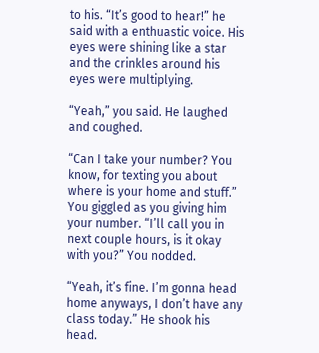to his. “It’s good to hear!” he said with a enthuastic voice. His eyes were shining like a star and the crinkles around his eyes were multiplying.

“Yeah,” you said. He laughed and coughed.

“Can I take your number? You know, for texting you about where is your home and stuff.” You giggled as you giving him your number. “I’ll call you in next couple hours, is it okay with you?” You nodded.

“Yeah, it’s fine. I’m gonna head home anyways, I don’t have any class today.” He shook his head.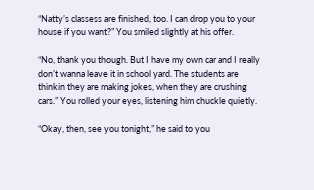“Natty’s classess are finished, too. I can drop you to your house if you want?” You smiled slightly at his offer.

“No, thank you though. But I have my own car and I really don’t wanna leave it in school yard. The students are thinkin they are making jokes, when they are crushing cars.” You rolled your eyes, listening him chuckle quietly.

“Okay, then, see you tonight,” he said to you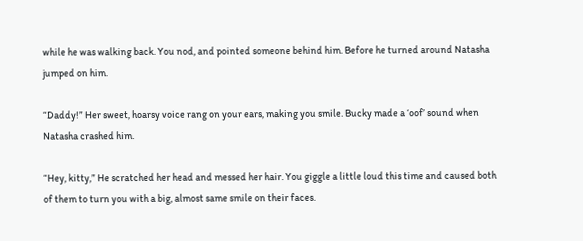while he was walking back. You nod, and pointed someone behind him. Before he turned around Natasha jumped on him.

“Daddy!” Her sweet, hoarsy voice rang on your ears, making you smile. Bucky made a ‘oof’ sound when Natasha crashed him.

“Hey, kitty,” He scratched her head and messed her hair. You giggle a little loud this time and caused both of them to turn you with a big, almost same smile on their faces.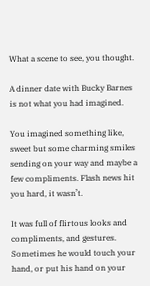What a scene to see, you thought.

A dinner date with Bucky Barnes is not what you had imagined.

You imagined something like, sweet but some charming smiles sending on your way and maybe a few compliments. Flash news hit you hard, it wasn’t.

It was full of flirtous looks and compliments, and gestures. Sometimes he would touch your hand, or put his hand on your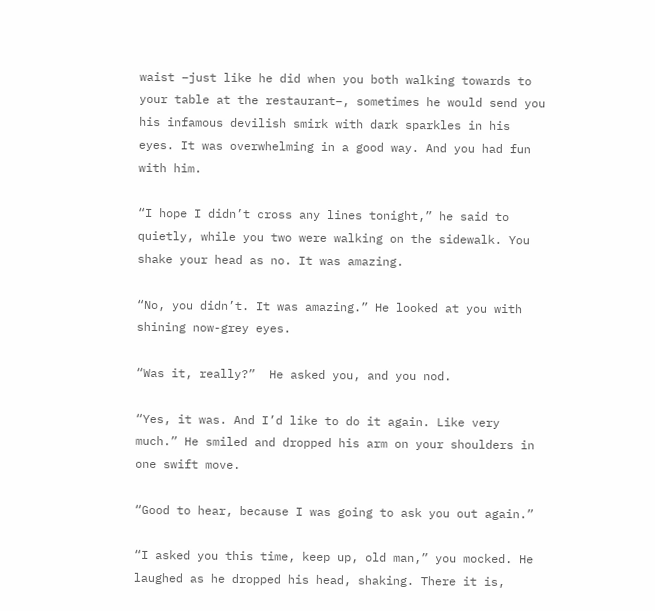waist –just like he did when you both walking towards to your table at the restaurant–, sometimes he would send you his infamous devilish smirk with dark sparkles in his eyes. It was overwhelming in a good way. And you had fun with him.

“I hope I didn’t cross any lines tonight,” he said to quietly, while you two were walking on the sidewalk. You shake your head as no. It was amazing.

“No, you didn’t. It was amazing.” He looked at you with shining now-grey eyes.

“Was it, really?”  He asked you, and you nod.

“Yes, it was. And I’d like to do it again. Like very much.” He smiled and dropped his arm on your shoulders in one swift move.

“Good to hear, because I was going to ask you out again.”

“I asked you this time, keep up, old man,” you mocked. He laughed as he dropped his head, shaking. There it is,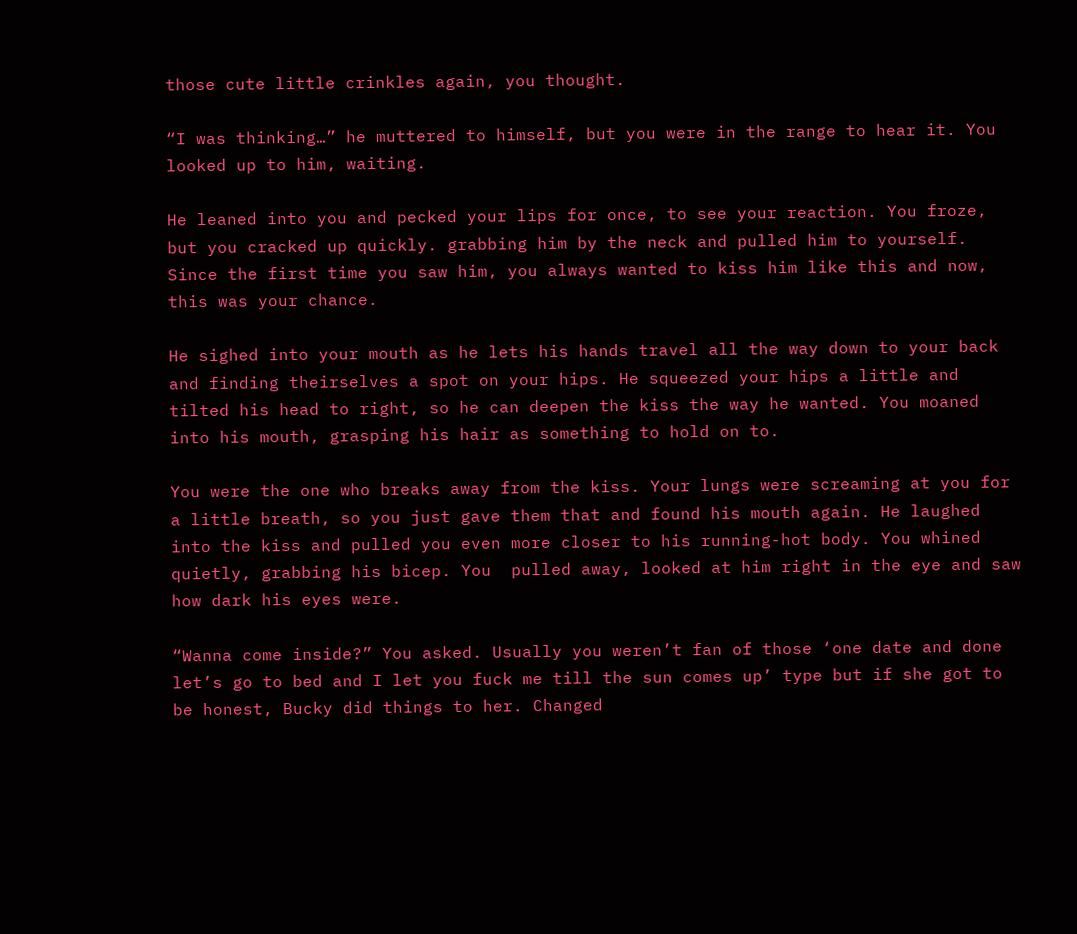those cute little crinkles again, you thought.

“I was thinking…” he muttered to himself, but you were in the range to hear it. You looked up to him, waiting.

He leaned into you and pecked your lips for once, to see your reaction. You froze, but you cracked up quickly. grabbing him by the neck and pulled him to yourself. Since the first time you saw him, you always wanted to kiss him like this and now, this was your chance.

He sighed into your mouth as he lets his hands travel all the way down to your back and finding theirselves a spot on your hips. He squeezed your hips a little and tilted his head to right, so he can deepen the kiss the way he wanted. You moaned into his mouth, grasping his hair as something to hold on to.

You were the one who breaks away from the kiss. Your lungs were screaming at you for a little breath, so you just gave them that and found his mouth again. He laughed into the kiss and pulled you even more closer to his running-hot body. You whined quietly, grabbing his bicep. You  pulled away, looked at him right in the eye and saw how dark his eyes were.

“Wanna come inside?” You asked. Usually you weren’t fan of those ‘one date and done let’s go to bed and I let you fuck me till the sun comes up’ type but if she got to be honest, Bucky did things to her. Changed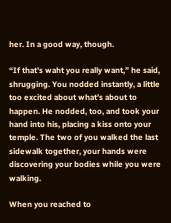her. In a good way, though.

“If that’s waht you really want,” he said, shrugging. You nodded instantly, a little too excited about what’s about to happen. He nodded, too, and took your hand into his, placing a kiss onto your temple. The two of you walked the last sidewalk together, your hands were discovering your bodies while you were walking.

When you reached to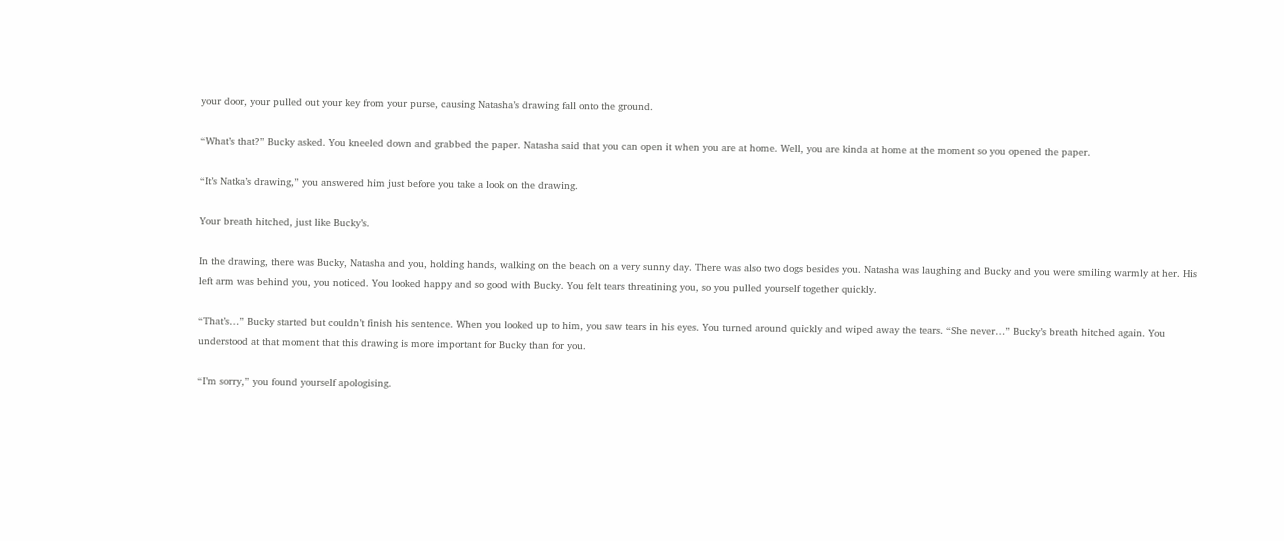your door, your pulled out your key from your purse, causing Natasha’s drawing fall onto the ground.

“What’s that?” Bucky asked. You kneeled down and grabbed the paper. Natasha said that you can open it when you are at home. Well, you are kinda at home at the moment so you opened the paper.

“It’s Natka’s drawing,” you answered him just before you take a look on the drawing.

Your breath hitched, just like Bucky’s.

In the drawing, there was Bucky, Natasha and you, holding hands, walking on the beach on a very sunny day. There was also two dogs besides you. Natasha was laughing and Bucky and you were smiling warmly at her. His left arm was behind you, you noticed. You looked happy and so good with Bucky. You felt tears threatining you, so you pulled yourself together quickly.

“That’s…” Bucky started but couldn’t finish his sentence. When you looked up to him, you saw tears in his eyes. You turned around quickly and wiped away the tears. “She never…” Bucky’s breath hitched again. You understood at that moment that this drawing is more important for Bucky than for you.

“I’m sorry,” you found yourself apologising.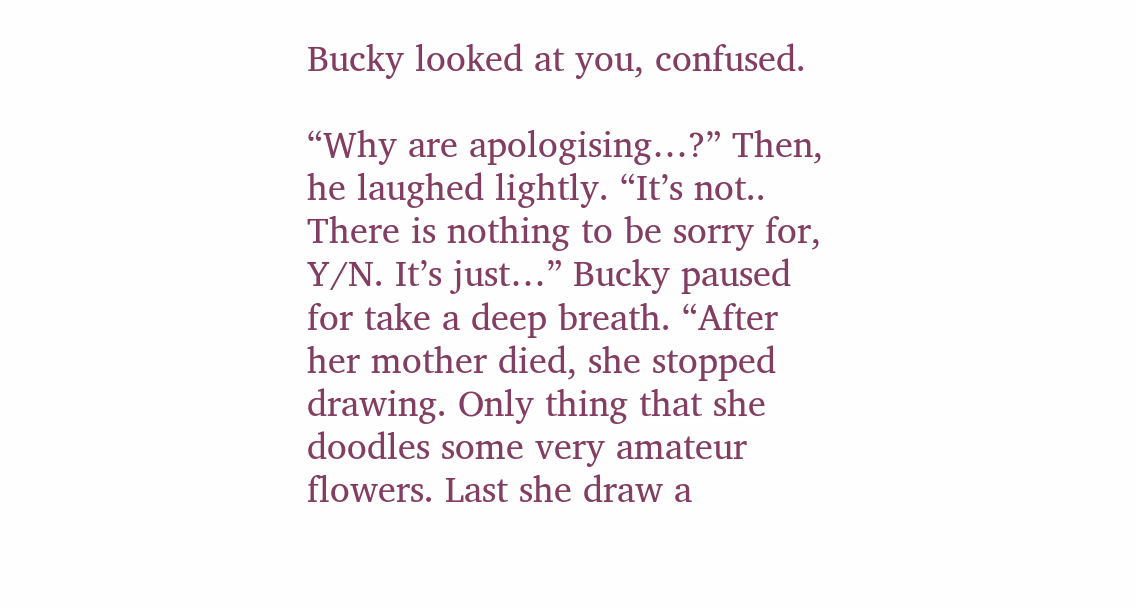Bucky looked at you, confused.

“Why are apologising…?” Then, he laughed lightly. “It’s not.. There is nothing to be sorry for, Y/N. It’s just…” Bucky paused for take a deep breath. “After her mother died, she stopped drawing. Only thing that she doodles some very amateur flowers. Last she draw a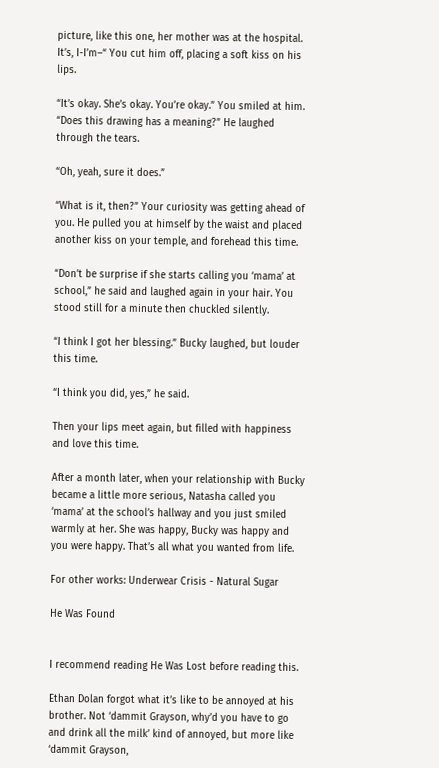picture, like this one, her mother was at the hospital. It’s, I-I’m–“ You cut him off, placing a soft kiss on his lips.

“It’s okay. She’s okay. You’re okay.” You smiled at him. “Does this drawing has a meaning?” He laughed through the tears.

“Oh, yeah, sure it does.”

“What is it, then?” Your curiosity was getting ahead of you. He pulled you at himself by the waist and placed another kiss on your temple, and forehead this time.

“Don’t be surprise if she starts calling you ‘mama’ at school,” he said and laughed again in your hair. You stood still for a minute then chuckled silently.

“I think I got her blessing.” Bucky laughed, but louder this time.

“I think you did, yes,” he said.

Then your lips meet again, but filled with happiness and love this time.

After a month later, when your relationship with Bucky became a little more serious, Natasha called you ‘mama’ at the school’s hallway and you just smiled warmly at her. She was happy, Bucky was happy and you were happy. That’s all what you wanted from life.

For other works: Underwear Crisis - Natural Sugar

He Was Found


I recommend reading He Was Lost before reading this.

Ethan Dolan forgot what it’s like to be annoyed at his brother. Not ‘dammit Grayson, why’d you have to go and drink all the milk’ kind of annoyed, but more like ‘dammit Grayson,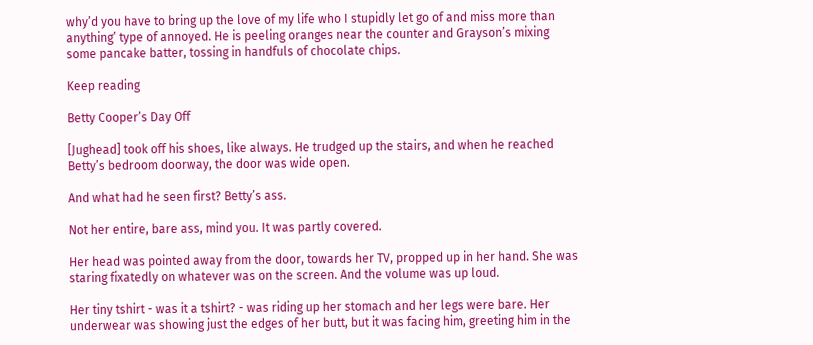why’d you have to bring up the love of my life who I stupidly let go of and miss more than anything’ type of annoyed. He is peeling oranges near the counter and Grayson’s mixing some pancake batter, tossing in handfuls of chocolate chips.

Keep reading

Betty Cooper’s Day Off

[Jughead] took off his shoes, like always. He trudged up the stairs, and when he reached Betty’s bedroom doorway, the door was wide open.

And what had he seen first? Betty’s ass.

Not her entire, bare ass, mind you. It was partly covered.

Her head was pointed away from the door, towards her TV, propped up in her hand. She was staring fixatedly on whatever was on the screen. And the volume was up loud.

Her tiny tshirt - was it a tshirt? - was riding up her stomach and her legs were bare. Her underwear was showing just the edges of her butt, but it was facing him, greeting him in the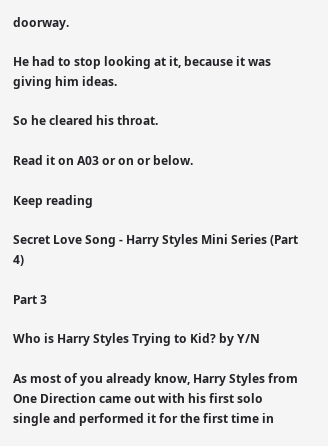doorway.

He had to stop looking at it, because it was giving him ideas.

So he cleared his throat.

Read it on A03 or on or below.

Keep reading

Secret Love Song - Harry Styles Mini Series (Part 4)

Part 3

Who is Harry Styles Trying to Kid? by Y/N

As most of you already know, Harry Styles from One Direction came out with his first solo single and performed it for the first time in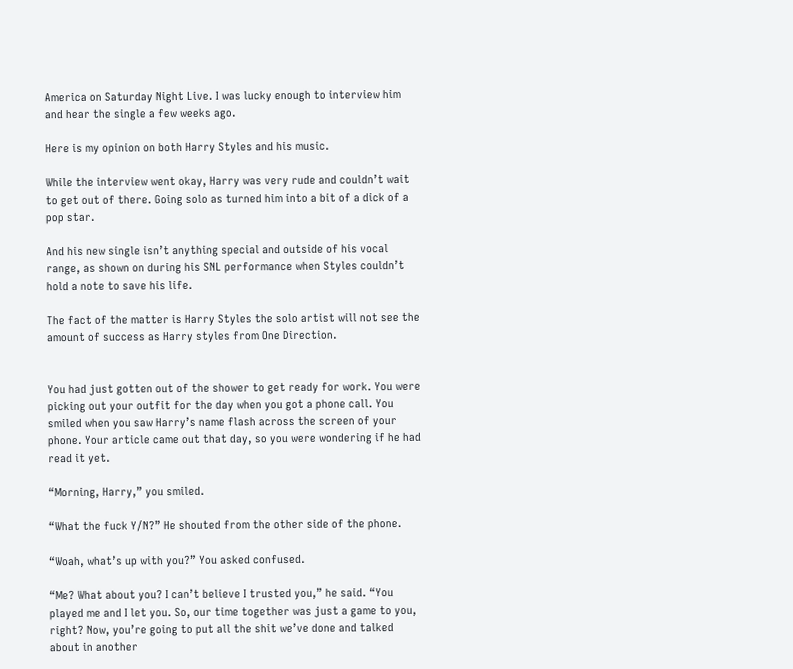America on Saturday Night Live. I was lucky enough to interview him and hear the single a few weeks ago.

Here is my opinion on both Harry Styles and his music.

While the interview went okay, Harry was very rude and couldn’t wait to get out of there. Going solo as turned him into a bit of a dick of a pop star.

And his new single isn’t anything special and outside of his vocal range, as shown on during his SNL performance when Styles couldn’t hold a note to save his life.

The fact of the matter is Harry Styles the solo artist will not see the amount of success as Harry styles from One Direction.


You had just gotten out of the shower to get ready for work. You were picking out your outfit for the day when you got a phone call. You smiled when you saw Harry’s name flash across the screen of your phone. Your article came out that day, so you were wondering if he had read it yet.

“Morning, Harry,” you smiled.

“What the fuck Y/N?” He shouted from the other side of the phone.

“Woah, what’s up with you?” You asked confused.

“Me? What about you? I can’t believe I trusted you,” he said. “You played me and I let you. So, our time together was just a game to you, right? Now, you’re going to put all the shit we’ve done and talked about in another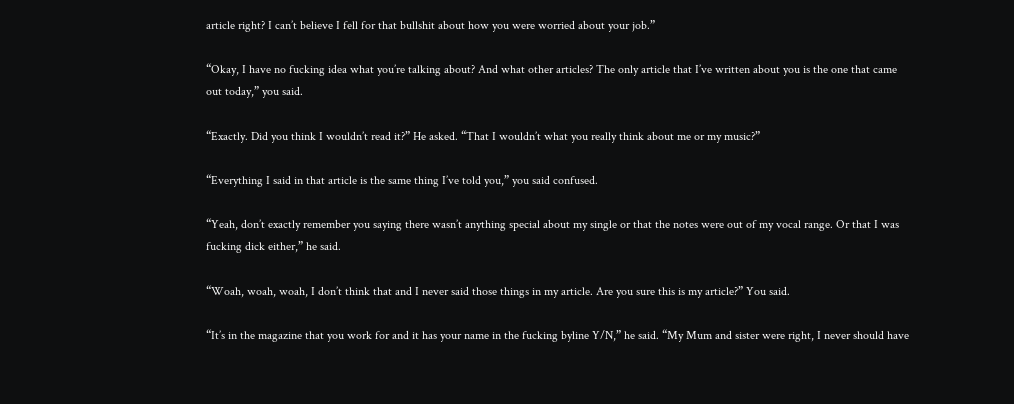article right? I can’t believe I fell for that bullshit about how you were worried about your job.”

“Okay, I have no fucking idea what you’re talking about? And what other articles? The only article that I’ve written about you is the one that came out today,” you said.

“Exactly. Did you think I wouldn’t read it?” He asked. “That I wouldn’t what you really think about me or my music?”

“Everything I said in that article is the same thing I’ve told you,” you said confused.

“Yeah, don’t exactly remember you saying there wasn’t anything special about my single or that the notes were out of my vocal range. Or that I was fucking dick either,” he said.

“Woah, woah, woah, I don’t think that and I never said those things in my article. Are you sure this is my article?” You said.

“It’s in the magazine that you work for and it has your name in the fucking byline Y/N,” he said. “My Mum and sister were right, I never should have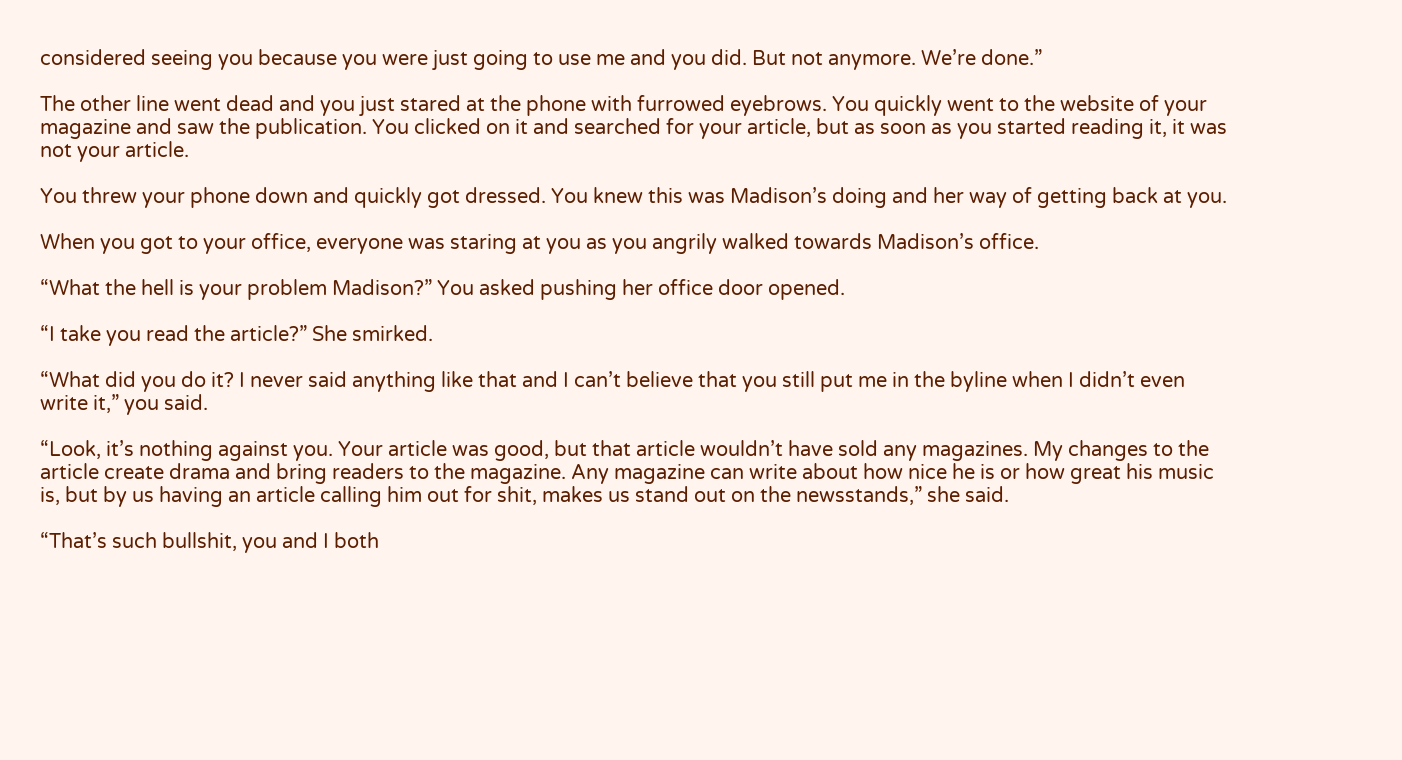considered seeing you because you were just going to use me and you did. But not anymore. We’re done.”

The other line went dead and you just stared at the phone with furrowed eyebrows. You quickly went to the website of your magazine and saw the publication. You clicked on it and searched for your article, but as soon as you started reading it, it was not your article.

You threw your phone down and quickly got dressed. You knew this was Madison’s doing and her way of getting back at you.

When you got to your office, everyone was staring at you as you angrily walked towards Madison’s office.

“What the hell is your problem Madison?” You asked pushing her office door opened.

“I take you read the article?” She smirked.

“What did you do it? I never said anything like that and I can’t believe that you still put me in the byline when I didn’t even write it,” you said.

“Look, it’s nothing against you. Your article was good, but that article wouldn’t have sold any magazines. My changes to the article create drama and bring readers to the magazine. Any magazine can write about how nice he is or how great his music is, but by us having an article calling him out for shit, makes us stand out on the newsstands,” she said.

“That’s such bullshit, you and I both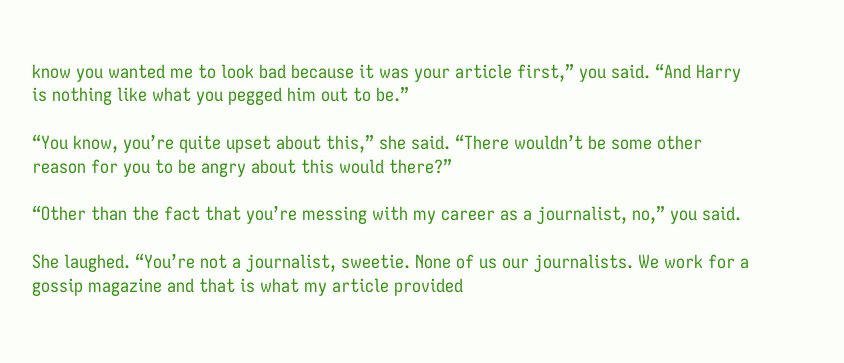know you wanted me to look bad because it was your article first,” you said. “And Harry is nothing like what you pegged him out to be.”

“You know, you’re quite upset about this,” she said. “There wouldn’t be some other reason for you to be angry about this would there?”

“Other than the fact that you’re messing with my career as a journalist, no,” you said.

She laughed. “You’re not a journalist, sweetie. None of us our journalists. We work for a gossip magazine and that is what my article provided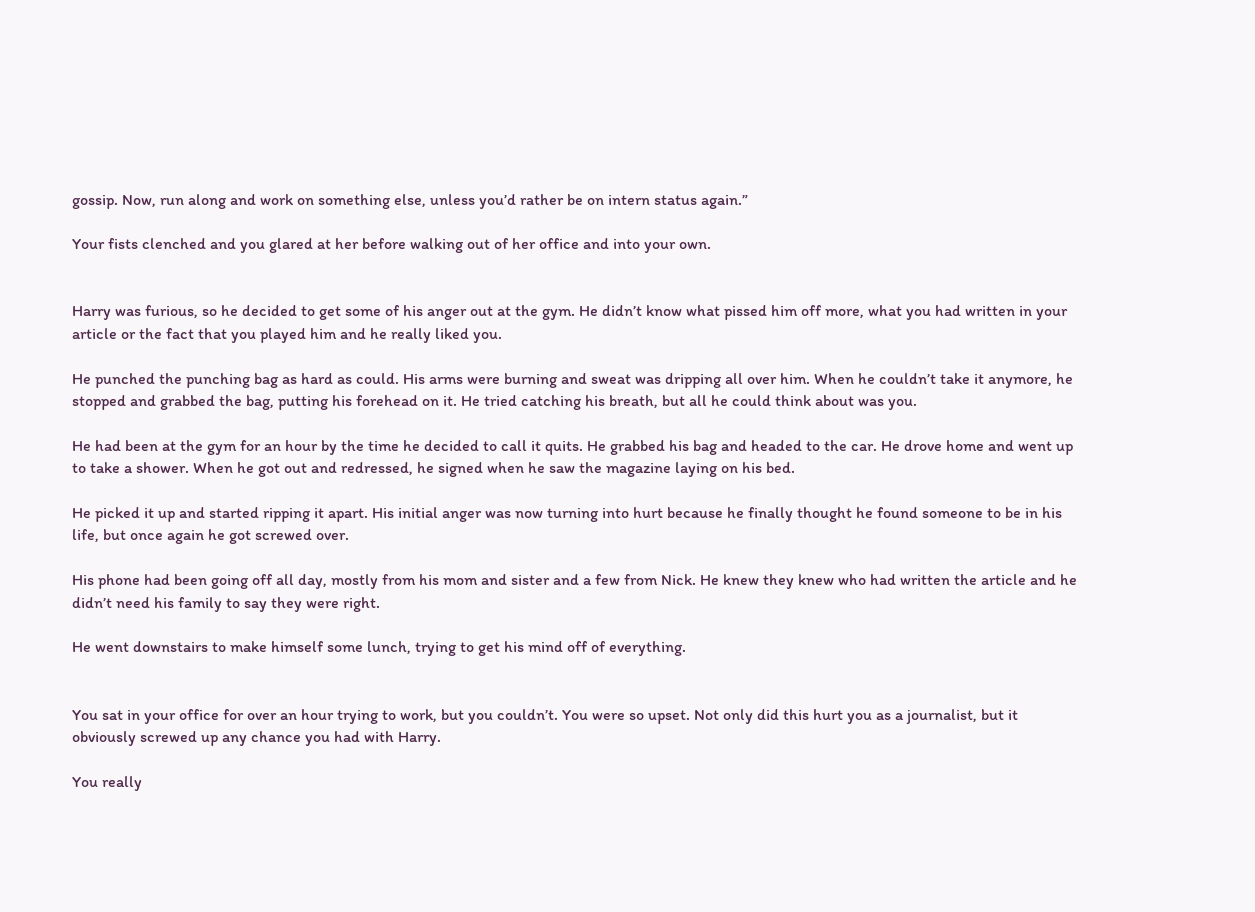gossip. Now, run along and work on something else, unless you’d rather be on intern status again.”

Your fists clenched and you glared at her before walking out of her office and into your own.


Harry was furious, so he decided to get some of his anger out at the gym. He didn’t know what pissed him off more, what you had written in your article or the fact that you played him and he really liked you.

He punched the punching bag as hard as could. His arms were burning and sweat was dripping all over him. When he couldn’t take it anymore, he stopped and grabbed the bag, putting his forehead on it. He tried catching his breath, but all he could think about was you.

He had been at the gym for an hour by the time he decided to call it quits. He grabbed his bag and headed to the car. He drove home and went up to take a shower. When he got out and redressed, he signed when he saw the magazine laying on his bed.

He picked it up and started ripping it apart. His initial anger was now turning into hurt because he finally thought he found someone to be in his life, but once again he got screwed over.

His phone had been going off all day, mostly from his mom and sister and a few from Nick. He knew they knew who had written the article and he didn’t need his family to say they were right.

He went downstairs to make himself some lunch, trying to get his mind off of everything.


You sat in your office for over an hour trying to work, but you couldn’t. You were so upset. Not only did this hurt you as a journalist, but it obviously screwed up any chance you had with Harry.

You really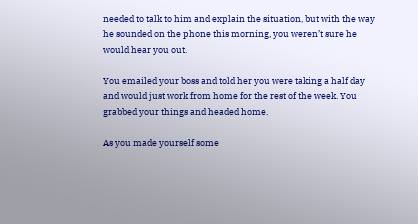needed to talk to him and explain the situation, but with the way he sounded on the phone this morning, you weren’t sure he would hear you out.

You emailed your boss and told her you were taking a half day and would just work from home for the rest of the week. You grabbed your things and headed home.

As you made yourself some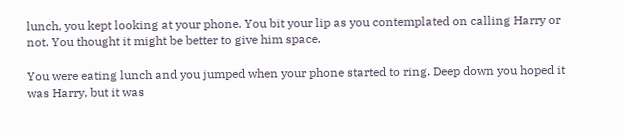lunch, you kept looking at your phone. You bit your lip as you contemplated on calling Harry or not. You thought it might be better to give him space.

You were eating lunch and you jumped when your phone started to ring. Deep down you hoped it was Harry, but it was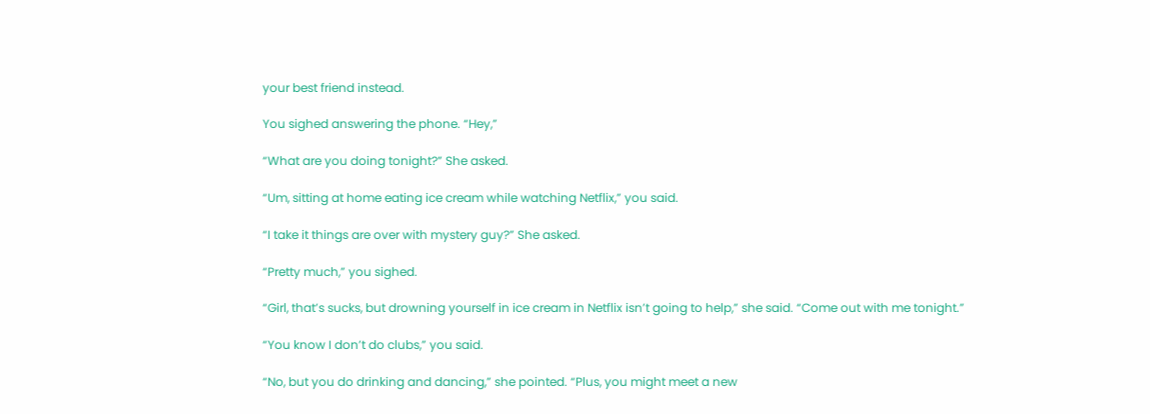your best friend instead.

You sighed answering the phone. “Hey,”

“What are you doing tonight?” She asked.

“Um, sitting at home eating ice cream while watching Netflix,” you said.

“I take it things are over with mystery guy?” She asked.

“Pretty much,” you sighed.

“Girl, that’s sucks, but drowning yourself in ice cream in Netflix isn’t going to help,” she said. “Come out with me tonight.”

“You know I don’t do clubs,” you said.

“No, but you do drinking and dancing,” she pointed. “Plus, you might meet a new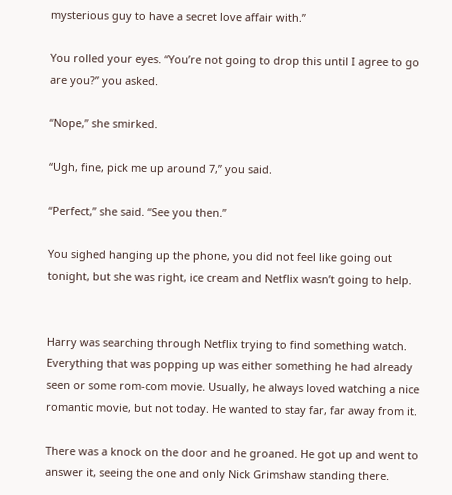mysterious guy to have a secret love affair with.”

You rolled your eyes. “You’re not going to drop this until I agree to go are you?” you asked.

“Nope,” she smirked.

“Ugh, fine, pick me up around 7,” you said.

“Perfect,” she said. “See you then.”

You sighed hanging up the phone, you did not feel like going out tonight, but she was right, ice cream and Netflix wasn’t going to help.


Harry was searching through Netflix trying to find something watch. Everything that was popping up was either something he had already seen or some rom-com movie. Usually, he always loved watching a nice romantic movie, but not today. He wanted to stay far, far away from it.

There was a knock on the door and he groaned. He got up and went to answer it, seeing the one and only Nick Grimshaw standing there.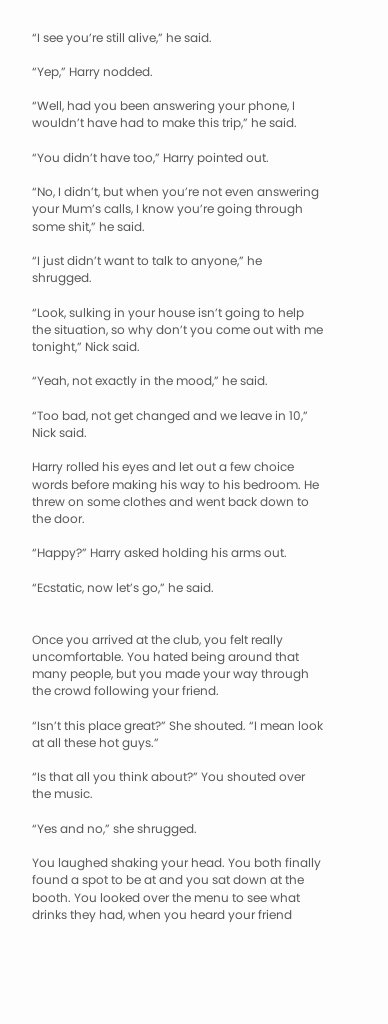“I see you’re still alive,” he said.

“Yep,” Harry nodded.

“Well, had you been answering your phone, I wouldn’t have had to make this trip,” he said.

“You didn’t have too,” Harry pointed out.

“No, I didn’t, but when you’re not even answering your Mum’s calls, I know you’re going through some shit,” he said.

“I just didn’t want to talk to anyone,” he shrugged.

“Look, sulking in your house isn’t going to help the situation, so why don’t you come out with me tonight,” Nick said.

“Yeah, not exactly in the mood,” he said.

“Too bad, not get changed and we leave in 10,” Nick said.

Harry rolled his eyes and let out a few choice words before making his way to his bedroom. He threw on some clothes and went back down to the door.

“Happy?” Harry asked holding his arms out.

“Ecstatic, now let’s go,” he said.


Once you arrived at the club, you felt really uncomfortable. You hated being around that many people, but you made your way through the crowd following your friend.

“Isn’t this place great?” She shouted. “I mean look at all these hot guys.”

“Is that all you think about?” You shouted over the music.

“Yes and no,” she shrugged.

You laughed shaking your head. You both finally found a spot to be at and you sat down at the booth. You looked over the menu to see what drinks they had, when you heard your friend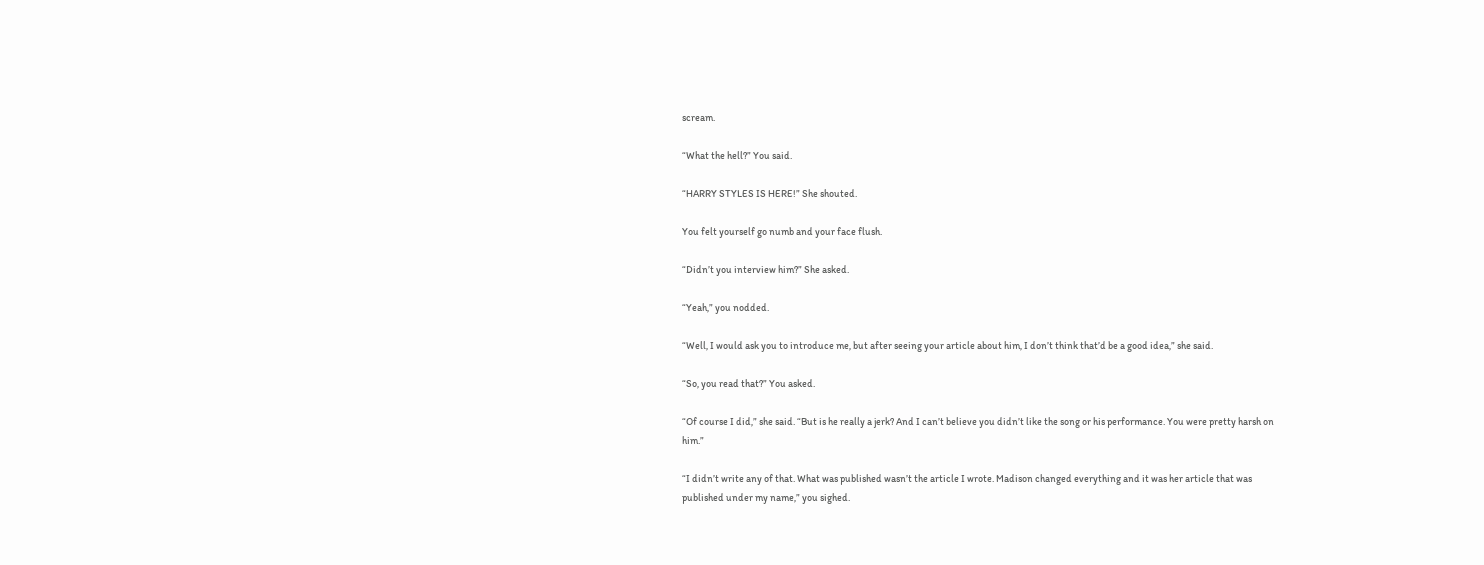scream.

“What the hell?” You said.

“HARRY STYLES IS HERE!” She shouted.

You felt yourself go numb and your face flush.

“Didn’t you interview him?” She asked.

“Yeah,” you nodded.

“Well, I would ask you to introduce me, but after seeing your article about him, I don’t think that’d be a good idea,” she said.

“So, you read that?” You asked.

“Of course I did,” she said. “But is he really a jerk? And I can’t believe you didn’t like the song or his performance. You were pretty harsh on him.”

“I didn’t write any of that. What was published wasn’t the article I wrote. Madison changed everything and it was her article that was published under my name,” you sighed.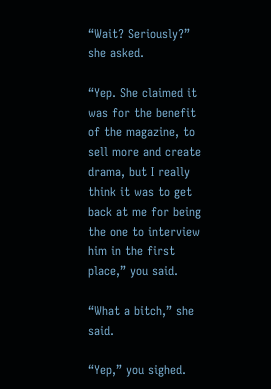“Wait? Seriously?” she asked.

“Yep. She claimed it was for the benefit of the magazine, to sell more and create drama, but I really think it was to get back at me for being the one to interview him in the first place,” you said.

“What a bitch,” she said.

“Yep,” you sighed.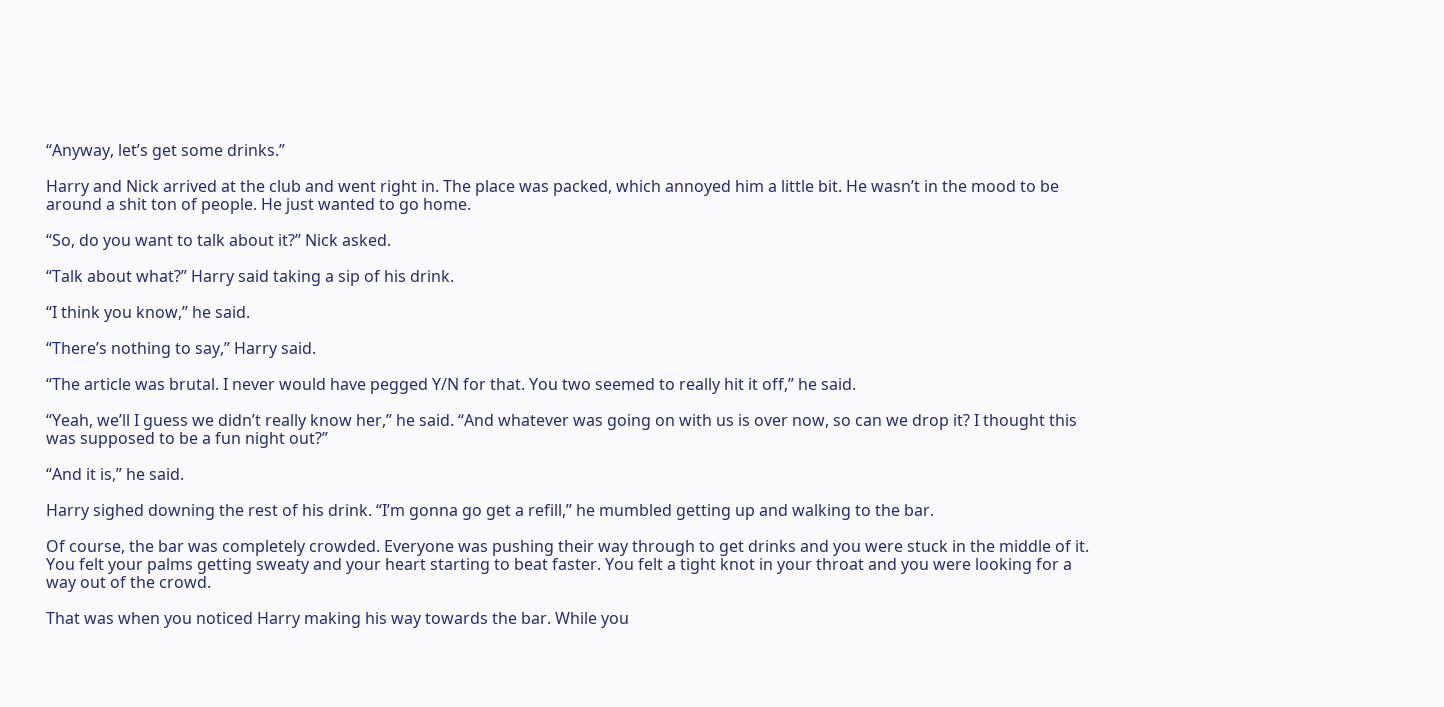“Anyway, let’s get some drinks.”

Harry and Nick arrived at the club and went right in. The place was packed, which annoyed him a little bit. He wasn’t in the mood to be around a shit ton of people. He just wanted to go home.

“So, do you want to talk about it?” Nick asked.

“Talk about what?” Harry said taking a sip of his drink.

“I think you know,” he said.

“There’s nothing to say,” Harry said.

“The article was brutal. I never would have pegged Y/N for that. You two seemed to really hit it off,” he said.

“Yeah, we’ll I guess we didn’t really know her,” he said. “And whatever was going on with us is over now, so can we drop it? I thought this was supposed to be a fun night out?”

“And it is,” he said.

Harry sighed downing the rest of his drink. “I’m gonna go get a refill,” he mumbled getting up and walking to the bar.

Of course, the bar was completely crowded. Everyone was pushing their way through to get drinks and you were stuck in the middle of it. You felt your palms getting sweaty and your heart starting to beat faster. You felt a tight knot in your throat and you were looking for a way out of the crowd.

That was when you noticed Harry making his way towards the bar. While you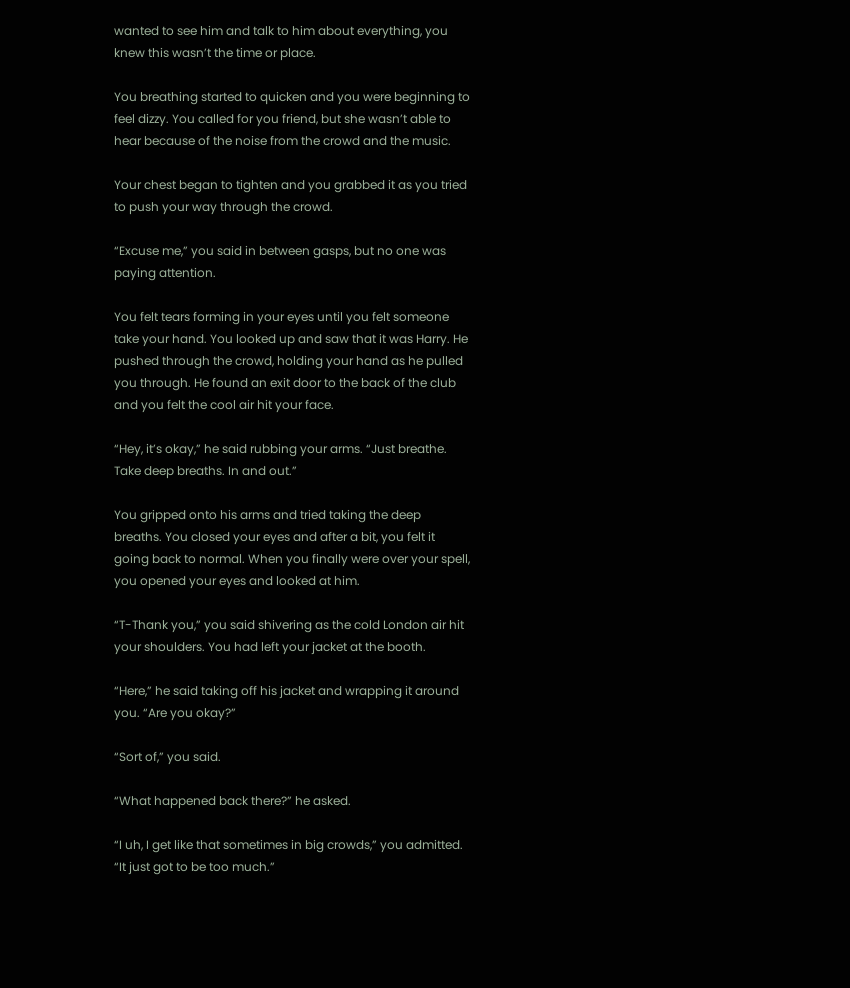wanted to see him and talk to him about everything, you knew this wasn’t the time or place.

You breathing started to quicken and you were beginning to feel dizzy. You called for you friend, but she wasn’t able to hear because of the noise from the crowd and the music.

Your chest began to tighten and you grabbed it as you tried to push your way through the crowd.

“Excuse me,” you said in between gasps, but no one was paying attention.

You felt tears forming in your eyes until you felt someone take your hand. You looked up and saw that it was Harry. He pushed through the crowd, holding your hand as he pulled you through. He found an exit door to the back of the club and you felt the cool air hit your face.

“Hey, it’s okay,” he said rubbing your arms. “Just breathe. Take deep breaths. In and out.”

You gripped onto his arms and tried taking the deep breaths. You closed your eyes and after a bit, you felt it going back to normal. When you finally were over your spell, you opened your eyes and looked at him.

“T-Thank you,” you said shivering as the cold London air hit your shoulders. You had left your jacket at the booth.

“Here,” he said taking off his jacket and wrapping it around you. “Are you okay?”

“Sort of,” you said.

“What happened back there?” he asked.

“I uh, I get like that sometimes in big crowds,” you admitted. “It just got to be too much.”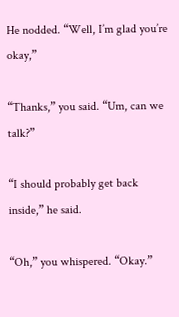He nodded. “Well, I’m glad you’re okay,”

“Thanks,” you said. “Um, can we talk?”

“I should probably get back inside,” he said.

“Oh,” you whispered. “Okay.”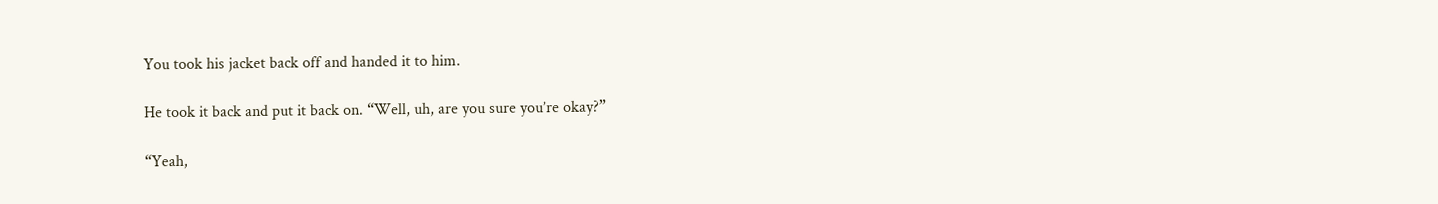You took his jacket back off and handed it to him.

He took it back and put it back on. “Well, uh, are you sure you’re okay?”

“Yeah,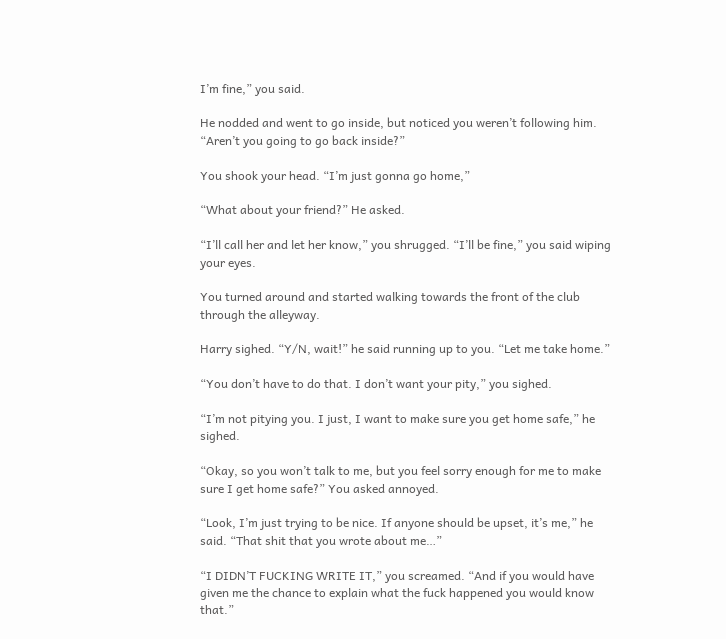I’m fine,” you said.

He nodded and went to go inside, but noticed you weren’t following him. “Aren’t you going to go back inside?”

You shook your head. “I’m just gonna go home,”

“What about your friend?” He asked.

“I’ll call her and let her know,” you shrugged. “I’ll be fine,” you said wiping your eyes.

You turned around and started walking towards the front of the club through the alleyway.

Harry sighed. “Y/N, wait!” he said running up to you. “Let me take home.”

“You don’t have to do that. I don’t want your pity,” you sighed.

“I’m not pitying you. I just, I want to make sure you get home safe,” he sighed.

“Okay, so you won’t talk to me, but you feel sorry enough for me to make sure I get home safe?” You asked annoyed.

“Look, I’m just trying to be nice. If anyone should be upset, it’s me,” he said. “That shit that you wrote about me…”

“I DIDN’T FUCKING WRITE IT,” you screamed. “And if you would have given me the chance to explain what the fuck happened you would know that.”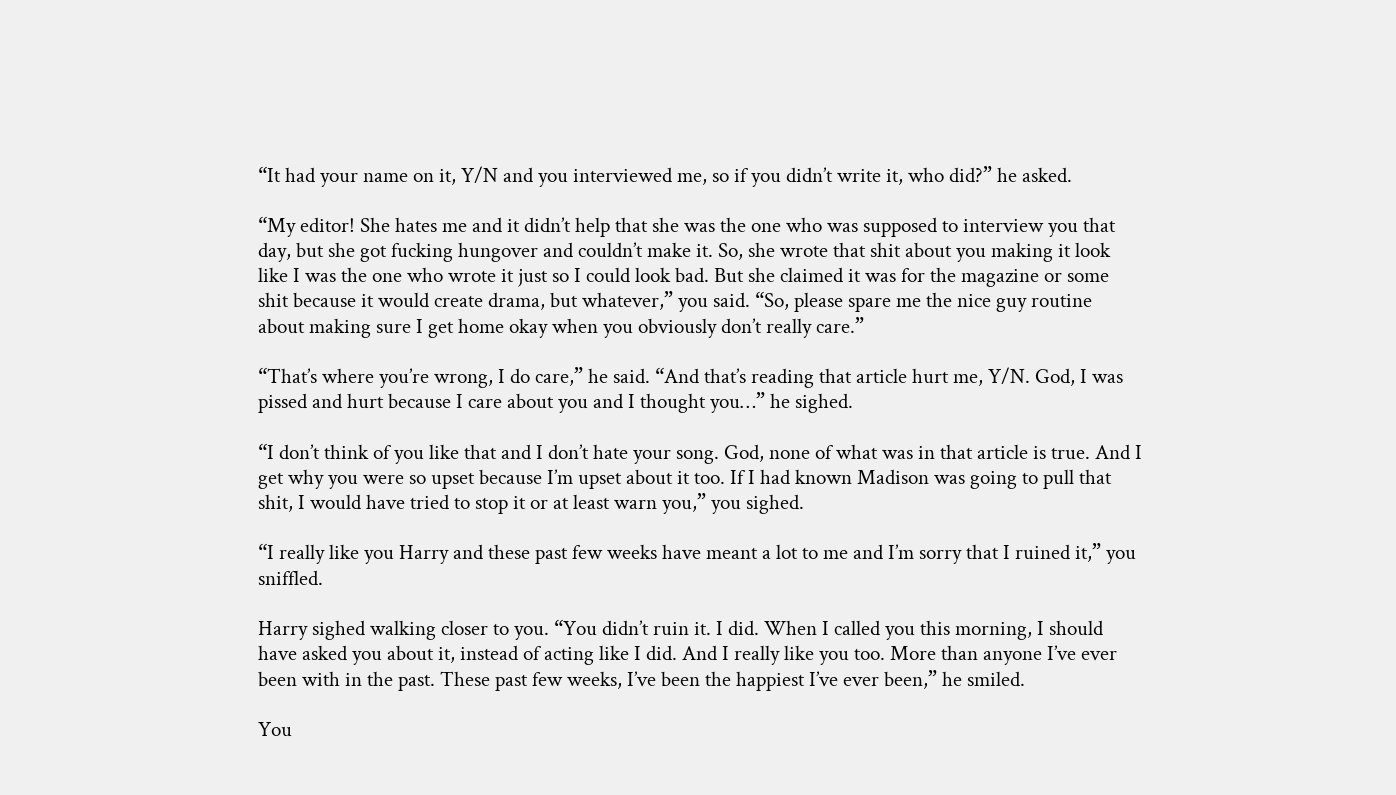“It had your name on it, Y/N and you interviewed me, so if you didn’t write it, who did?” he asked.

“My editor! She hates me and it didn’t help that she was the one who was supposed to interview you that day, but she got fucking hungover and couldn’t make it. So, she wrote that shit about you making it look like I was the one who wrote it just so I could look bad. But she claimed it was for the magazine or some shit because it would create drama, but whatever,” you said. “So, please spare me the nice guy routine about making sure I get home okay when you obviously don’t really care.”

“That’s where you’re wrong, I do care,” he said. “And that’s reading that article hurt me, Y/N. God, I was pissed and hurt because I care about you and I thought you…” he sighed.

“I don’t think of you like that and I don’t hate your song. God, none of what was in that article is true. And I get why you were so upset because I’m upset about it too. If I had known Madison was going to pull that shit, I would have tried to stop it or at least warn you,” you sighed.

“I really like you Harry and these past few weeks have meant a lot to me and I’m sorry that I ruined it,” you sniffled.

Harry sighed walking closer to you. “You didn’t ruin it. I did. When I called you this morning, I should have asked you about it, instead of acting like I did. And I really like you too. More than anyone I’ve ever been with in the past. These past few weeks, I’ve been the happiest I’ve ever been,” he smiled.

You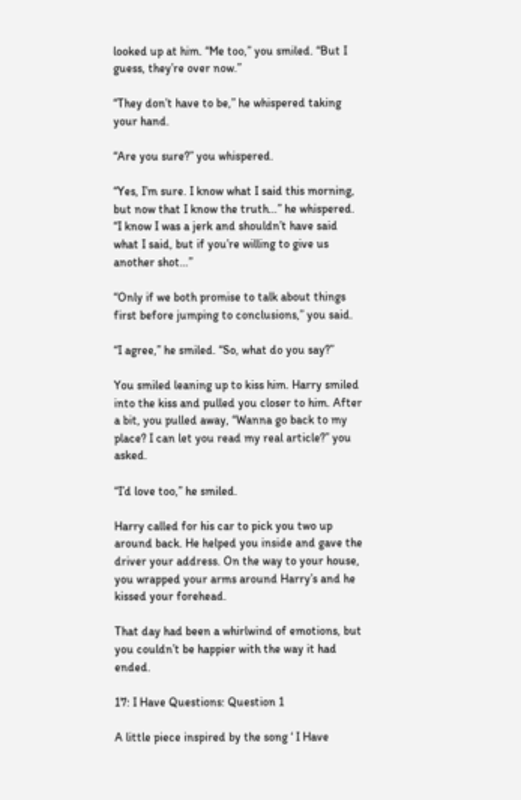looked up at him. “Me too,” you smiled. “But I guess, they’re over now.”

“They don’t have to be,” he whispered taking your hand.

“Are you sure?” you whispered.

“Yes, I’m sure. I know what I said this morning, but now that I know the truth…” he whispered. “I know I was a jerk and shouldn’t have said what I said, but if you’re willing to give us another shot…”

“Only if we both promise to talk about things first before jumping to conclusions,” you said.

“I agree,” he smiled. “So, what do you say?”

You smiled leaning up to kiss him. Harry smiled into the kiss and pulled you closer to him. After a bit, you pulled away, “Wanna go back to my place? I can let you read my real article?” you asked.

“I’d love too,” he smiled.

Harry called for his car to pick you two up around back. He helped you inside and gave the driver your address. On the way to your house, you wrapped your arms around Harry’s and he kissed your forehead.

That day had been a whirlwind of emotions, but you couldn’t be happier with the way it had ended.

17: I Have Questions: Question 1

A little piece inspired by the song ‘ I Have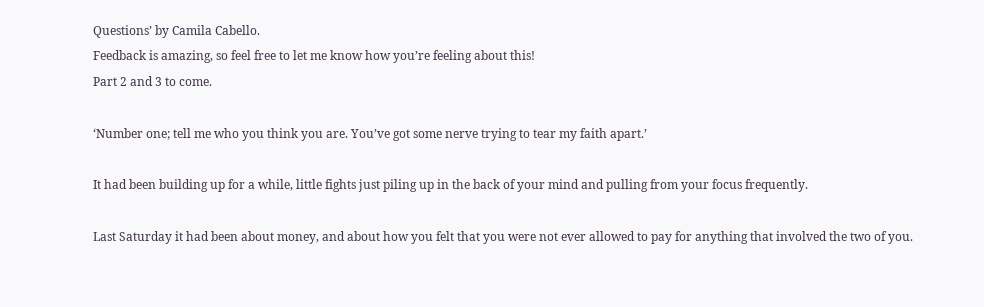Questions’ by Camila Cabello.
Feedback is amazing, so feel free to let me know how you’re feeling about this!
Part 2 and 3 to come.

‘Number one; tell me who you think you are. You’ve got some nerve trying to tear my faith apart.’

It had been building up for a while, little fights just piling up in the back of your mind and pulling from your focus frequently.

Last Saturday it had been about money, and about how you felt that you were not ever allowed to pay for anything that involved the two of you.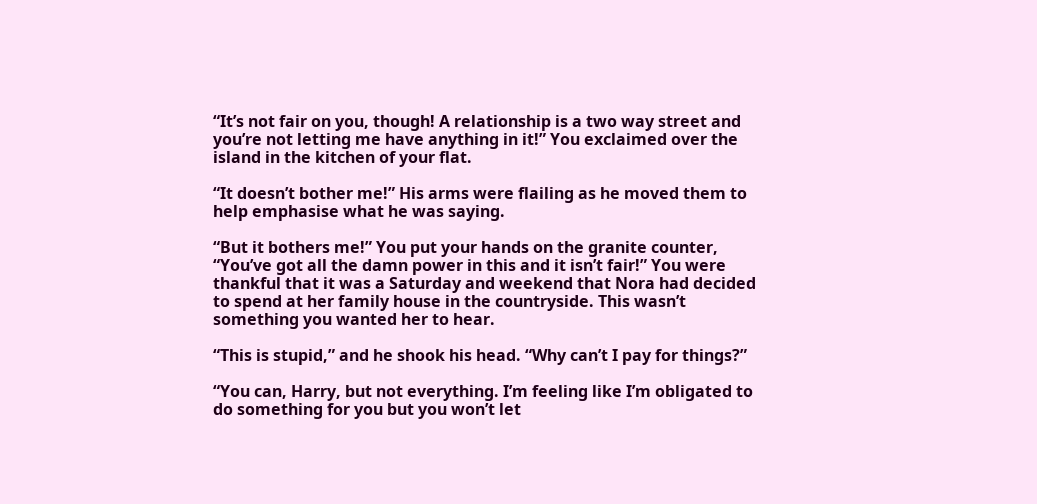“It’s not fair on you, though! A relationship is a two way street and you’re not letting me have anything in it!” You exclaimed over the island in the kitchen of your flat.

“It doesn’t bother me!” His arms were flailing as he moved them to help emphasise what he was saying.

“But it bothers me!” You put your hands on the granite counter, “You’ve got all the damn power in this and it isn’t fair!” You were thankful that it was a Saturday and weekend that Nora had decided to spend at her family house in the countryside. This wasn’t something you wanted her to hear.

“This is stupid,” and he shook his head. “Why can’t I pay for things?”

“You can, Harry, but not everything. I’m feeling like I’m obligated to do something for you but you won’t let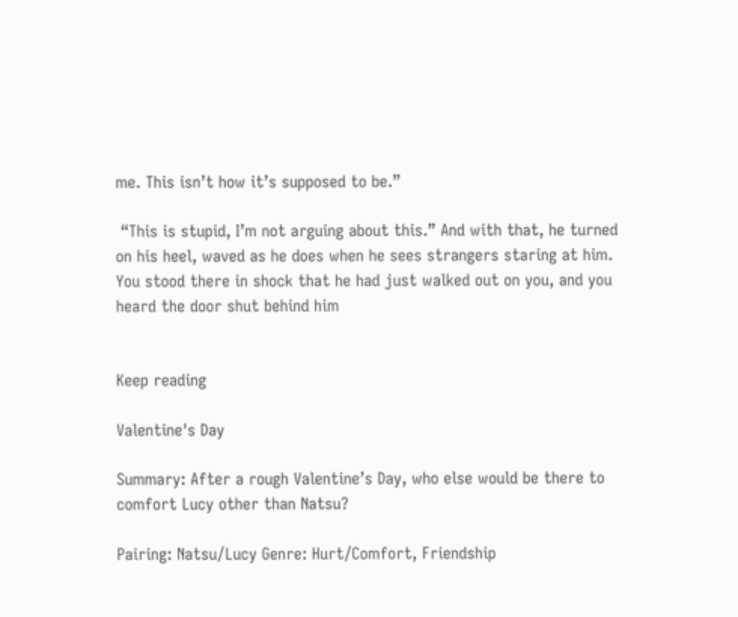me. This isn’t how it’s supposed to be.”

 “This is stupid, I’m not arguing about this.” And with that, he turned on his heel, waved as he does when he sees strangers staring at him. You stood there in shock that he had just walked out on you, and you heard the door shut behind him


Keep reading

Valentine's Day

Summary: After a rough Valentine’s Day, who else would be there to comfort Lucy other than Natsu?

Pairing: Natsu/Lucy Genre: Hurt/Comfort, Friendship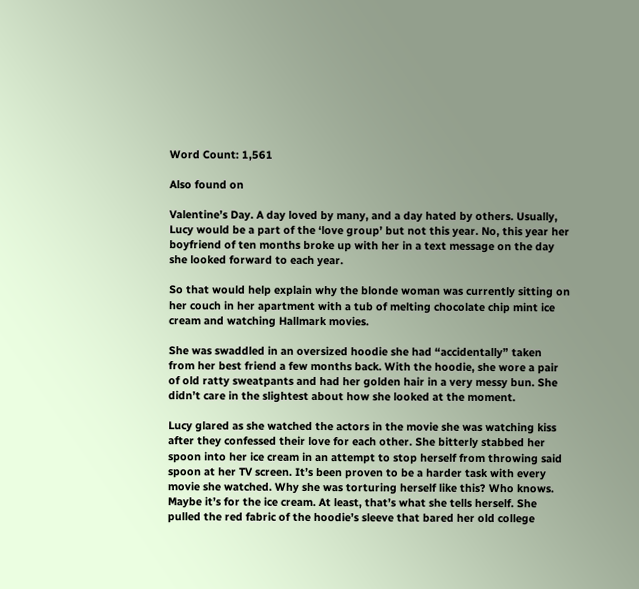Word Count: 1,561

Also found on

Valentine’s Day. A day loved by many, and a day hated by others. Usually, Lucy would be a part of the ‘love group’ but not this year. No, this year her boyfriend of ten months broke up with her in a text message on the day she looked forward to each year.

So that would help explain why the blonde woman was currently sitting on her couch in her apartment with a tub of melting chocolate chip mint ice cream and watching Hallmark movies.

She was swaddled in an oversized hoodie she had “accidentally” taken from her best friend a few months back. With the hoodie, she wore a pair of old ratty sweatpants and had her golden hair in a very messy bun. She didn’t care in the slightest about how she looked at the moment.

Lucy glared as she watched the actors in the movie she was watching kiss after they confessed their love for each other. She bitterly stabbed her spoon into her ice cream in an attempt to stop herself from throwing said spoon at her TV screen. It’s been proven to be a harder task with every movie she watched. Why she was torturing herself like this? Who knows. Maybe it’s for the ice cream. At least, that’s what she tells herself. She pulled the red fabric of the hoodie’s sleeve that bared her old college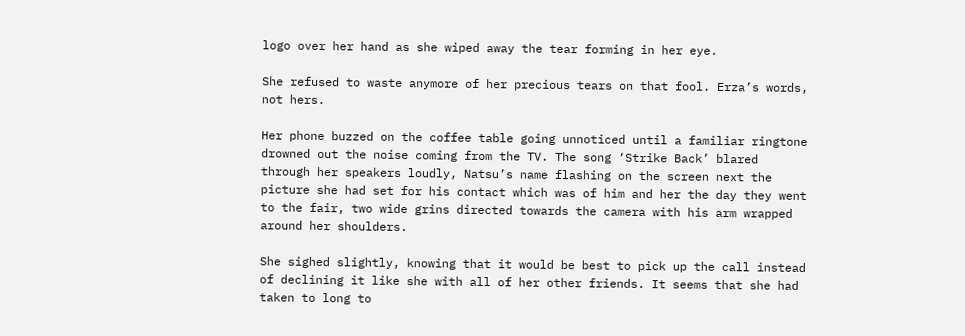logo over her hand as she wiped away the tear forming in her eye.

She refused to waste anymore of her precious tears on that fool. Erza’s words, not hers.

Her phone buzzed on the coffee table going unnoticed until a familiar ringtone drowned out the noise coming from the TV. The song ‘Strike Back’ blared through her speakers loudly, Natsu’s name flashing on the screen next the picture she had set for his contact which was of him and her the day they went to the fair, two wide grins directed towards the camera with his arm wrapped around her shoulders.

She sighed slightly, knowing that it would be best to pick up the call instead of declining it like she with all of her other friends. It seems that she had taken to long to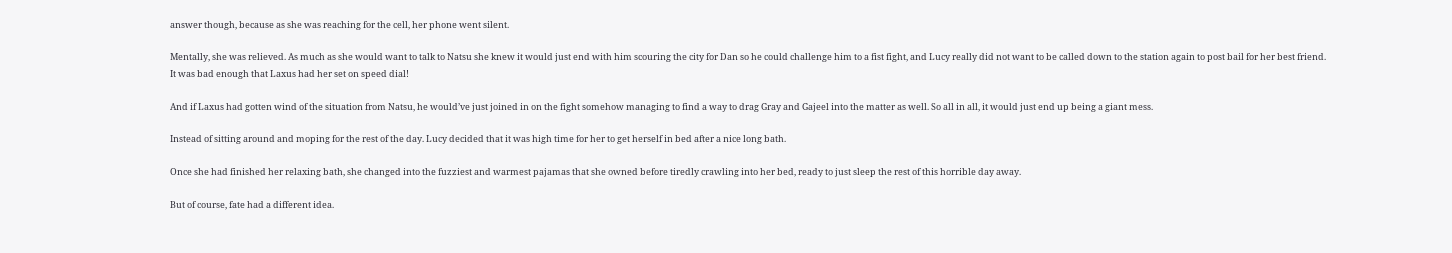answer though, because as she was reaching for the cell, her phone went silent.

Mentally, she was relieved. As much as she would want to talk to Natsu she knew it would just end with him scouring the city for Dan so he could challenge him to a fist fight, and Lucy really did not want to be called down to the station again to post bail for her best friend. It was bad enough that Laxus had her set on speed dial!

And if Laxus had gotten wind of the situation from Natsu, he would’ve just joined in on the fight somehow managing to find a way to drag Gray and Gajeel into the matter as well. So all in all, it would just end up being a giant mess.

Instead of sitting around and moping for the rest of the day. Lucy decided that it was high time for her to get herself in bed after a nice long bath.

Once she had finished her relaxing bath, she changed into the fuzziest and warmest pajamas that she owned before tiredly crawling into her bed, ready to just sleep the rest of this horrible day away.

But of course, fate had a different idea.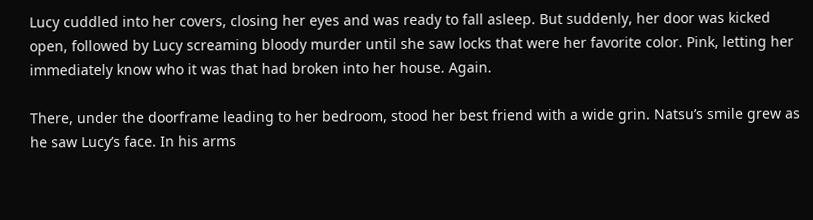Lucy cuddled into her covers, closing her eyes and was ready to fall asleep. But suddenly, her door was kicked open, followed by Lucy screaming bloody murder until she saw locks that were her favorite color. Pink, letting her immediately know who it was that had broken into her house. Again.

There, under the doorframe leading to her bedroom, stood her best friend with a wide grin. Natsu’s smile grew as he saw Lucy’s face. In his arms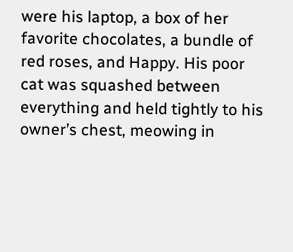were his laptop, a box of her favorite chocolates, a bundle of red roses, and Happy. His poor cat was squashed between everything and held tightly to his owner’s chest, meowing in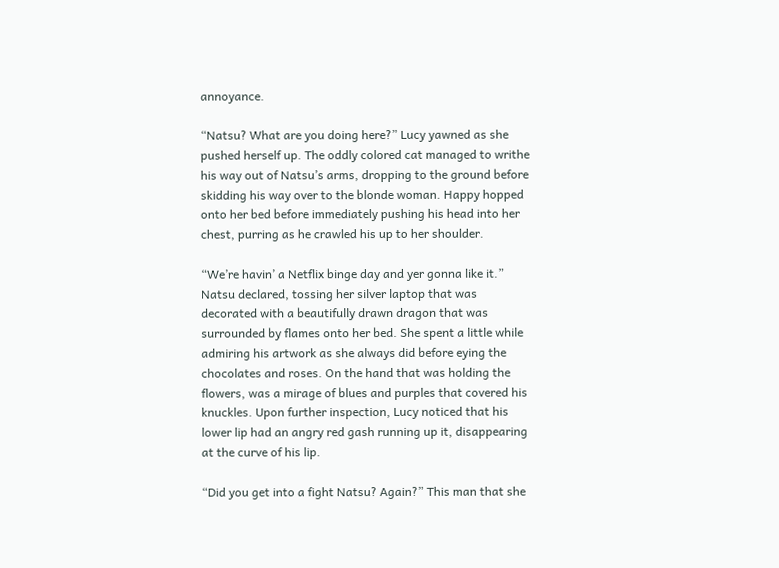annoyance.

“Natsu? What are you doing here?” Lucy yawned as she pushed herself up. The oddly colored cat managed to writhe his way out of Natsu’s arms, dropping to the ground before skidding his way over to the blonde woman. Happy hopped onto her bed before immediately pushing his head into her chest, purring as he crawled his up to her shoulder.

“We’re havin’ a Netflix binge day and yer gonna like it.” Natsu declared, tossing her silver laptop that was decorated with a beautifully drawn dragon that was surrounded by flames onto her bed. She spent a little while admiring his artwork as she always did before eying the chocolates and roses. On the hand that was holding the flowers, was a mirage of blues and purples that covered his knuckles. Upon further inspection, Lucy noticed that his lower lip had an angry red gash running up it, disappearing at the curve of his lip.

“Did you get into a fight Natsu? Again?” This man that she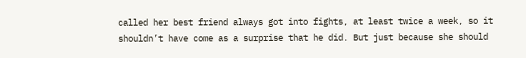called her best friend always got into fights, at least twice a week, so it shouldn’t have come as a surprise that he did. But just because she should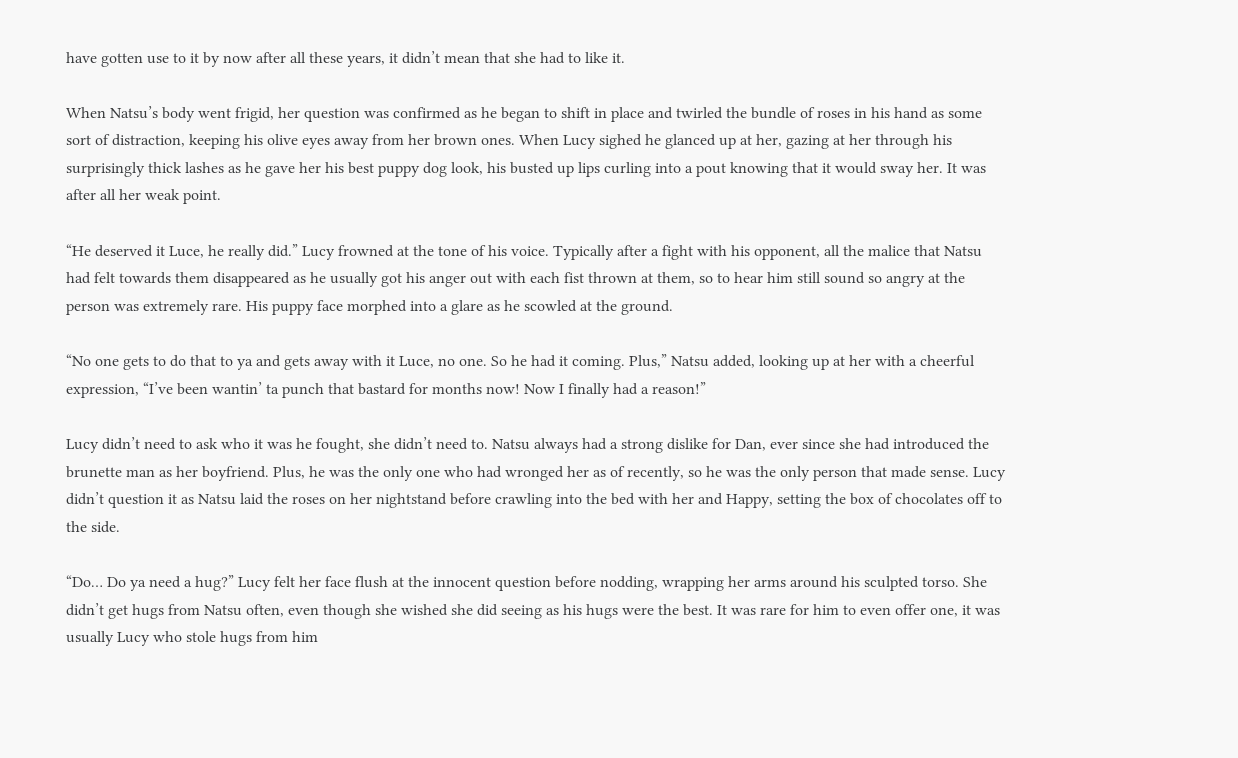have gotten use to it by now after all these years, it didn’t mean that she had to like it.

When Natsu’s body went frigid, her question was confirmed as he began to shift in place and twirled the bundle of roses in his hand as some sort of distraction, keeping his olive eyes away from her brown ones. When Lucy sighed he glanced up at her, gazing at her through his surprisingly thick lashes as he gave her his best puppy dog look, his busted up lips curling into a pout knowing that it would sway her. It was after all her weak point.

“He deserved it Luce, he really did.” Lucy frowned at the tone of his voice. Typically after a fight with his opponent, all the malice that Natsu had felt towards them disappeared as he usually got his anger out with each fist thrown at them, so to hear him still sound so angry at the person was extremely rare. His puppy face morphed into a glare as he scowled at the ground.

“No one gets to do that to ya and gets away with it Luce, no one. So he had it coming. Plus,” Natsu added, looking up at her with a cheerful expression, “I’ve been wantin’ ta punch that bastard for months now! Now I finally had a reason!”

Lucy didn’t need to ask who it was he fought, she didn’t need to. Natsu always had a strong dislike for Dan, ever since she had introduced the brunette man as her boyfriend. Plus, he was the only one who had wronged her as of recently, so he was the only person that made sense. Lucy didn’t question it as Natsu laid the roses on her nightstand before crawling into the bed with her and Happy, setting the box of chocolates off to the side.

“Do… Do ya need a hug?” Lucy felt her face flush at the innocent question before nodding, wrapping her arms around his sculpted torso. She didn’t get hugs from Natsu often, even though she wished she did seeing as his hugs were the best. It was rare for him to even offer one, it was usually Lucy who stole hugs from him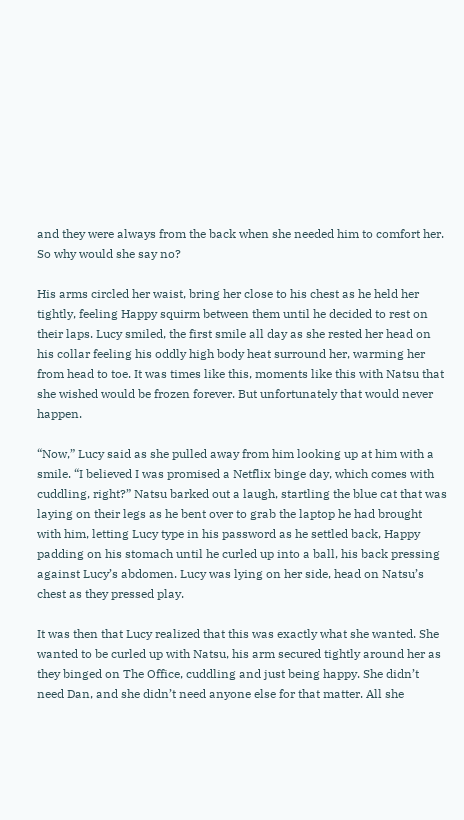and they were always from the back when she needed him to comfort her. So why would she say no?

His arms circled her waist, bring her close to his chest as he held her tightly, feeling Happy squirm between them until he decided to rest on their laps. Lucy smiled, the first smile all day as she rested her head on his collar feeling his oddly high body heat surround her, warming her from head to toe. It was times like this, moments like this with Natsu that she wished would be frozen forever. But unfortunately that would never happen.

“Now,” Lucy said as she pulled away from him looking up at him with a smile. “I believed I was promised a Netflix binge day, which comes with cuddling, right?” Natsu barked out a laugh, startling the blue cat that was laying on their legs as he bent over to grab the laptop he had brought with him, letting Lucy type in his password as he settled back, Happy padding on his stomach until he curled up into a ball, his back pressing against Lucy’s abdomen. Lucy was lying on her side, head on Natsu’s chest as they pressed play.

It was then that Lucy realized that this was exactly what she wanted. She wanted to be curled up with Natsu, his arm secured tightly around her as they binged on The Office, cuddling and just being happy. She didn’t need Dan, and she didn’t need anyone else for that matter. All she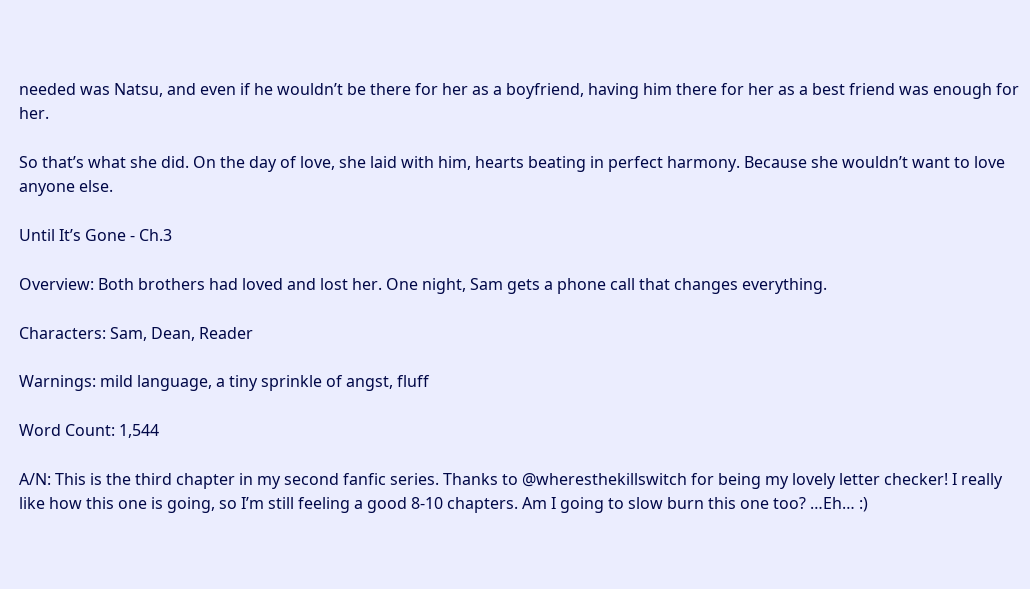needed was Natsu, and even if he wouldn’t be there for her as a boyfriend, having him there for her as a best friend was enough for her.

So that’s what she did. On the day of love, she laid with him, hearts beating in perfect harmony. Because she wouldn’t want to love anyone else.

Until It’s Gone - Ch.3

Overview: Both brothers had loved and lost her. One night, Sam gets a phone call that changes everything.

Characters: Sam, Dean, Reader

Warnings: mild language, a tiny sprinkle of angst, fluff

Word Count: 1,544

A/N: This is the third chapter in my second fanfic series. Thanks to @wheresthekillswitch for being my lovely letter checker! I really like how this one is going, so I’m still feeling a good 8-10 chapters. Am I going to slow burn this one too? …Eh… :)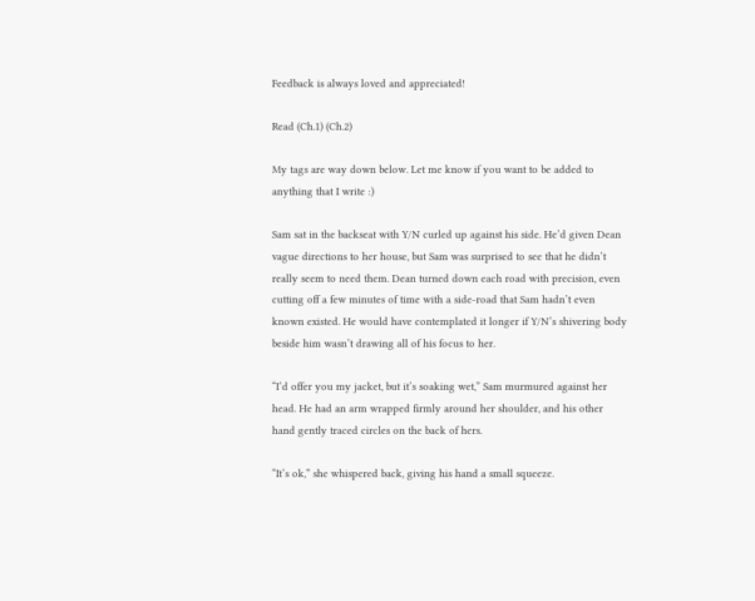Feedback is always loved and appreciated!

Read (Ch.1) (Ch.2)

My tags are way down below. Let me know if you want to be added to anything that I write :)

Sam sat in the backseat with Y/N curled up against his side. He’d given Dean vague directions to her house, but Sam was surprised to see that he didn’t really seem to need them. Dean turned down each road with precision, even cutting off a few minutes of time with a side-road that Sam hadn’t even known existed. He would have contemplated it longer if Y/N’s shivering body beside him wasn’t drawing all of his focus to her.

“I’d offer you my jacket, but it’s soaking wet,” Sam murmured against her head. He had an arm wrapped firmly around her shoulder, and his other hand gently traced circles on the back of hers.

“It’s ok,” she whispered back, giving his hand a small squeeze.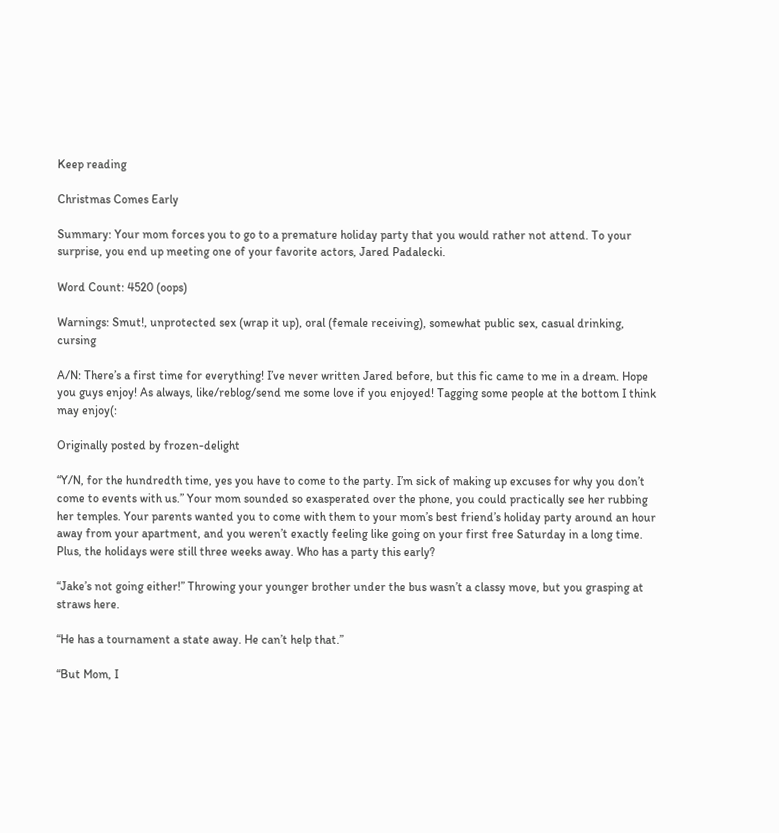Keep reading

Christmas Comes Early

Summary: Your mom forces you to go to a premature holiday party that you would rather not attend. To your surprise, you end up meeting one of your favorite actors, Jared Padalecki.

Word Count: 4520 (oops)

Warnings: Smut!, unprotected sex (wrap it up), oral (female receiving), somewhat public sex, casual drinking, cursing

A/N: There’s a first time for everything! I’ve never written Jared before, but this fic came to me in a dream. Hope you guys enjoy! As always, like/reblog/send me some love if you enjoyed! Tagging some people at the bottom I think may enjoy(:

Originally posted by frozen-delight

“Y/N, for the hundredth time, yes you have to come to the party. I’m sick of making up excuses for why you don’t come to events with us.” Your mom sounded so exasperated over the phone, you could practically see her rubbing her temples. Your parents wanted you to come with them to your mom’s best friend’s holiday party around an hour away from your apartment, and you weren’t exactly feeling like going on your first free Saturday in a long time. Plus, the holidays were still three weeks away. Who has a party this early?

“Jake’s not going either!” Throwing your younger brother under the bus wasn’t a classy move, but you grasping at straws here.

“He has a tournament a state away. He can’t help that.”

“But Mom, I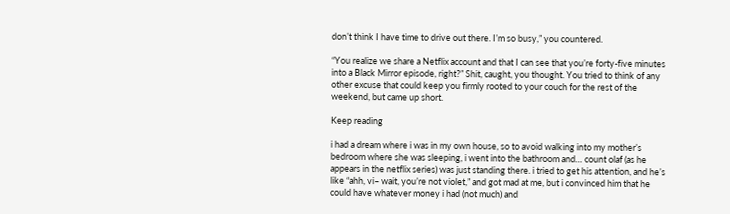don’t think I have time to drive out there. I’m so busy,” you countered.

“You realize we share a Netflix account and that I can see that you’re forty-five minutes into a Black Mirror episode, right?” Shit, caught, you thought. You tried to think of any other excuse that could keep you firmly rooted to your couch for the rest of the weekend, but came up short.

Keep reading

i had a dream where i was in my own house, so to avoid walking into my mother’s bedroom where she was sleeping, i went into the bathroom and… count olaf (as he appears in the netflix series) was just standing there. i tried to get his attention, and he’s like “ahh, vi– wait, you’re not violet,” and got mad at me, but i convinced him that he could have whatever money i had (not much) and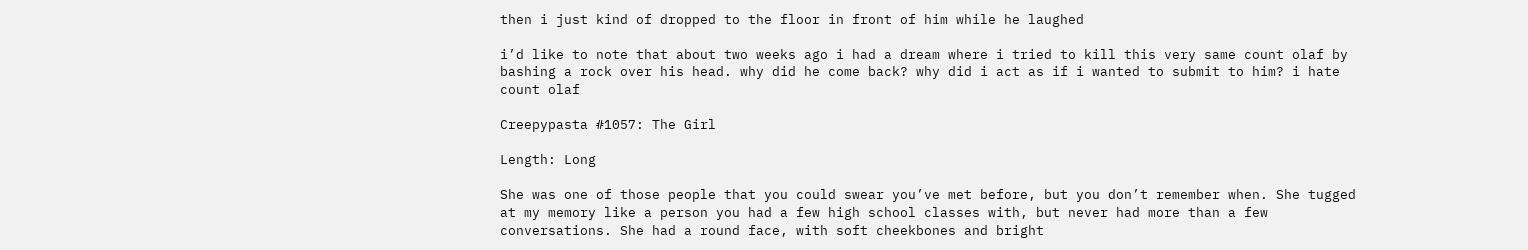then i just kind of dropped to the floor in front of him while he laughed

i’d like to note that about two weeks ago i had a dream where i tried to kill this very same count olaf by bashing a rock over his head. why did he come back? why did i act as if i wanted to submit to him? i hate count olaf

Creepypasta #1057: The Girl

Length: Long

She was one of those people that you could swear you’ve met before, but you don’t remember when. She tugged at my memory like a person you had a few high school classes with, but never had more than a few conversations. She had a round face, with soft cheekbones and bright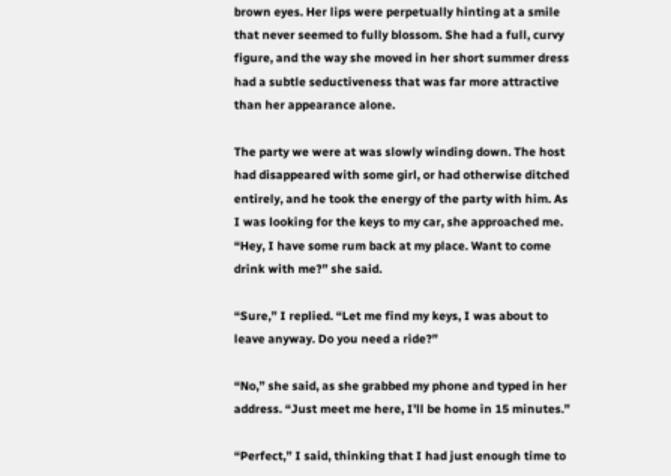brown eyes. Her lips were perpetually hinting at a smile that never seemed to fully blossom. She had a full, curvy figure, and the way she moved in her short summer dress had a subtle seductiveness that was far more attractive than her appearance alone.

The party we were at was slowly winding down. The host had disappeared with some girl, or had otherwise ditched entirely, and he took the energy of the party with him. As I was looking for the keys to my car, she approached me. “Hey, I have some rum back at my place. Want to come drink with me?” she said.

“Sure,” I replied. “Let me find my keys, I was about to leave anyway. Do you need a ride?”

“No,” she said, as she grabbed my phone and typed in her address. “Just meet me here, I’ll be home in 15 minutes.”

“Perfect,” I said, thinking that I had just enough time to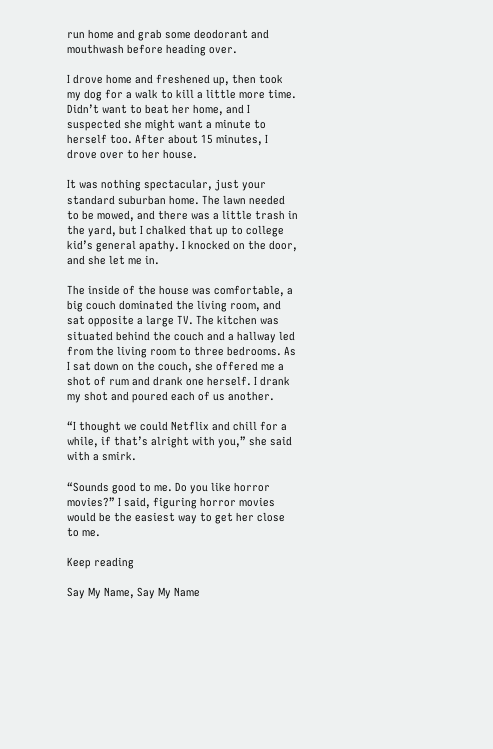run home and grab some deodorant and mouthwash before heading over.

I drove home and freshened up, then took my dog for a walk to kill a little more time. Didn’t want to beat her home, and I suspected she might want a minute to herself too. After about 15 minutes, I drove over to her house.

It was nothing spectacular, just your standard suburban home. The lawn needed to be mowed, and there was a little trash in the yard, but I chalked that up to college kid’s general apathy. I knocked on the door, and she let me in.

The inside of the house was comfortable, a big couch dominated the living room, and sat opposite a large TV. The kitchen was situated behind the couch and a hallway led from the living room to three bedrooms. As I sat down on the couch, she offered me a shot of rum and drank one herself. I drank my shot and poured each of us another.

“I thought we could Netflix and chill for a while, if that’s alright with you,” she said with a smirk.

“Sounds good to me. Do you like horror movies?” I said, figuring horror movies would be the easiest way to get her close to me.

Keep reading

Say My Name, Say My Name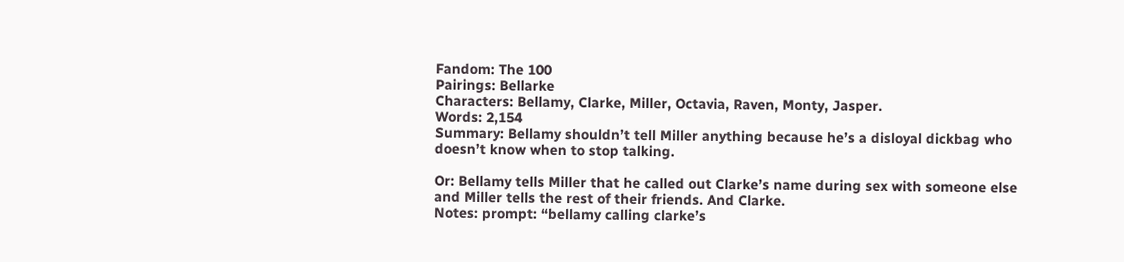Fandom: The 100
Pairings: Bellarke
Characters: Bellamy, Clarke, Miller, Octavia, Raven, Monty, Jasper.
Words: 2,154
Summary: Bellamy shouldn’t tell Miller anything because he’s a disloyal dickbag who doesn’t know when to stop talking.

Or: Bellamy tells Miller that he called out Clarke’s name during sex with someone else and Miller tells the rest of their friends. And Clarke.
Notes: prompt: “bellamy calling clarke’s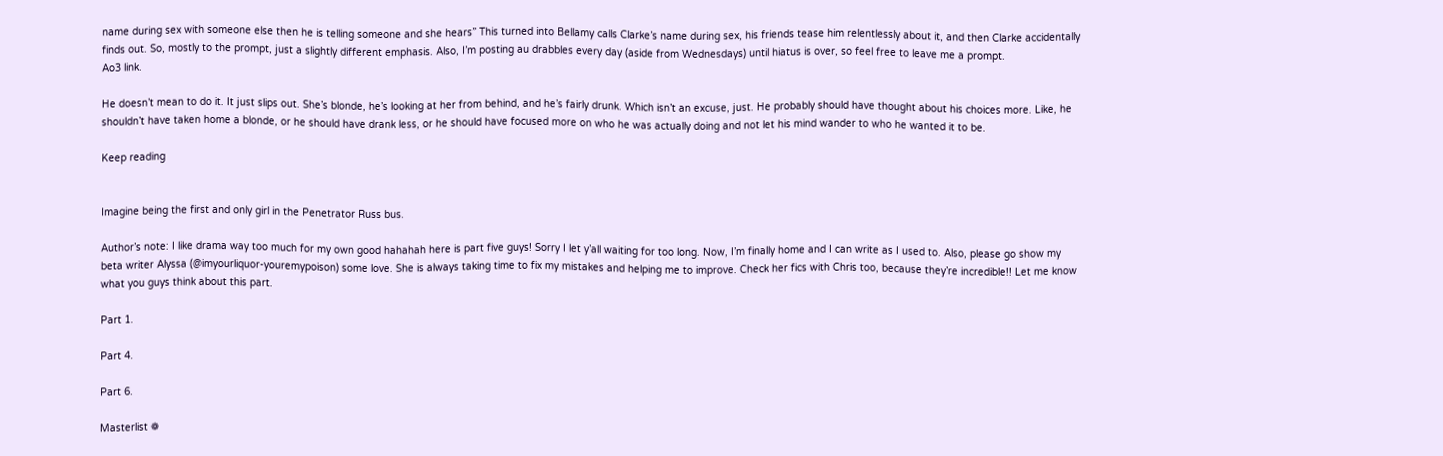name during sex with someone else then he is telling someone and she hears” This turned into Bellamy calls Clarke’s name during sex, his friends tease him relentlessly about it, and then Clarke accidentally finds out. So, mostly to the prompt, just a slightly different emphasis. Also, I’m posting au drabbles every day (aside from Wednesdays) until hiatus is over, so feel free to leave me a prompt.
Ao3 link.

He doesn’t mean to do it. It just slips out. She’s blonde, he’s looking at her from behind, and he’s fairly drunk. Which isn’t an excuse, just. He probably should have thought about his choices more. Like, he shouldn’t have taken home a blonde, or he should have drank less, or he should have focused more on who he was actually doing and not let his mind wander to who he wanted it to be.

Keep reading


Imagine being the first and only girl in the Penetrator Russ bus.

Author’s note: I like drama way too much for my own good hahahah here is part five guys! Sorry I let y’all waiting for too long. Now, I’m finally home and I can write as I used to. Also, please go show my beta writer Alyssa (@imyourliquor-youremypoison) some love. She is always taking time to fix my mistakes and helping me to improve. Check her fics with Chris too, because they’re incredible!! Let me know what you guys think about this part.

Part 1.

Part 4.

Part 6.

Masterlist ❁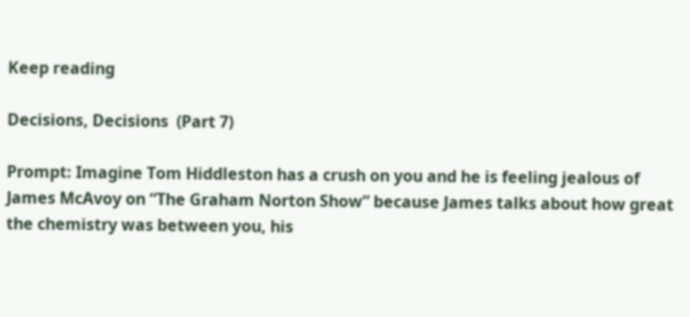Keep reading

Decisions, Decisions  (Part 7)

Prompt: Imagine Tom Hiddleston has a crush on you and he is feeling jealous of James McAvoy on “The Graham Norton Show” because James talks about how great the chemistry was between you, his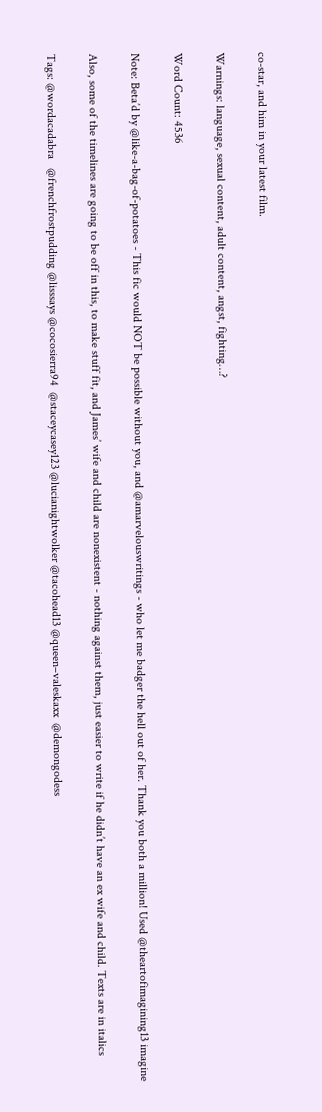co-star, and him in your latest film.

Warnings: language, sexual content, adult content, angst, fighting…?

Word Count: 4536

Note: Beta’d by @like-a-bag-of-potatoes - This fic would NOT be possible without you, and @amarvelouswritings - who let me badger the hell out of her. Thank you both a million! Used @theartofimagining13 imagine

Also, some of the timelines are going to be off in this, to make stuff fit, and James’ wife and child are nonexistent - nothing against them, just easier to write if he didn’t have an ex wife and child. Texts are in italics

Tags: @wordacadabra   @frenchfrostpudding @lisssays @cocosierra94  @staceycasey123 @lucianightwolker @tacohead13 @queen–valeskaxx  @demongodess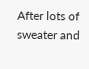After lots of sweater and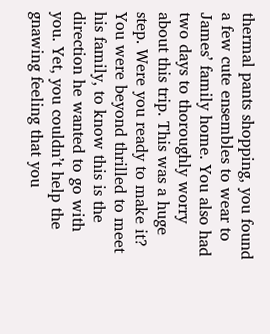thermal pants shopping, you found a few cute ensembles to wear to James’ family home. You also had two days to thoroughly worry about this trip. This was a huge step. Were you ready to make it? You were beyond thrilled to meet his family, to know this is the direction he wanted to go with you. Yet, you couldn’t help the gnawing feeling that you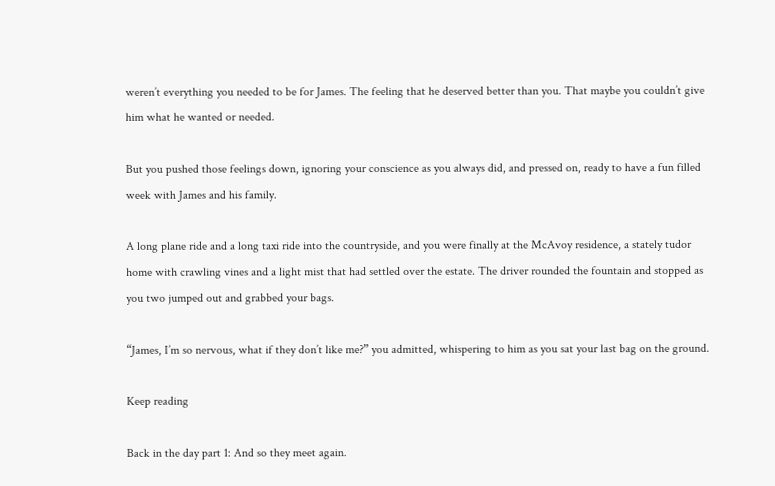weren’t everything you needed to be for James. The feeling that he deserved better than you. That maybe you couldn’t give him what he wanted or needed.

But you pushed those feelings down, ignoring your conscience as you always did, and pressed on, ready to have a fun filled week with James and his family.

A long plane ride and a long taxi ride into the countryside, and you were finally at the McAvoy residence, a stately tudor home with crawling vines and a light mist that had settled over the estate. The driver rounded the fountain and stopped as you two jumped out and grabbed your bags.

“James, I’m so nervous, what if they don’t like me?” you admitted, whispering to him as you sat your last bag on the ground.

Keep reading

Back in the day part 1: And so they meet again.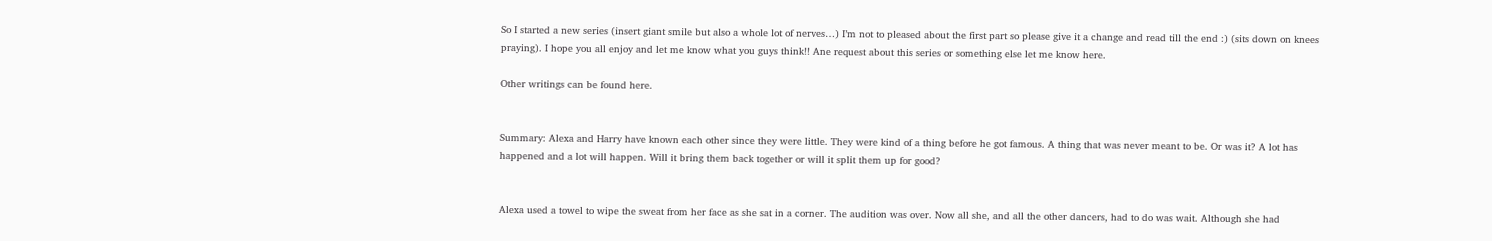So I started a new series (insert giant smile but also a whole lot of nerves…) I’m not to pleased about the first part so please give it a change and read till the end :) (sits down on knees praying). I hope you all enjoy and let me know what you guys think!! Ane request about this series or something else let me know here.

Other writings can be found here.


Summary: Alexa and Harry have known each other since they were little. They were kind of a thing before he got famous. A thing that was never meant to be. Or was it? A lot has happened and a lot will happen. Will it bring them back together or will it split them up for good?


Alexa used a towel to wipe the sweat from her face as she sat in a corner. The audition was over. Now all she, and all the other dancers, had to do was wait. Although she had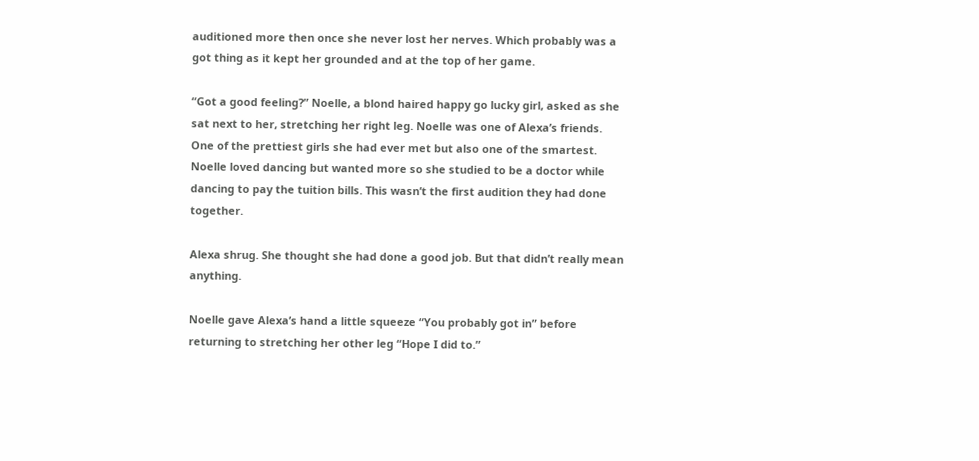auditioned more then once she never lost her nerves. Which probably was a got thing as it kept her grounded and at the top of her game.

“Got a good feeling?” Noelle, a blond haired happy go lucky girl, asked as she sat next to her, stretching her right leg. Noelle was one of Alexa’s friends. One of the prettiest girls she had ever met but also one of the smartest. Noelle loved dancing but wanted more so she studied to be a doctor while dancing to pay the tuition bills. This wasn’t the first audition they had done together.

Alexa shrug. She thought she had done a good job. But that didn’t really mean anything.

Noelle gave Alexa’s hand a little squeeze “You probably got in” before returning to stretching her other leg “Hope I did to.”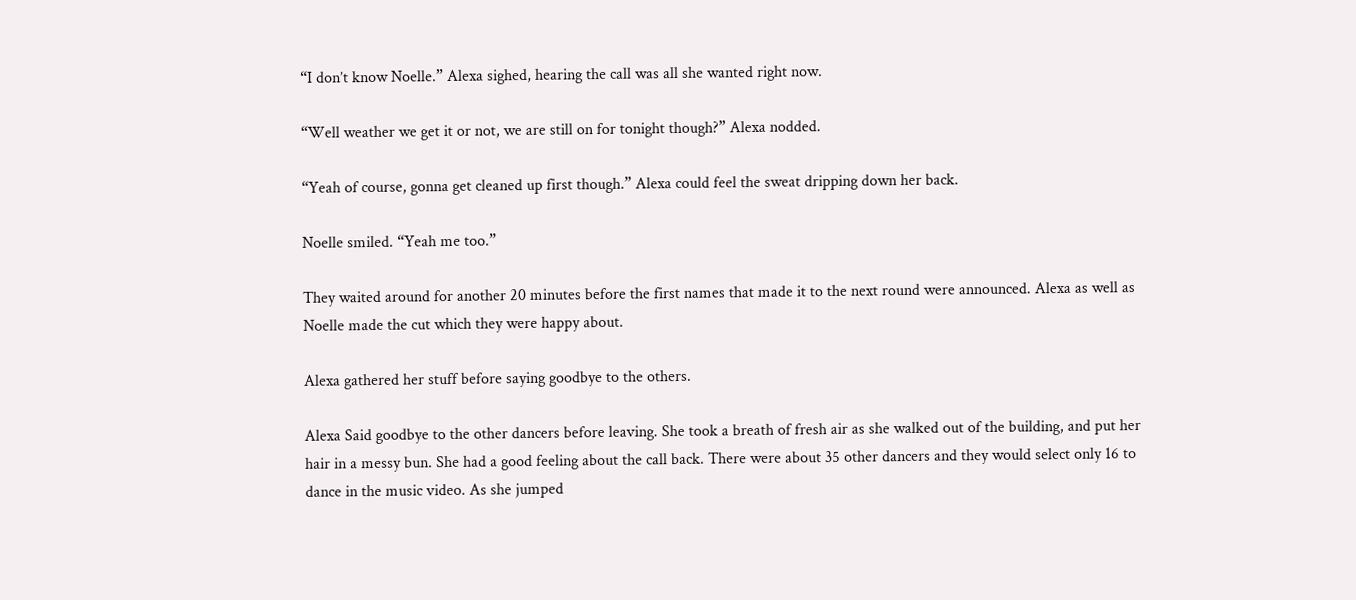“I don’t know Noelle.” Alexa sighed, hearing the call was all she wanted right now.

“Well weather we get it or not, we are still on for tonight though?” Alexa nodded.

“Yeah of course, gonna get cleaned up first though.” Alexa could feel the sweat dripping down her back.

Noelle smiled. “Yeah me too.”

They waited around for another 20 minutes before the first names that made it to the next round were announced. Alexa as well as Noelle made the cut which they were happy about.

Alexa gathered her stuff before saying goodbye to the others.

Alexa Said goodbye to the other dancers before leaving. She took a breath of fresh air as she walked out of the building, and put her hair in a messy bun. She had a good feeling about the call back. There were about 35 other dancers and they would select only 16 to dance in the music video. As she jumped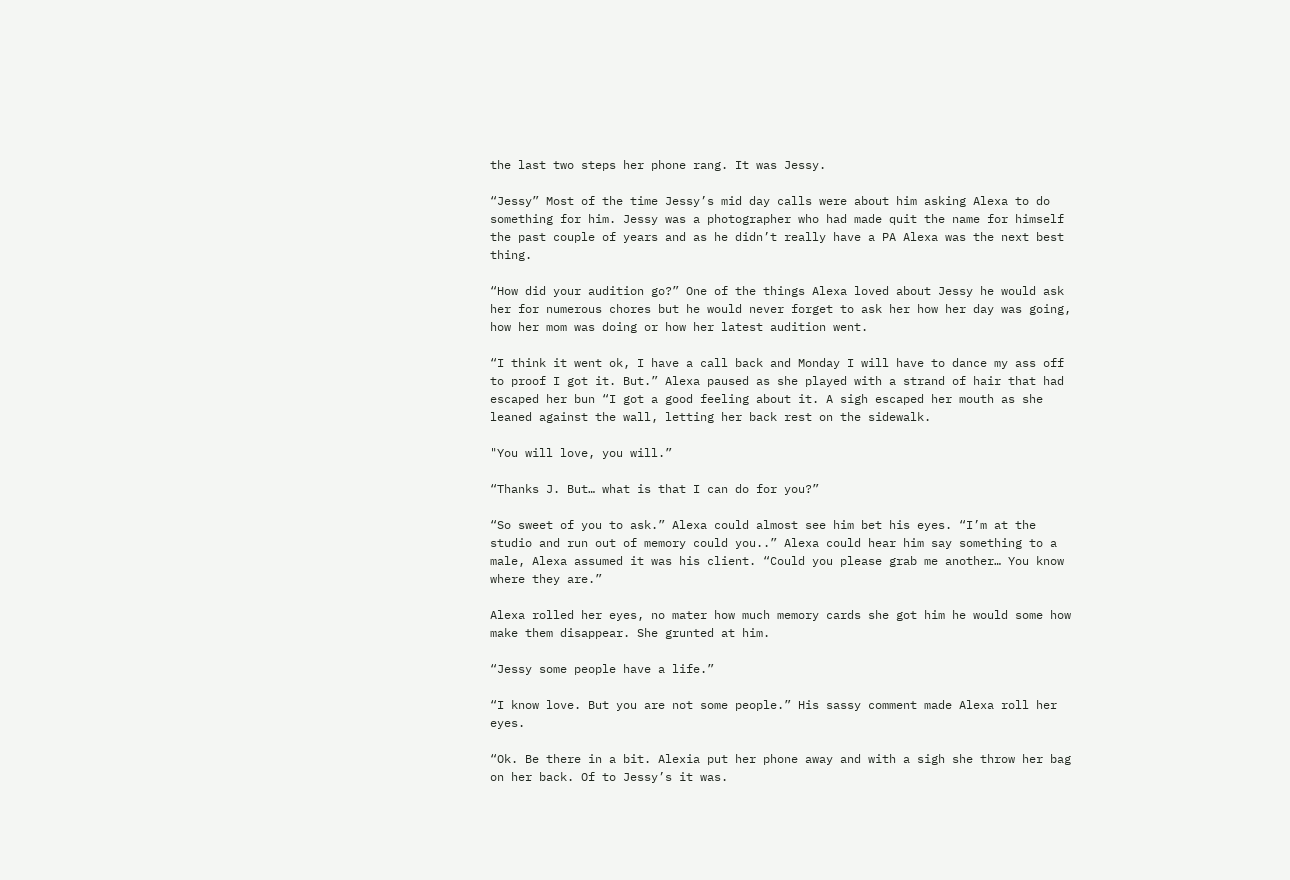the last two steps her phone rang. It was Jessy.

“Jessy” Most of the time Jessy’s mid day calls were about him asking Alexa to do something for him. Jessy was a photographer who had made quit the name for himself the past couple of years and as he didn’t really have a PA Alexa was the next best thing.

“How did your audition go?” One of the things Alexa loved about Jessy he would ask her for numerous chores but he would never forget to ask her how her day was going, how her mom was doing or how her latest audition went.

“I think it went ok, I have a call back and Monday I will have to dance my ass off to proof I got it. But.” Alexa paused as she played with a strand of hair that had escaped her bun “I got a good feeling about it. A sigh escaped her mouth as she leaned against the wall, letting her back rest on the sidewalk.

"You will love, you will.”

“Thanks J. But… what is that I can do for you?”

“So sweet of you to ask.” Alexa could almost see him bet his eyes. “I’m at the studio and run out of memory could you..” Alexa could hear him say something to a male, Alexa assumed it was his client. “Could you please grab me another… You know where they are.”

Alexa rolled her eyes, no mater how much memory cards she got him he would some how make them disappear. She grunted at him.

“Jessy some people have a life.”

“I know love. But you are not some people.” His sassy comment made Alexa roll her eyes.

“Ok. Be there in a bit. Alexia put her phone away and with a sigh she throw her bag on her back. Of to Jessy’s it was.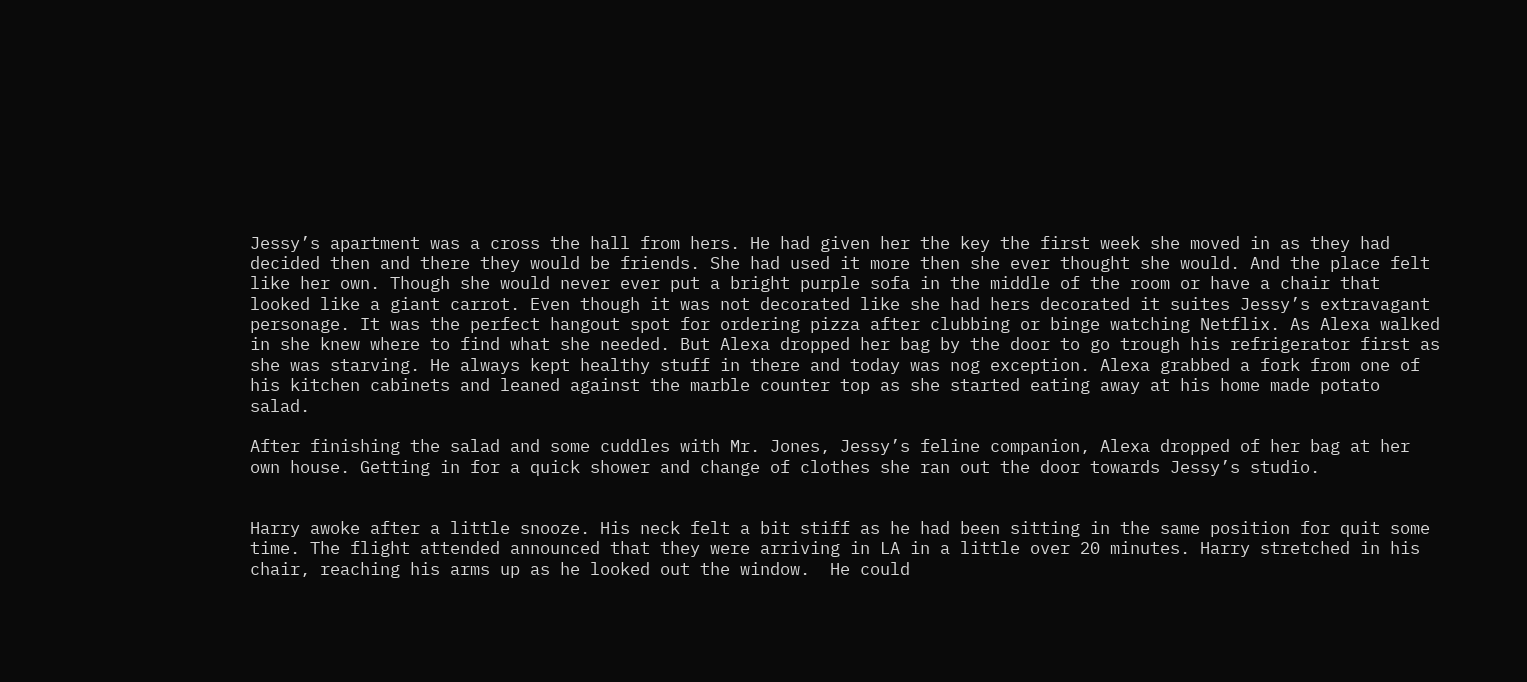Jessy’s apartment was a cross the hall from hers. He had given her the key the first week she moved in as they had decided then and there they would be friends. She had used it more then she ever thought she would. And the place felt like her own. Though she would never ever put a bright purple sofa in the middle of the room or have a chair that looked like a giant carrot. Even though it was not decorated like she had hers decorated it suites Jessy’s extravagant personage. It was the perfect hangout spot for ordering pizza after clubbing or binge watching Netflix. As Alexa walked in she knew where to find what she needed. But Alexa dropped her bag by the door to go trough his refrigerator first as she was starving. He always kept healthy stuff in there and today was nog exception. Alexa grabbed a fork from one of his kitchen cabinets and leaned against the marble counter top as she started eating away at his home made potato salad.

After finishing the salad and some cuddles with Mr. Jones, Jessy’s feline companion, Alexa dropped of her bag at her own house. Getting in for a quick shower and change of clothes she ran out the door towards Jessy’s studio.


Harry awoke after a little snooze. His neck felt a bit stiff as he had been sitting in the same position for quit some time. The flight attended announced that they were arriving in LA in a little over 20 minutes. Harry stretched in his chair, reaching his arms up as he looked out the window.  He could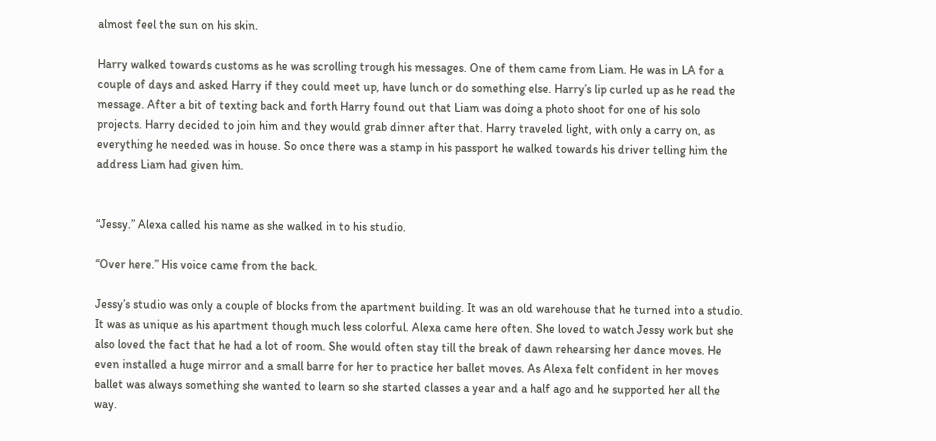almost feel the sun on his skin.

Harry walked towards customs as he was scrolling trough his messages. One of them came from Liam. He was in LA for a couple of days and asked Harry if they could meet up, have lunch or do something else. Harry’s lip curled up as he read the message. After a bit of texting back and forth Harry found out that Liam was doing a photo shoot for one of his solo projects. Harry decided to join him and they would grab dinner after that. Harry traveled light, with only a carry on, as everything he needed was in house. So once there was a stamp in his passport he walked towards his driver telling him the address Liam had given him.


“Jessy.” Alexa called his name as she walked in to his studio.

“Over here.” His voice came from the back.

Jessy’s studio was only a couple of blocks from the apartment building. It was an old warehouse that he turned into a studio. It was as unique as his apartment though much less colorful. Alexa came here often. She loved to watch Jessy work but she also loved the fact that he had a lot of room. She would often stay till the break of dawn rehearsing her dance moves. He even installed a huge mirror and a small barre for her to practice her ballet moves. As Alexa felt confident in her moves ballet was always something she wanted to learn so she started classes a year and a half ago and he supported her all the way.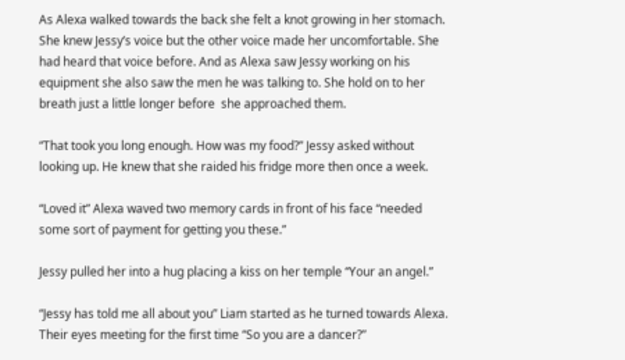As Alexa walked towards the back she felt a knot growing in her stomach. She knew Jessy’s voice but the other voice made her uncomfortable. She had heard that voice before. And as Alexa saw Jessy working on his equipment she also saw the men he was talking to. She hold on to her breath just a little longer before  she approached them.

“That took you long enough. How was my food?” Jessy asked without looking up. He knew that she raided his fridge more then once a week.

“Loved it” Alexa waved two memory cards in front of his face “needed some sort of payment for getting you these.”

Jessy pulled her into a hug placing a kiss on her temple “Your an angel.”

“Jessy has told me all about you” Liam started as he turned towards Alexa. Their eyes meeting for the first time “So you are a dancer?”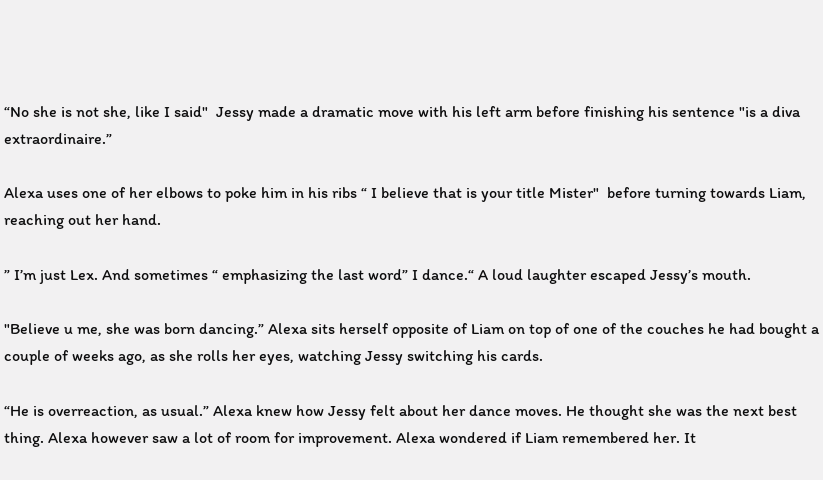“No she is not she, like I said"  Jessy made a dramatic move with his left arm before finishing his sentence "is a diva extraordinaire.”

Alexa uses one of her elbows to poke him in his ribs “ I believe that is your title Mister"  before turning towards Liam, reaching out her hand.

” I’m just Lex. And sometimes “ emphasizing the last word” I dance.“ A loud laughter escaped Jessy’s mouth.

"Believe u me, she was born dancing.” Alexa sits herself opposite of Liam on top of one of the couches he had bought a couple of weeks ago, as she rolls her eyes, watching Jessy switching his cards.

“He is overreaction, as usual.” Alexa knew how Jessy felt about her dance moves. He thought she was the next best thing. Alexa however saw a lot of room for improvement. Alexa wondered if Liam remembered her. It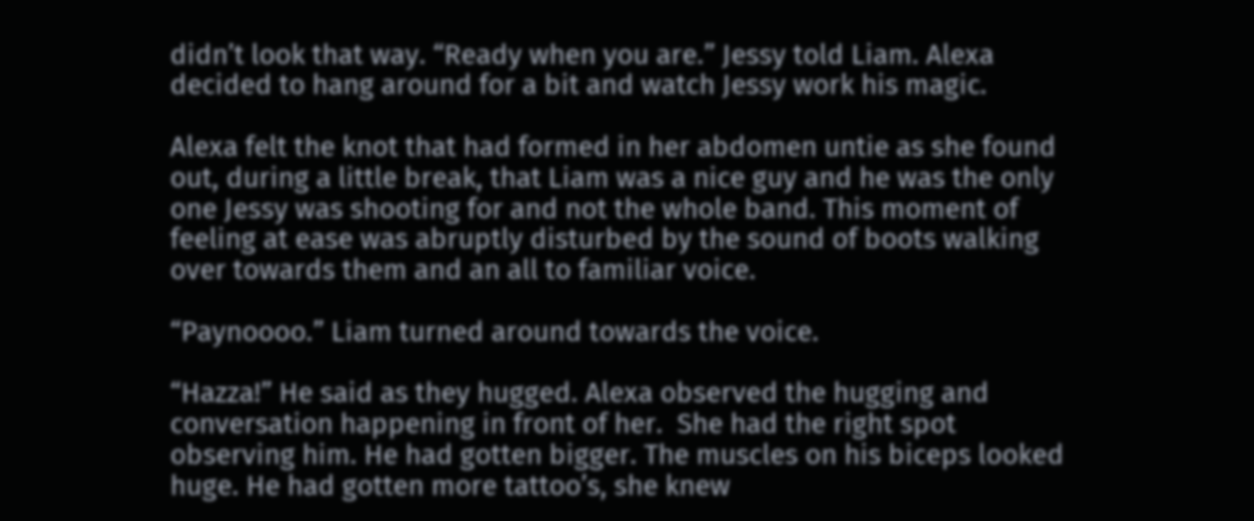didn’t look that way. “Ready when you are.” Jessy told Liam. Alexa decided to hang around for a bit and watch Jessy work his magic.

Alexa felt the knot that had formed in her abdomen untie as she found out, during a little break, that Liam was a nice guy and he was the only one Jessy was shooting for and not the whole band. This moment of feeling at ease was abruptly disturbed by the sound of boots walking over towards them and an all to familiar voice.

“Paynoooo.” Liam turned around towards the voice.

“Hazza!” He said as they hugged. Alexa observed the hugging and conversation happening in front of her.  She had the right spot observing him. He had gotten bigger. The muscles on his biceps looked huge. He had gotten more tattoo’s, she knew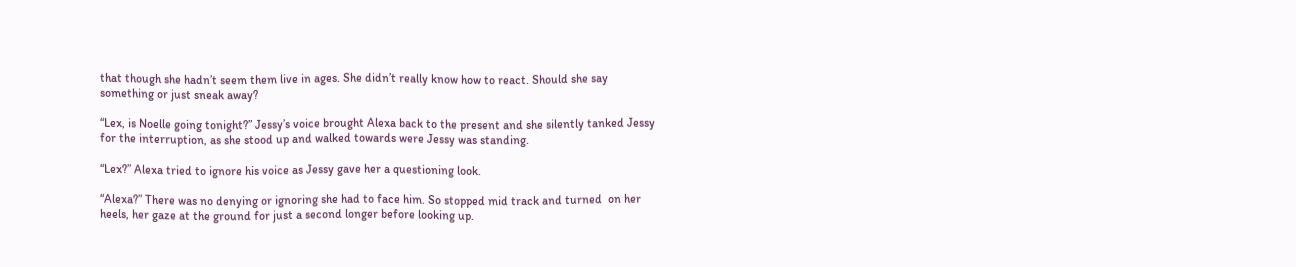that though she hadn’t seem them live in ages. She didn’t really know how to react. Should she say something or just sneak away?

“Lex, is Noelle going tonight?” Jessy’s voice brought Alexa back to the present and she silently tanked Jessy for the interruption, as she stood up and walked towards were Jessy was standing.

“Lex?” Alexa tried to ignore his voice as Jessy gave her a questioning look.

“Alexa?” There was no denying or ignoring she had to face him. So stopped mid track and turned  on her heels, her gaze at the ground for just a second longer before looking up.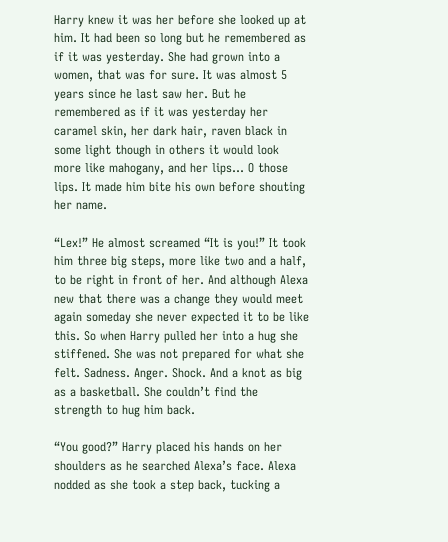Harry knew it was her before she looked up at him. It had been so long but he remembered as if it was yesterday. She had grown into a women, that was for sure. It was almost 5 years since he last saw her. But he remembered as if it was yesterday her caramel skin, her dark hair, raven black in some light though in others it would look more like mahogany, and her lips… O those lips. It made him bite his own before shouting her name.

“Lex!” He almost screamed “It is you!” It took him three big steps, more like two and a half, to be right in front of her. And although Alexa new that there was a change they would meet again someday she never expected it to be like this. So when Harry pulled her into a hug she stiffened. She was not prepared for what she felt. Sadness. Anger. Shock. And a knot as big as a basketball. She couldn’t find the strength to hug him back.

“You good?” Harry placed his hands on her shoulders as he searched Alexa’s face. Alexa nodded as she took a step back, tucking a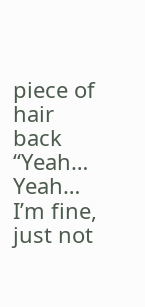piece of hair back “Yeah… Yeah… I’m fine, just not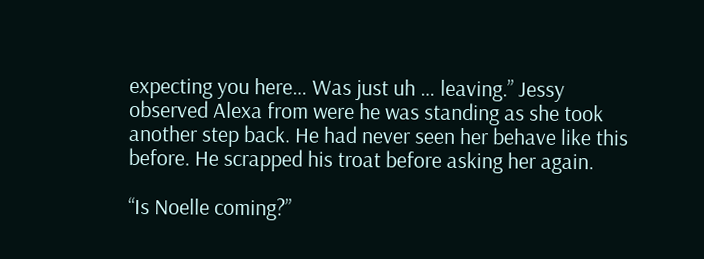expecting you here… Was just uh … leaving.” Jessy observed Alexa from were he was standing as she took another step back. He had never seen her behave like this before. He scrapped his troat before asking her again.

“Is Noelle coming?”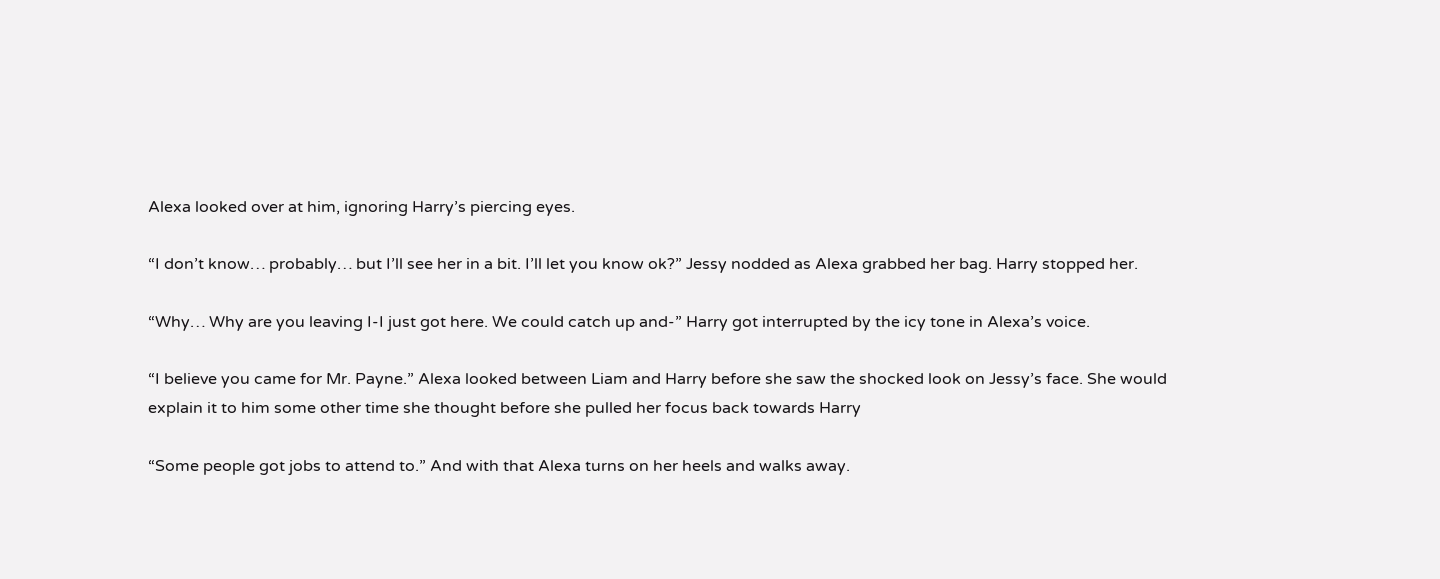Alexa looked over at him, ignoring Harry’s piercing eyes.

“I don’t know… probably… but I’ll see her in a bit. I’ll let you know ok?” Jessy nodded as Alexa grabbed her bag. Harry stopped her.

“Why… Why are you leaving I-I just got here. We could catch up and-” Harry got interrupted by the icy tone in Alexa’s voice.

“I believe you came for Mr. Payne.” Alexa looked between Liam and Harry before she saw the shocked look on Jessy’s face. She would explain it to him some other time she thought before she pulled her focus back towards Harry

“Some people got jobs to attend to.” And with that Alexa turns on her heels and walks away.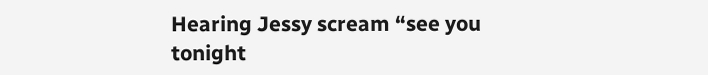Hearing Jessy scream “see you tonight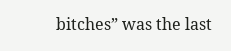bitches” was the last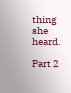thing she heard.

Part 2